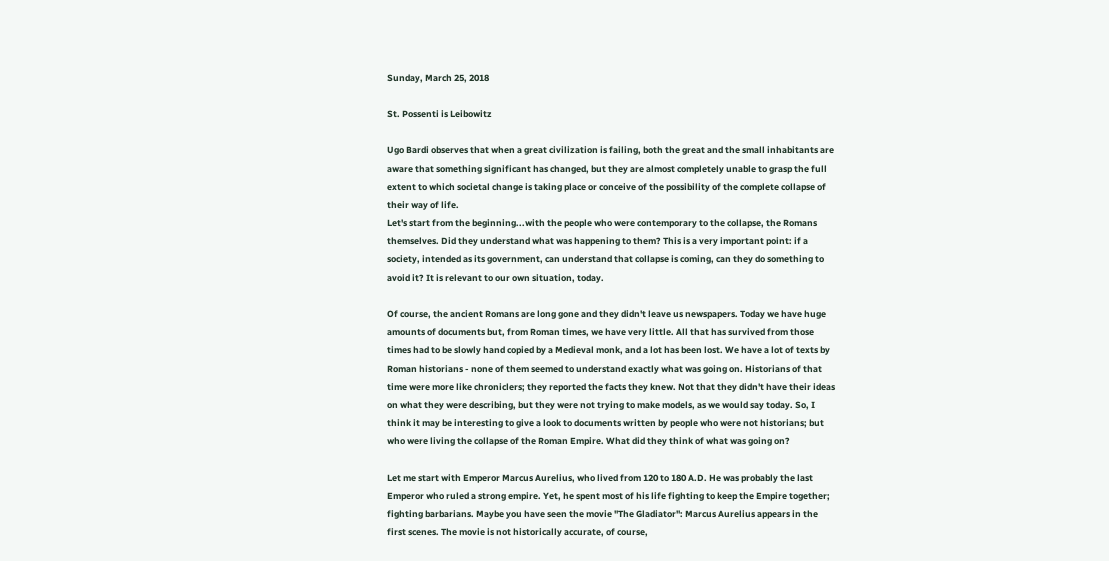Sunday, March 25, 2018

St. Possenti is Leibowitz

Ugo Bardi observes that when a great civilization is failing, both the great and the small inhabitants are aware that something significant has changed, but they are almost completely unable to grasp the full extent to which societal change is taking place or conceive of the possibility of the complete collapse of their way of life.
Let's start from the beginning...with the people who were contemporary to the collapse, the Romans themselves. Did they understand what was happening to them? This is a very important point: if a society, intended as its government, can understand that collapse is coming, can they do something to avoid it? It is relevant to our own situation, today.

Of course, the ancient Romans are long gone and they didn't leave us newspapers. Today we have huge amounts of documents but, from Roman times, we have very little. All that has survived from those times had to be slowly hand copied by a Medieval monk, and a lot has been lost. We have a lot of texts by Roman historians - none of them seemed to understand exactly what was going on. Historians of that time were more like chroniclers; they reported the facts they knew. Not that they didn't have their ideas on what they were describing, but they were not trying to make models, as we would say today. So, I think it may be interesting to give a look to documents written by people who were not historians; but who were living the collapse of the Roman Empire. What did they think of what was going on?

Let me start with Emperor Marcus Aurelius, who lived from 120 to 180 A.D. He was probably the last Emperor who ruled a strong empire. Yet, he spent most of his life fighting to keep the Empire together; fighting barbarians. Maybe you have seen the movie "The Gladiator": Marcus Aurelius appears in the first scenes. The movie is not historically accurate, of course,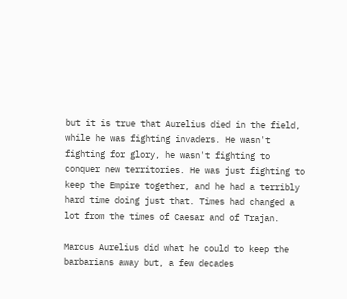but it is true that Aurelius died in the field, while he was fighting invaders. He wasn't fighting for glory, he wasn't fighting to conquer new territories. He was just fighting to keep the Empire together, and he had a terribly hard time doing just that. Times had changed a lot from the times of Caesar and of Trajan.

Marcus Aurelius did what he could to keep the barbarians away but, a few decades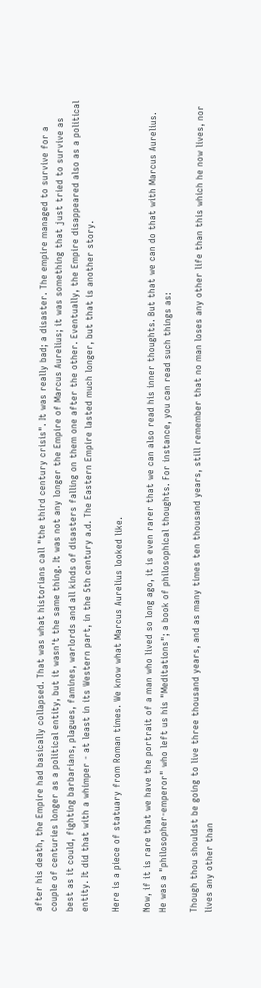after his death, the Empire had basically collapsed. That was what historians call "the third century crisis". It was really bad; a disaster. The empire managed to survive for a couple of centuries longer as a political entity, but it wasn't the same thing. It was not any longer the Empire of Marcus Aurelius; it was something that just tried to survive as best as it could, fighting barbarians, plagues, famines, warlords and all kinds of disasters falling on them one after the other. Eventually, the Empire disappeared also as a political entity. It did that with a whimper - at least in its Western part, in the 5th century a.d. The Eastern Empire lasted much longer, but that is another story.

Here is a piece of statuary from Roman times. We know what Marcus Aurelius looked like.

Now, if it is rare that we have the portrait of a man who lived so long ago, it is even rarer that we can also read his inner thoughts. But that we can do that with Marcus Aurelius. He was a "philosopher-emperor" who left us his "Meditations"; a book of philosophical thoughts. For instance, you can read such things as:

Though thou shouldst be going to live three thousand years, and as many times ten thousand years, still remember that no man loses any other life than this which he now lives, nor lives any other than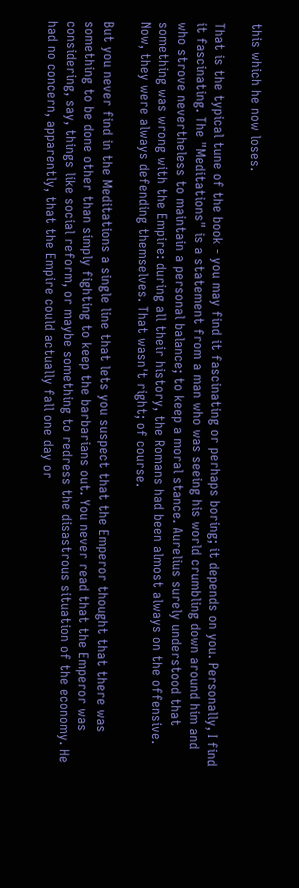this which he now loses.

That is the typical tune of the book - you may find it fascinating or perhaps boring; it depends on you. Personally, I find it fascinating. The "Meditations" is a statement from a man who was seeing his world crumbling down around him and who strove nevertheless to maintain a personal balance; to keep a moral stance. Aurelius surely understood that something was wrong with the Empire: during all their history, the Romans had been almost always on the offensive. Now, they were always defending themselves. That wasn't right; of course.

But you never find in the Meditations a single line that lets you suspect that the Emperor thought that there was something to be done other than simply fighting to keep the barbarians out. You never read that the Emperor was considering, say, things like social reform, or maybe something to redress the disastrous situation of the economy. He had no concern, apparently, that the Empire could actually fall one day or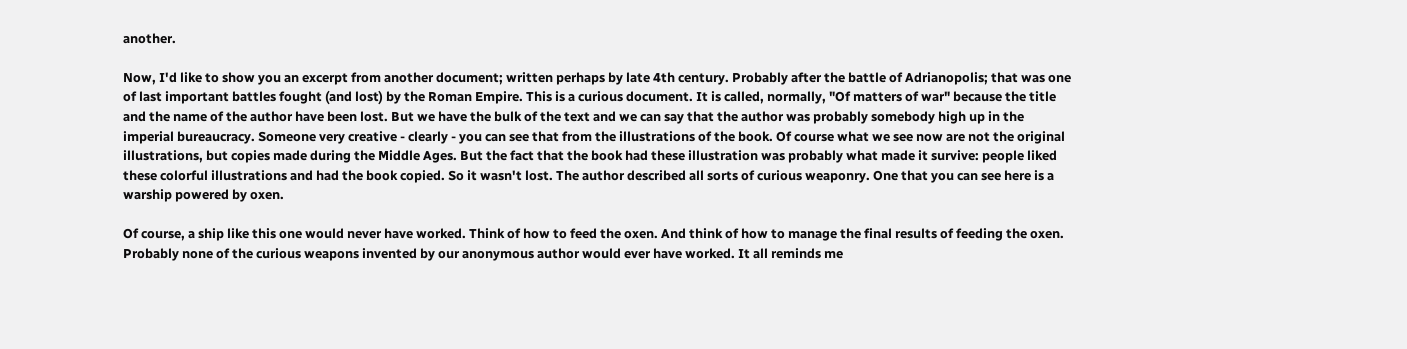another.

Now, I'd like to show you an excerpt from another document; written perhaps by late 4th century. Probably after the battle of Adrianopolis; that was one of last important battles fought (and lost) by the Roman Empire. This is a curious document. It is called, normally, "Of matters of war" because the title and the name of the author have been lost. But we have the bulk of the text and we can say that the author was probably somebody high up in the imperial bureaucracy. Someone very creative - clearly - you can see that from the illustrations of the book. Of course what we see now are not the original illustrations, but copies made during the Middle Ages. But the fact that the book had these illustration was probably what made it survive: people liked these colorful illustrations and had the book copied. So it wasn't lost. The author described all sorts of curious weaponry. One that you can see here is a warship powered by oxen.

Of course, a ship like this one would never have worked. Think of how to feed the oxen. And think of how to manage the final results of feeding the oxen. Probably none of the curious weapons invented by our anonymous author would ever have worked. It all reminds me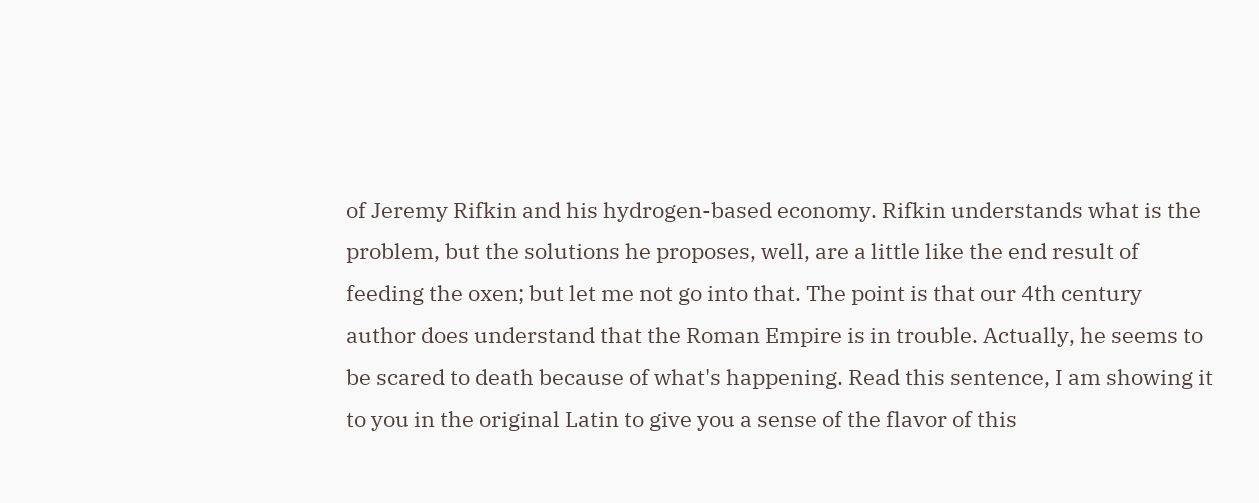of Jeremy Rifkin and his hydrogen-based economy. Rifkin understands what is the problem, but the solutions he proposes, well, are a little like the end result of feeding the oxen; but let me not go into that. The point is that our 4th century author does understand that the Roman Empire is in trouble. Actually, he seems to be scared to death because of what's happening. Read this sentence, I am showing it to you in the original Latin to give you a sense of the flavor of this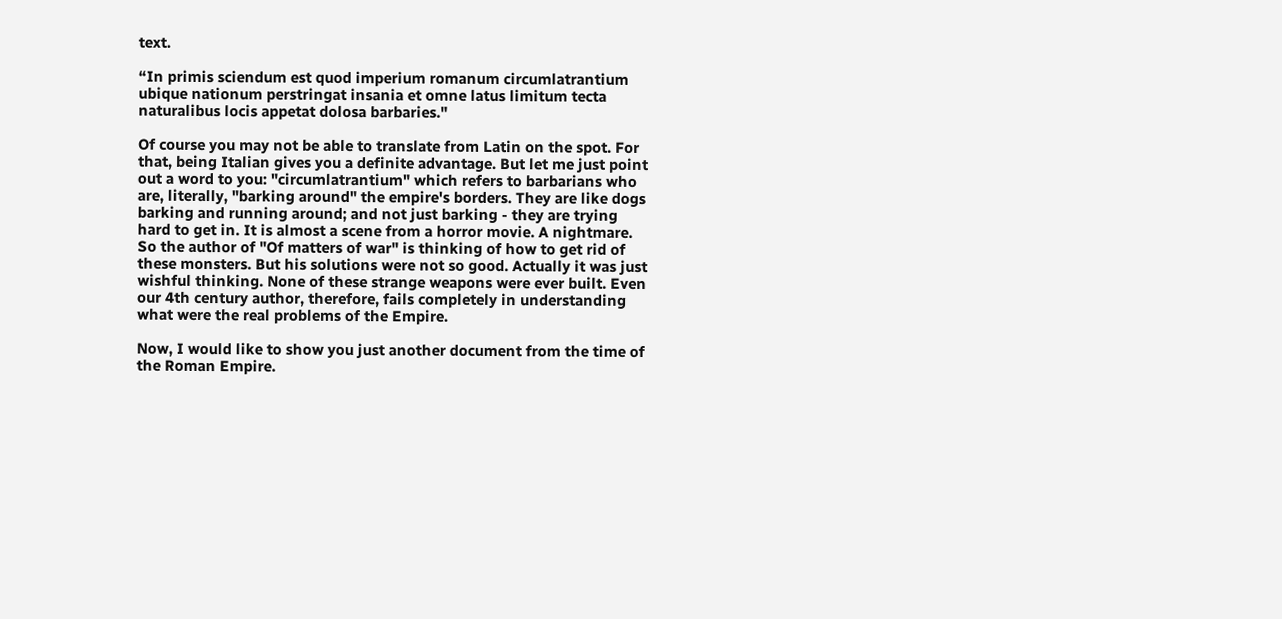text.

“In primis sciendum est quod imperium romanum circumlatrantium ubique nationum perstringat insania et omne latus limitum tecta naturalibus locis appetat dolosa barbaries."

Of course you may not be able to translate from Latin on the spot. For that, being Italian gives you a definite advantage. But let me just point out a word to you: "circumlatrantium" which refers to barbarians who are, literally, "barking around" the empire's borders. They are like dogs barking and running around; and not just barking - they are trying hard to get in. It is almost a scene from a horror movie. A nightmare. So the author of "Of matters of war" is thinking of how to get rid of these monsters. But his solutions were not so good. Actually it was just wishful thinking. None of these strange weapons were ever built. Even our 4th century author, therefore, fails completely in understanding what were the real problems of the Empire.

Now, I would like to show you just another document from the time of the Roman Empire.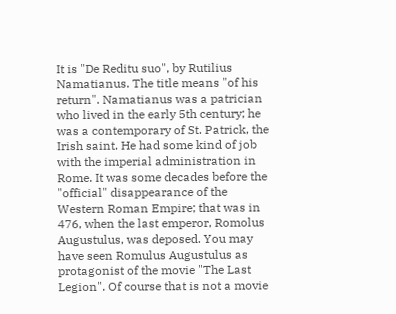It is "De Reditu suo", by Rutilius Namatianus. The title means "of his return". Namatianus was a patrician who lived in the early 5th century; he was a contemporary of St. Patrick, the Irish saint. He had some kind of job with the imperial administration in Rome. It was some decades before the "official" disappearance of the Western Roman Empire; that was in 476, when the last emperor, Romolus Augustulus, was deposed. You may have seen Romulus Augustulus as protagonist of the movie "The Last Legion". Of course that is not a movie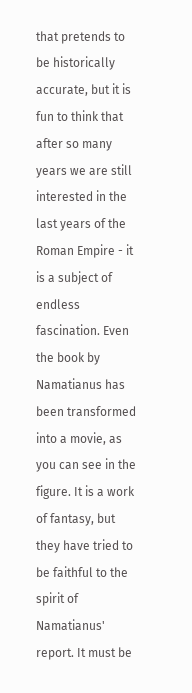that pretends to be historically accurate, but it is fun to think that after so many years we are still interested in the last years of the Roman Empire - it is a subject of endless fascination. Even the book by Namatianus has been transformed into a movie, as you can see in the figure. It is a work of fantasy, but they have tried to be faithful to the spirit of Namatianus' report. It must be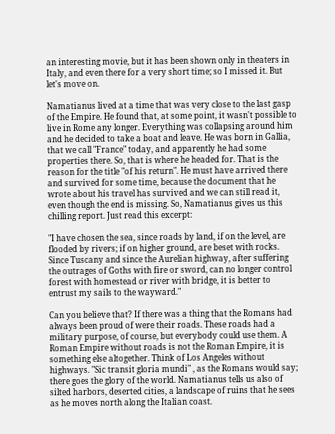an interesting movie, but it has been shown only in theaters in Italy, and even there for a very short time; so I missed it. But let's move on.

Namatianus lived at a time that was very close to the last gasp of the Empire. He found that, at some point, it wasn't possible to live in Rome any longer. Everything was collapsing around him and he decided to take a boat and leave. He was born in Gallia, that we call "France" today, and apparently he had some properties there. So, that is where he headed for. That is the reason for the title "of his return". He must have arrived there and survived for some time, because the document that he wrote about his travel has survived and we can still read it, even though the end is missing. So, Namatianus gives us this chilling report. Just read this excerpt:

"I have chosen the sea, since roads by land, if on the level, are flooded by rivers; if on higher ground, are beset with rocks. Since Tuscany and since the Aurelian highway, after suffering the outrages of Goths with fire or sword, can no longer control forest with homestead or river with bridge, it is better to entrust my sails to the wayward."

Can you believe that? If there was a thing that the Romans had always been proud of were their roads. These roads had a military purpose, of course, but everybody could use them. A Roman Empire without roads is not the Roman Empire, it is something else altogether. Think of Los Angeles without highways. "Sic transit gloria mundi" , as the Romans would say; there goes the glory of the world. Namatianus tells us also of silted harbors, deserted cities, a landscape of ruins that he sees as he moves north along the Italian coast.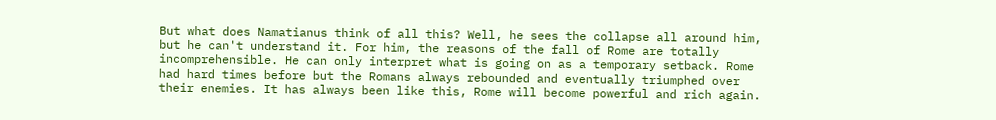But what does Namatianus think of all this? Well, he sees the collapse all around him, but he can't understand it. For him, the reasons of the fall of Rome are totally incomprehensible. He can only interpret what is going on as a temporary setback. Rome had hard times before but the Romans always rebounded and eventually triumphed over their enemies. It has always been like this, Rome will become powerful and rich again.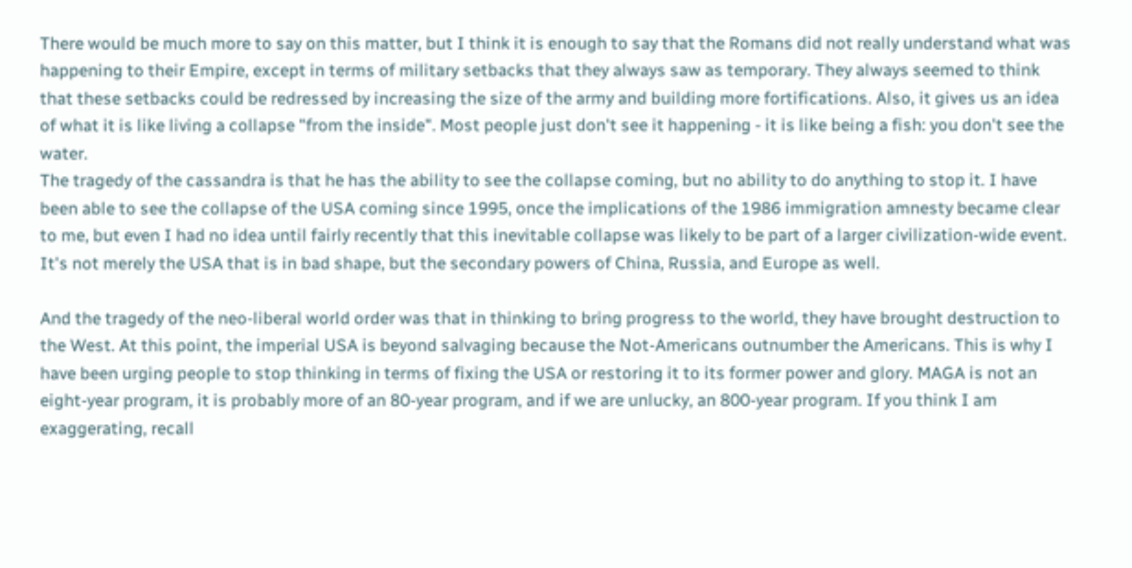There would be much more to say on this matter, but I think it is enough to say that the Romans did not really understand what was happening to their Empire, except in terms of military setbacks that they always saw as temporary. They always seemed to think that these setbacks could be redressed by increasing the size of the army and building more fortifications. Also, it gives us an idea of what it is like living a collapse "from the inside". Most people just don't see it happening - it is like being a fish: you don't see the water.
The tragedy of the cassandra is that he has the ability to see the collapse coming, but no ability to do anything to stop it. I have been able to see the collapse of the USA coming since 1995, once the implications of the 1986 immigration amnesty became clear to me, but even I had no idea until fairly recently that this inevitable collapse was likely to be part of a larger civilization-wide event. It's not merely the USA that is in bad shape, but the secondary powers of China, Russia, and Europe as well.

And the tragedy of the neo-liberal world order was that in thinking to bring progress to the world, they have brought destruction to the West. At this point, the imperial USA is beyond salvaging because the Not-Americans outnumber the Americans. This is why I have been urging people to stop thinking in terms of fixing the USA or restoring it to its former power and glory. MAGA is not an eight-year program, it is probably more of an 80-year program, and if we are unlucky, an 800-year program. If you think I am exaggerating, recall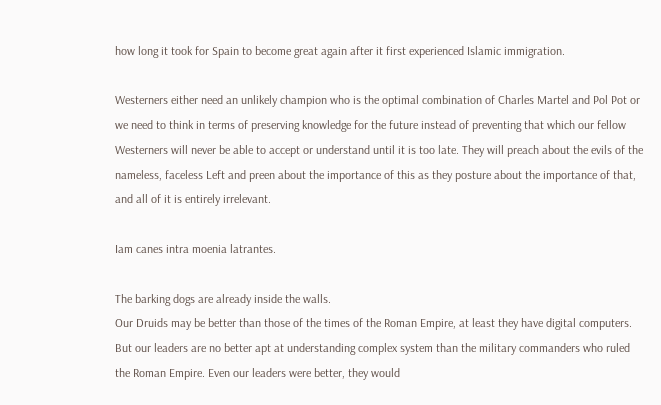how long it took for Spain to become great again after it first experienced Islamic immigration.

Westerners either need an unlikely champion who is the optimal combination of Charles Martel and Pol Pot or we need to think in terms of preserving knowledge for the future instead of preventing that which our fellow Westerners will never be able to accept or understand until it is too late. They will preach about the evils of the nameless, faceless Left and preen about the importance of this as they posture about the importance of that, and all of it is entirely irrelevant.

Iam canes intra moenia latrantes.

The barking dogs are already inside the walls.
Our Druids may be better than those of the times of the Roman Empire, at least they have digital computers. But our leaders are no better apt at understanding complex system than the military commanders who ruled the Roman Empire. Even our leaders were better, they would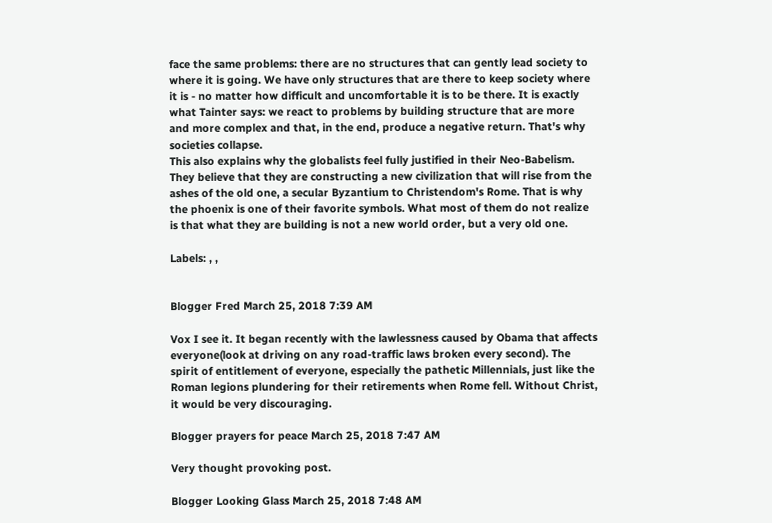face the same problems: there are no structures that can gently lead society to where it is going. We have only structures that are there to keep society where it is - no matter how difficult and uncomfortable it is to be there. It is exactly what Tainter says: we react to problems by building structure that are more and more complex and that, in the end, produce a negative return. That's why societies collapse.
This also explains why the globalists feel fully justified in their Neo-Babelism. They believe that they are constructing a new civilization that will rise from the ashes of the old one, a secular Byzantium to Christendom's Rome. That is why the phoenix is one of their favorite symbols. What most of them do not realize is that what they are building is not a new world order, but a very old one.

Labels: , ,


Blogger Fred March 25, 2018 7:39 AM

Vox I see it. It began recently with the lawlessness caused by Obama that affects everyone(look at driving on any road-traffic laws broken every second). The spirit of entitlement of everyone, especially the pathetic Millennials, just like the Roman legions plundering for their retirements when Rome fell. Without Christ, it would be very discouraging.

Blogger prayers for peace March 25, 2018 7:47 AM

Very thought provoking post.

Blogger Looking Glass March 25, 2018 7:48 AM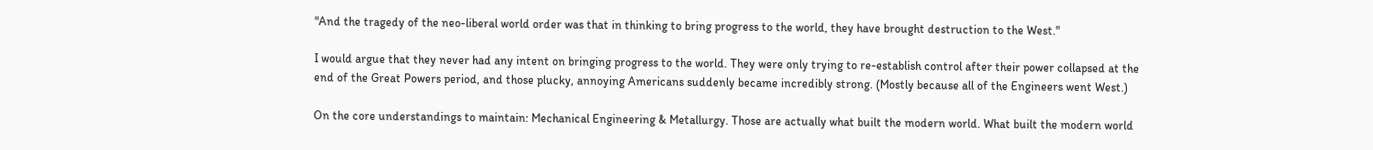"And the tragedy of the neo-liberal world order was that in thinking to bring progress to the world, they have brought destruction to the West."

I would argue that they never had any intent on bringing progress to the world. They were only trying to re-establish control after their power collapsed at the end of the Great Powers period, and those plucky, annoying Americans suddenly became incredibly strong. (Mostly because all of the Engineers went West.)

On the core understandings to maintain: Mechanical Engineering & Metallurgy. Those are actually what built the modern world. What built the modern world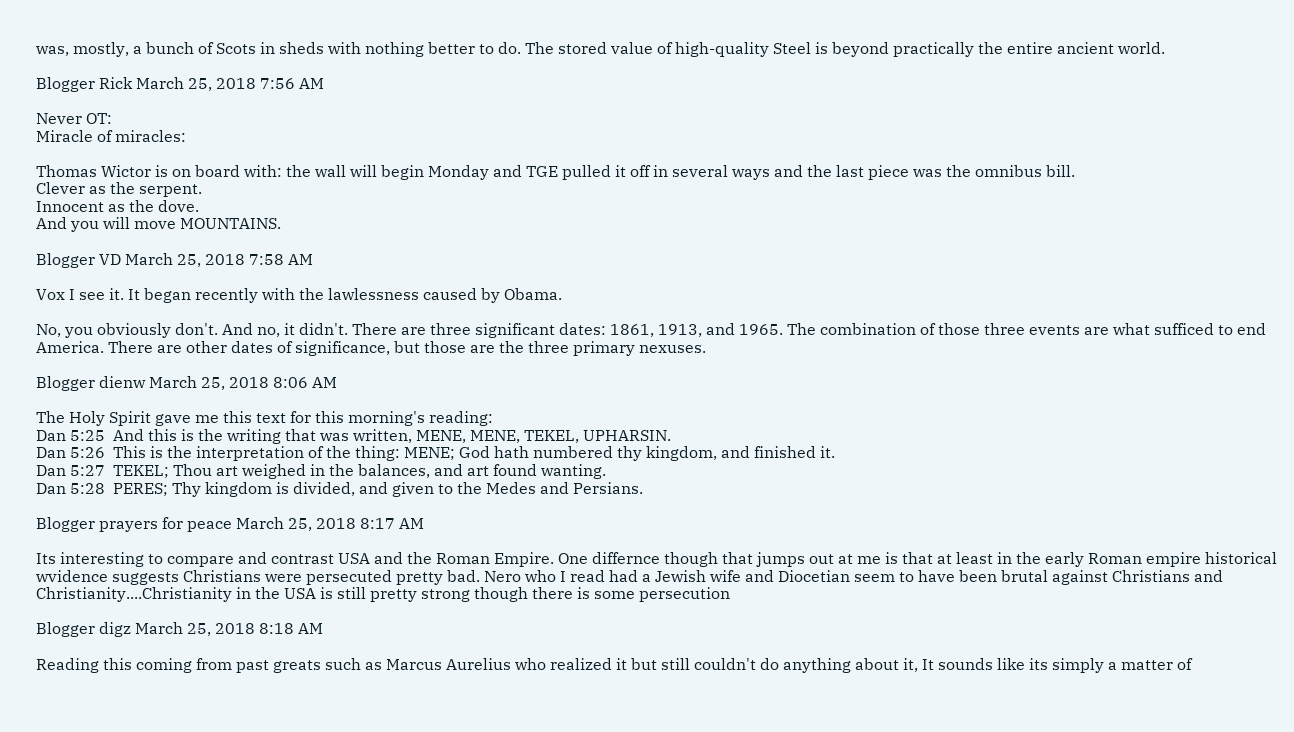was, mostly, a bunch of Scots in sheds with nothing better to do. The stored value of high-quality Steel is beyond practically the entire ancient world.

Blogger Rick March 25, 2018 7:56 AM

Never OT:
Miracle of miracles:

Thomas Wictor is on board with: the wall will begin Monday and TGE pulled it off in several ways and the last piece was the omnibus bill.
Clever as the serpent.
Innocent as the dove.
And you will move MOUNTAINS.

Blogger VD March 25, 2018 7:58 AM

Vox I see it. It began recently with the lawlessness caused by Obama.

No, you obviously don't. And no, it didn't. There are three significant dates: 1861, 1913, and 1965. The combination of those three events are what sufficed to end America. There are other dates of significance, but those are the three primary nexuses.

Blogger dienw March 25, 2018 8:06 AM

The Holy Spirit gave me this text for this morning's reading:
Dan 5:25  And this is the writing that was written, MENE, MENE, TEKEL, UPHARSIN.
Dan 5:26  This is the interpretation of the thing: MENE; God hath numbered thy kingdom, and finished it.
Dan 5:27  TEKEL; Thou art weighed in the balances, and art found wanting.
Dan 5:28  PERES; Thy kingdom is divided, and given to the Medes and Persians.

Blogger prayers for peace March 25, 2018 8:17 AM

Its interesting to compare and contrast USA and the Roman Empire. One differnce though that jumps out at me is that at least in the early Roman empire historical wvidence suggests Christians were persecuted pretty bad. Nero who I read had a Jewish wife and Diocetian seem to have been brutal against Christians and Christianity....Christianity in the USA is still pretty strong though there is some persecution

Blogger digz March 25, 2018 8:18 AM

Reading this coming from past greats such as Marcus Aurelius who realized it but still couldn't do anything about it, It sounds like its simply a matter of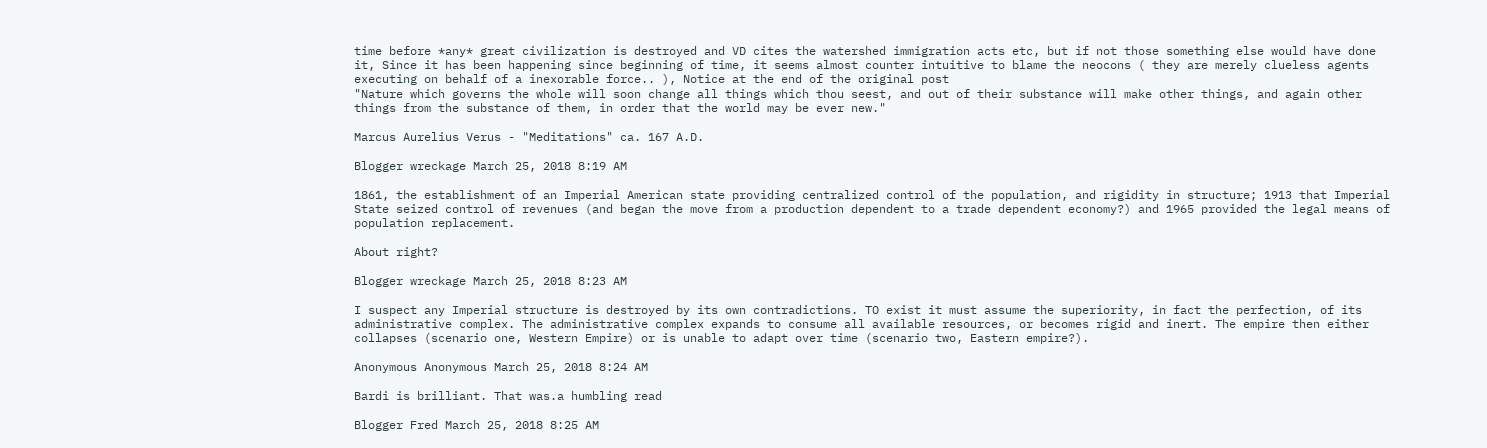time before *any* great civilization is destroyed and VD cites the watershed immigration acts etc, but if not those something else would have done it, Since it has been happening since beginning of time, it seems almost counter intuitive to blame the neocons ( they are merely clueless agents executing on behalf of a inexorable force.. ), Notice at the end of the original post
"Nature which governs the whole will soon change all things which thou seest, and out of their substance will make other things, and again other things from the substance of them, in order that the world may be ever new."

Marcus Aurelius Verus - "Meditations" ca. 167 A.D.

Blogger wreckage March 25, 2018 8:19 AM

1861, the establishment of an Imperial American state providing centralized control of the population, and rigidity in structure; 1913 that Imperial State seized control of revenues (and began the move from a production dependent to a trade dependent economy?) and 1965 provided the legal means of population replacement.

About right?

Blogger wreckage March 25, 2018 8:23 AM

I suspect any Imperial structure is destroyed by its own contradictions. TO exist it must assume the superiority, in fact the perfection, of its administrative complex. The administrative complex expands to consume all available resources, or becomes rigid and inert. The empire then either collapses (scenario one, Western Empire) or is unable to adapt over time (scenario two, Eastern empire?).

Anonymous Anonymous March 25, 2018 8:24 AM

Bardi is brilliant. That was.a humbling read

Blogger Fred March 25, 2018 8:25 AM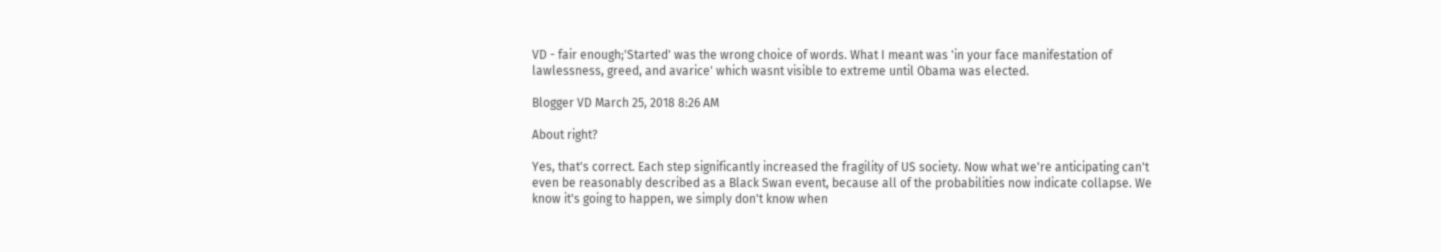VD - fair enough;'Started' was the wrong choice of words. What I meant was 'in your face manifestation of lawlessness, greed, and avarice' which wasnt visible to extreme until Obama was elected.

Blogger VD March 25, 2018 8:26 AM

About right?

Yes, that's correct. Each step significantly increased the fragility of US society. Now what we're anticipating can't even be reasonably described as a Black Swan event, because all of the probabilities now indicate collapse. We know it's going to happen, we simply don't know when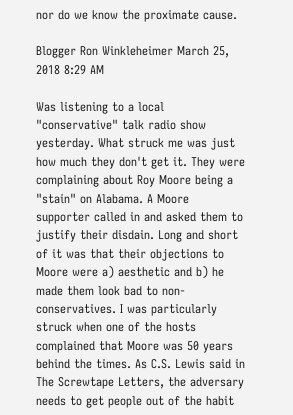nor do we know the proximate cause.

Blogger Ron Winkleheimer March 25, 2018 8:29 AM

Was listening to a local "conservative" talk radio show yesterday. What struck me was just how much they don't get it. They were complaining about Roy Moore being a "stain" on Alabama. A Moore supporter called in and asked them to justify their disdain. Long and short of it was that their objections to Moore were a) aesthetic and b) he made them look bad to non-conservatives. I was particularly struck when one of the hosts complained that Moore was 50 years behind the times. As C.S. Lewis said in The Screwtape Letters, the adversary needs to get people out of the habit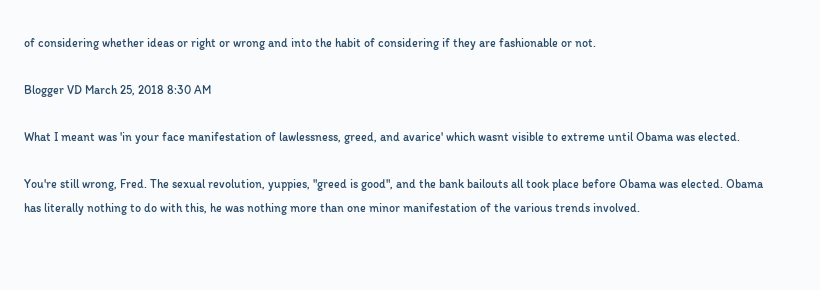of considering whether ideas or right or wrong and into the habit of considering if they are fashionable or not.

Blogger VD March 25, 2018 8:30 AM

What I meant was 'in your face manifestation of lawlessness, greed, and avarice' which wasnt visible to extreme until Obama was elected.

You're still wrong, Fred. The sexual revolution, yuppies, "greed is good", and the bank bailouts all took place before Obama was elected. Obama has literally nothing to do with this, he was nothing more than one minor manifestation of the various trends involved.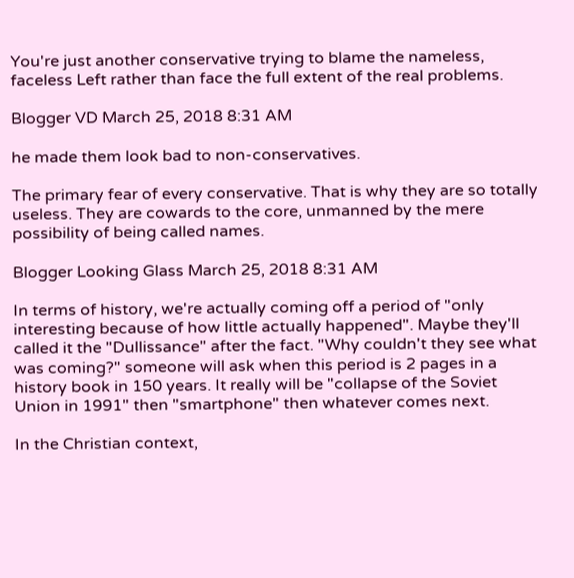You're just another conservative trying to blame the nameless, faceless Left rather than face the full extent of the real problems.

Blogger VD March 25, 2018 8:31 AM

he made them look bad to non-conservatives.

The primary fear of every conservative. That is why they are so totally useless. They are cowards to the core, unmanned by the mere possibility of being called names.

Blogger Looking Glass March 25, 2018 8:31 AM

In terms of history, we're actually coming off a period of "only interesting because of how little actually happened". Maybe they'll called it the "Dullissance" after the fact. "Why couldn't they see what was coming?" someone will ask when this period is 2 pages in a history book in 150 years. It really will be "collapse of the Soviet Union in 1991" then "smartphone" then whatever comes next.

In the Christian context,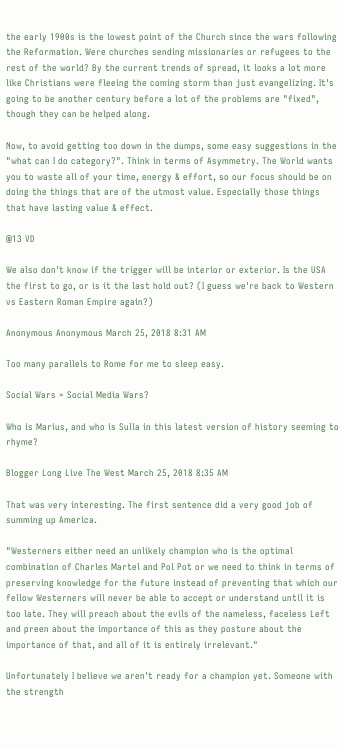the early 1900s is the lowest point of the Church since the wars following the Reformation. Were churches sending missionaries or refugees to the rest of the world? By the current trends of spread, it looks a lot more like Christians were fleeing the coming storm than just evangelizing. It's going to be another century before a lot of the problems are "fixed", though they can be helped along.

Now, to avoid getting too down in the dumps, some easy suggestions in the "what can I do category?". Think in terms of Asymmetry. The World wants you to waste all of your time, energy & effort, so our focus should be on doing the things that are of the utmost value. Especially those things that have lasting value & effect.

@13 VD

We also don't know if the trigger will be interior or exterior. Is the USA the first to go, or is it the last hold out? (I guess we're back to Western vs Eastern Roman Empire again?)

Anonymous Anonymous March 25, 2018 8:31 AM

Too many parallels to Rome for me to sleep easy.

Social Wars = Social Media Wars?

Who is Marius, and who is Sulla in this latest version of history seeming to rhyme?

Blogger Long Live The West March 25, 2018 8:35 AM

That was very interesting. The first sentence did a very good job of summing up America.

"Westerners either need an unlikely champion who is the optimal combination of Charles Martel and Pol Pot or we need to think in terms of preserving knowledge for the future instead of preventing that which our fellow Westerners will never be able to accept or understand until it is too late. They will preach about the evils of the nameless, faceless Left and preen about the importance of this as they posture about the importance of that, and all of it is entirely irrelevant."

Unfortunately I believe we aren't ready for a champion yet. Someone with the strength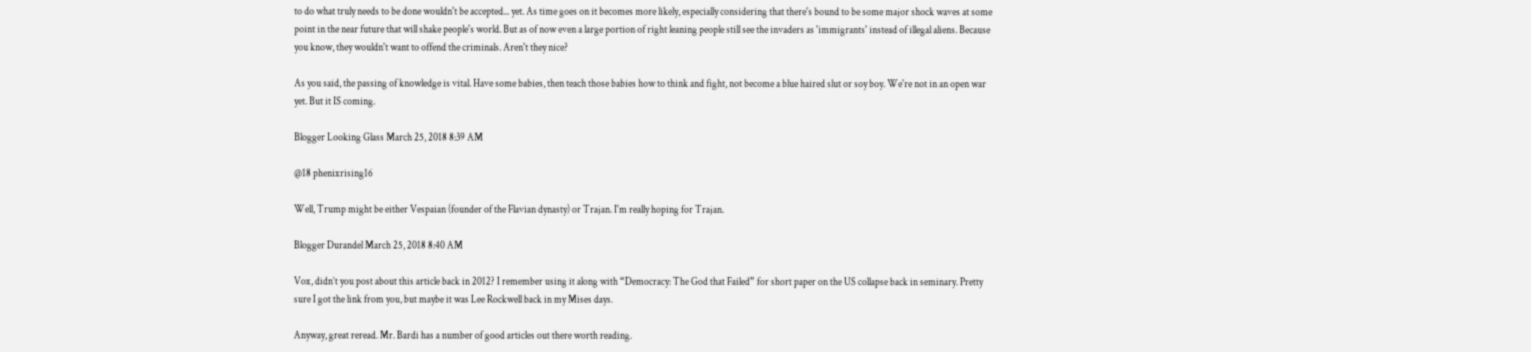to do what truly needs to be done wouldn't be accepted... yet. As time goes on it becomes more likely, especially considering that there's bound to be some major shock waves at some point in the near future that will shake people's world. But as of now even a large portion of right leaning people still see the invaders as 'immigrants' instead of illegal aliens. Because you know, they wouldn't want to offend the criminals. Aren't they nice?

As you said, the passing of knowledge is vital. Have some babies, then teach those babies how to think and fight, not become a blue haired slut or soy boy. We're not in an open war yet. But it IS coming.

Blogger Looking Glass March 25, 2018 8:39 AM

@18 phenixrising16

Well, Trump might be either Vespaian (founder of the Flavian dynasty) or Trajan. I'm really hoping for Trajan.

Blogger Durandel March 25, 2018 8:40 AM

Vox, didn’t you post about this article back in 2012? I remember using it along with “Democracy: The God that Failed” for short paper on the US collapse back in seminary. Pretty sure I got the link from you, but maybe it was Lee Rockwell back in my Mises days.

Anyway, great reread. Mr. Bardi has a number of good articles out there worth reading.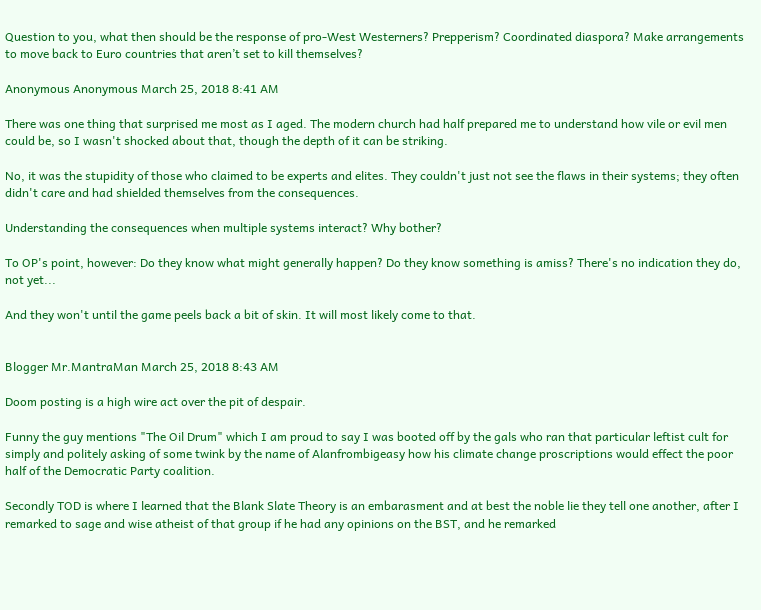Question to you, what then should be the response of pro-West Westerners? Prepperism? Coordinated diaspora? Make arrangements to move back to Euro countries that aren’t set to kill themselves?

Anonymous Anonymous March 25, 2018 8:41 AM

There was one thing that surprised me most as I aged. The modern church had half prepared me to understand how vile or evil men could be, so I wasn't shocked about that, though the depth of it can be striking.

No, it was the stupidity of those who claimed to be experts and elites. They couldn't just not see the flaws in their systems; they often didn't care and had shielded themselves from the consequences.

Understanding the consequences when multiple systems interact? Why bother?

To OP's point, however: Do they know what might generally happen? Do they know something is amiss? There's no indication they do, not yet...

And they won't until the game peels back a bit of skin. It will most likely come to that.


Blogger Mr.MantraMan March 25, 2018 8:43 AM

Doom posting is a high wire act over the pit of despair.

Funny the guy mentions "The Oil Drum" which I am proud to say I was booted off by the gals who ran that particular leftist cult for simply and politely asking of some twink by the name of Alanfrombigeasy how his climate change proscriptions would effect the poor half of the Democratic Party coalition.

Secondly TOD is where I learned that the Blank Slate Theory is an embarasment and at best the noble lie they tell one another, after I remarked to sage and wise atheist of that group if he had any opinions on the BST, and he remarked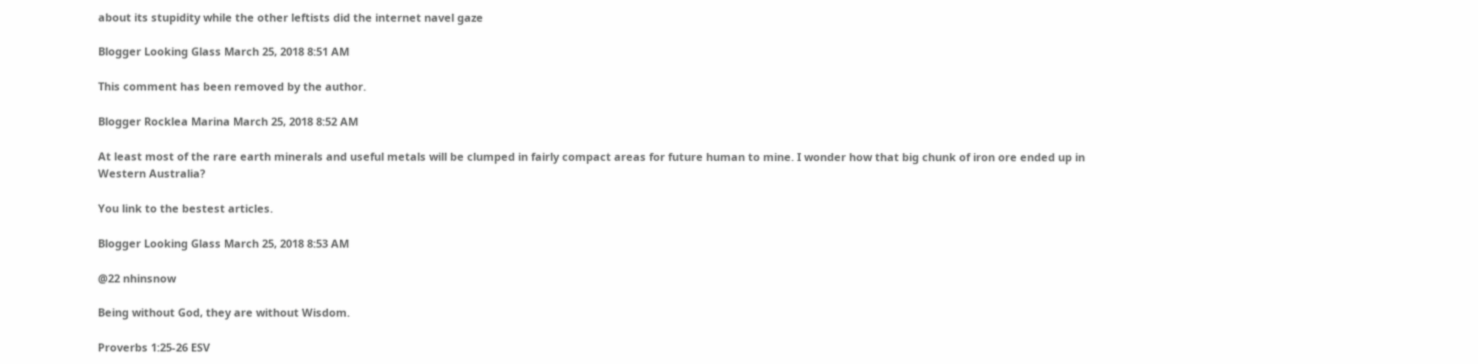about its stupidity while the other leftists did the internet navel gaze

Blogger Looking Glass March 25, 2018 8:51 AM

This comment has been removed by the author.

Blogger Rocklea Marina March 25, 2018 8:52 AM

At least most of the rare earth minerals and useful metals will be clumped in fairly compact areas for future human to mine. I wonder how that big chunk of iron ore ended up in Western Australia?

You link to the bestest articles.

Blogger Looking Glass March 25, 2018 8:53 AM

@22 nhinsnow

Being without God, they are without Wisdom.

Proverbs 1:25-26 ESV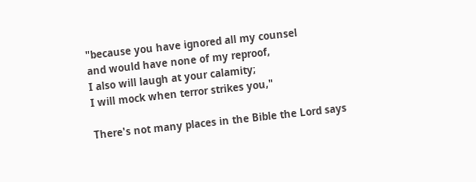"because you have ignored all my counsel
and would have none of my reproof,
I also will laugh at your calamity;
I will mock when terror strikes you,"

There's not many places in the Bible the Lord says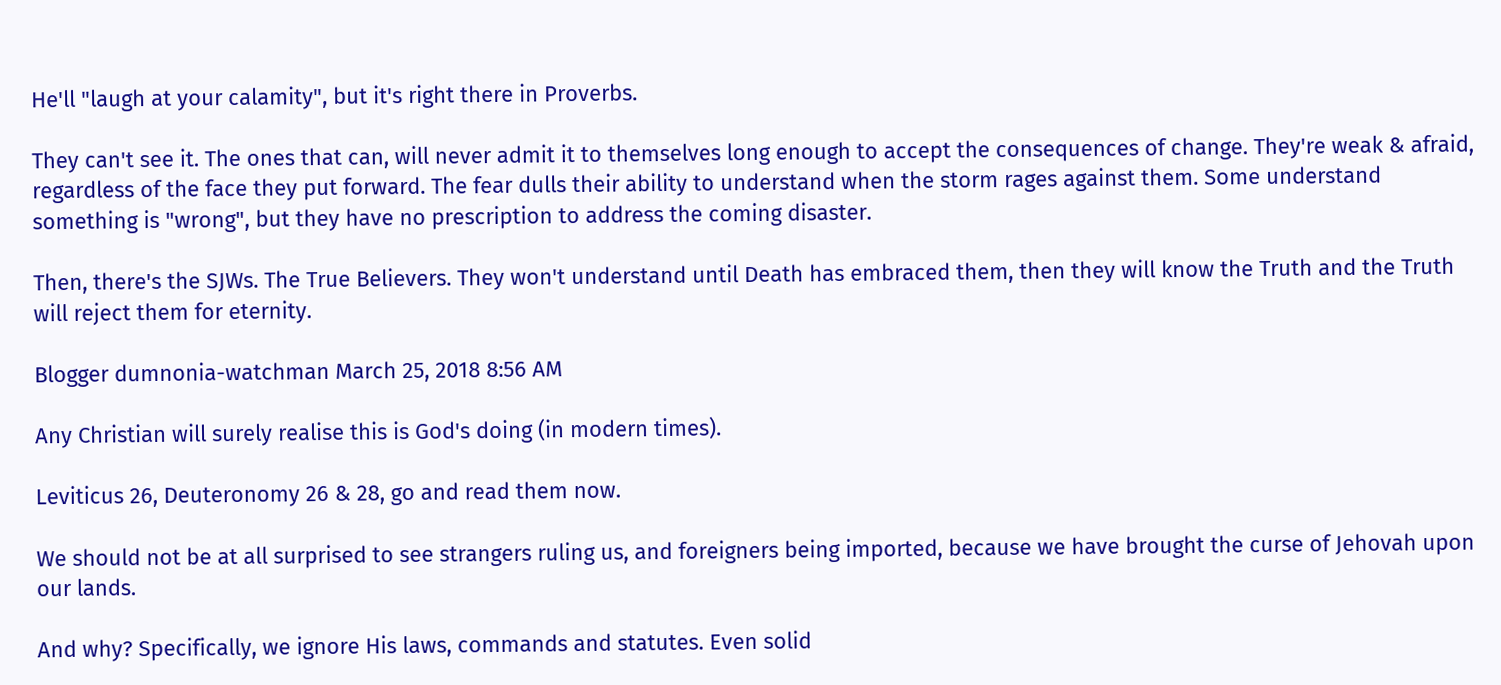He'll "laugh at your calamity", but it's right there in Proverbs.

They can't see it. The ones that can, will never admit it to themselves long enough to accept the consequences of change. They're weak & afraid, regardless of the face they put forward. The fear dulls their ability to understand when the storm rages against them. Some understand something is "wrong", but they have no prescription to address the coming disaster.

Then, there's the SJWs. The True Believers. They won't understand until Death has embraced them, then they will know the Truth and the Truth will reject them for eternity.

Blogger dumnonia-watchman March 25, 2018 8:56 AM

Any Christian will surely realise this is God's doing (in modern times).

Leviticus 26, Deuteronomy 26 & 28, go and read them now.

We should not be at all surprised to see strangers ruling us, and foreigners being imported, because we have brought the curse of Jehovah upon our lands.

And why? Specifically, we ignore His laws, commands and statutes. Even solid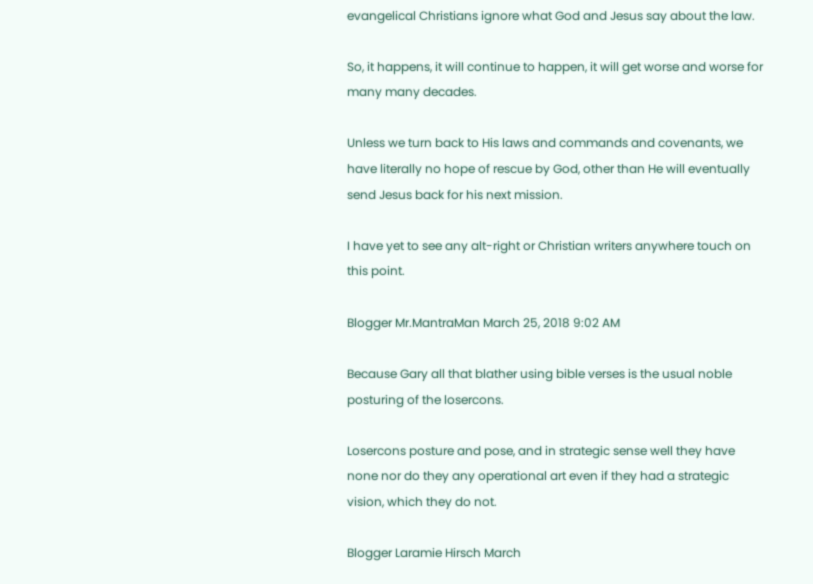evangelical Christians ignore what God and Jesus say about the law.

So, it happens, it will continue to happen, it will get worse and worse for many many decades.

Unless we turn back to His laws and commands and covenants, we have literally no hope of rescue by God, other than He will eventually send Jesus back for his next mission.

I have yet to see any alt-right or Christian writers anywhere touch on this point.

Blogger Mr.MantraMan March 25, 2018 9:02 AM

Because Gary all that blather using bible verses is the usual noble posturing of the losercons.

Losercons posture and pose, and in strategic sense well they have none nor do they any operational art even if they had a strategic vision, which they do not.

Blogger Laramie Hirsch March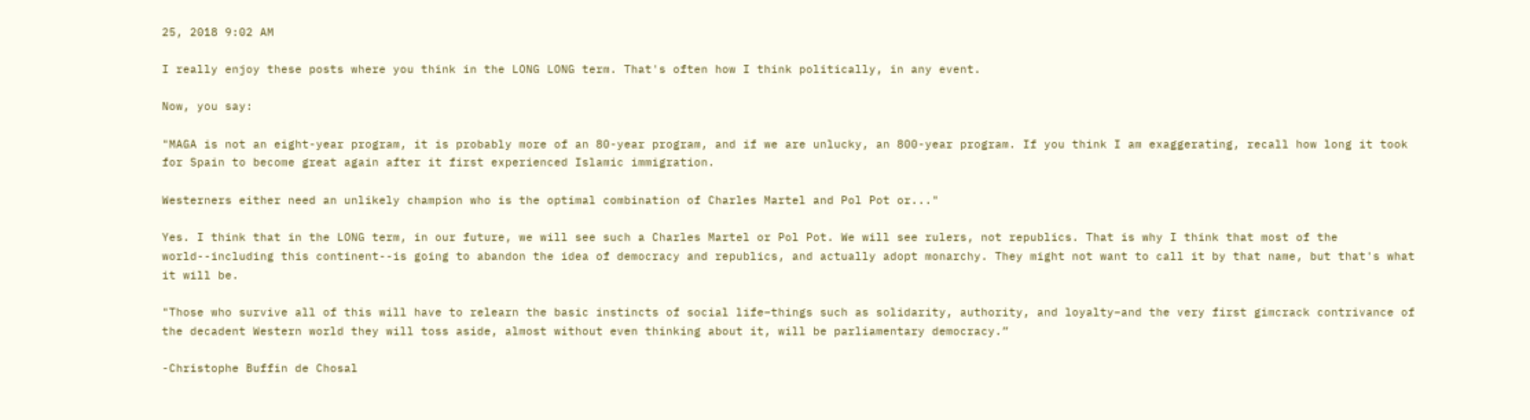25, 2018 9:02 AM

I really enjoy these posts where you think in the LONG LONG term. That's often how I think politically, in any event.

Now, you say:

"MAGA is not an eight-year program, it is probably more of an 80-year program, and if we are unlucky, an 800-year program. If you think I am exaggerating, recall how long it took for Spain to become great again after it first experienced Islamic immigration.

Westerners either need an unlikely champion who is the optimal combination of Charles Martel and Pol Pot or..."

Yes. I think that in the LONG term, in our future, we will see such a Charles Martel or Pol Pot. We will see rulers, not republics. That is why I think that most of the world--including this continent--is going to abandon the idea of democracy and republics, and actually adopt monarchy. They might not want to call it by that name, but that's what it will be.

"Those who survive all of this will have to relearn the basic instincts of social life–things such as solidarity, authority, and loyalty–and the very first gimcrack contrivance of the decadent Western world they will toss aside, almost without even thinking about it, will be parliamentary democracy.”

-Christophe Buffin de Chosal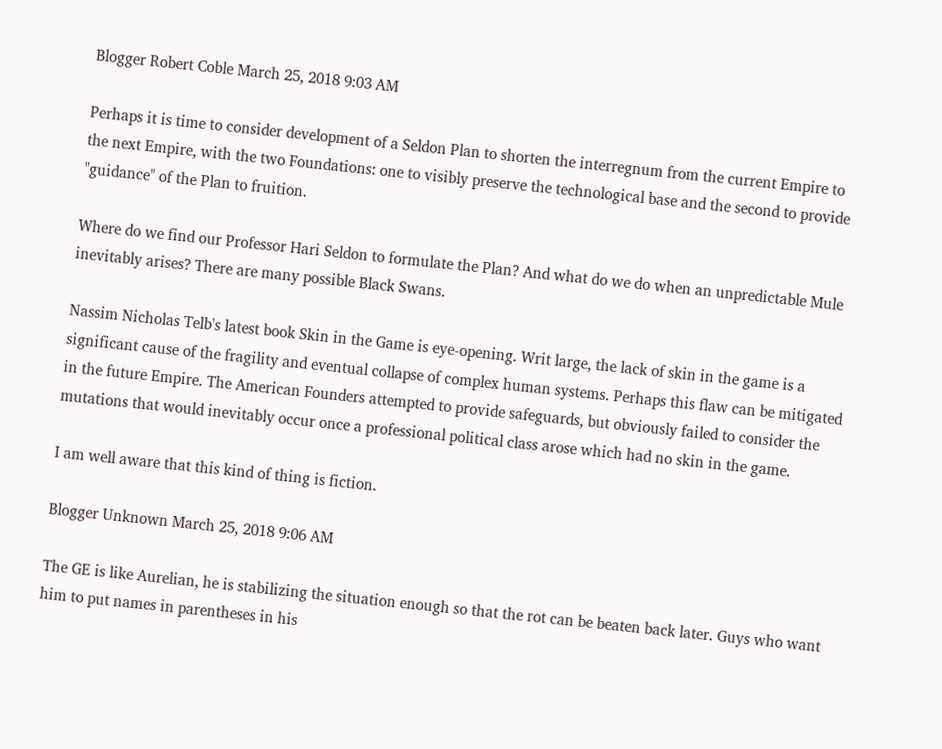Blogger Robert Coble March 25, 2018 9:03 AM

Perhaps it is time to consider development of a Seldon Plan to shorten the interregnum from the current Empire to the next Empire, with the two Foundations: one to visibly preserve the technological base and the second to provide "guidance" of the Plan to fruition.

Where do we find our Professor Hari Seldon to formulate the Plan? And what do we do when an unpredictable Mule inevitably arises? There are many possible Black Swans.

Nassim Nicholas Telb's latest book Skin in the Game is eye-opening. Writ large, the lack of skin in the game is a significant cause of the fragility and eventual collapse of complex human systems. Perhaps this flaw can be mitigated in the future Empire. The American Founders attempted to provide safeguards, but obviously failed to consider the mutations that would inevitably occur once a professional political class arose which had no skin in the game.

I am well aware that this kind of thing is fiction.

Blogger Unknown March 25, 2018 9:06 AM

The GE is like Aurelian, he is stabilizing the situation enough so that the rot can be beaten back later. Guys who want him to put names in parentheses in his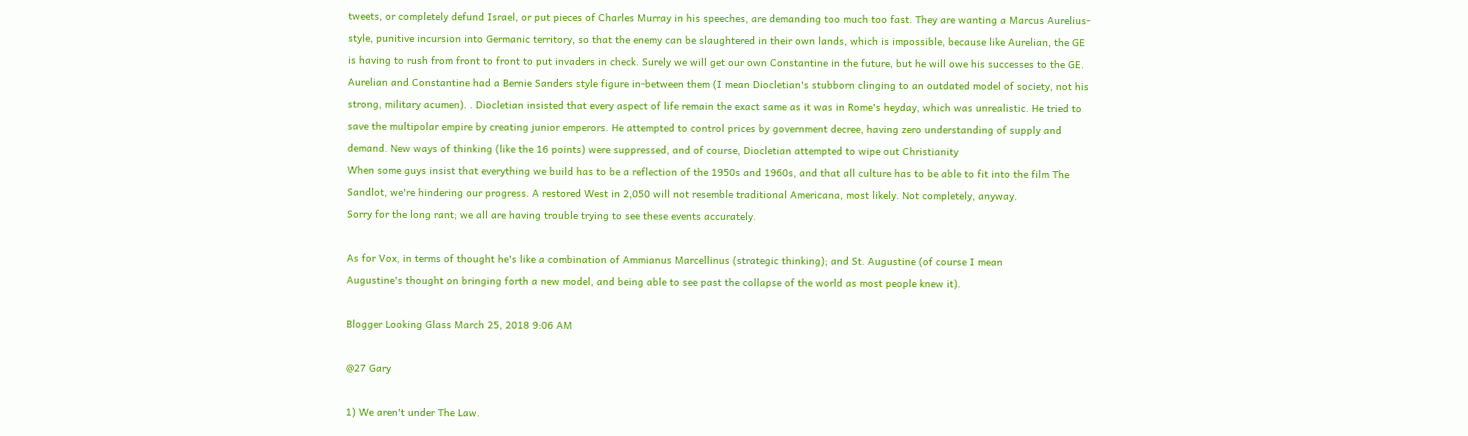tweets, or completely defund Israel, or put pieces of Charles Murray in his speeches, are demanding too much too fast. They are wanting a Marcus Aurelius-style, punitive incursion into Germanic territory, so that the enemy can be slaughtered in their own lands, which is impossible, because like Aurelian, the GE is having to rush from front to front to put invaders in check. Surely we will get our own Constantine in the future, but he will owe his successes to the GE. Aurelian and Constantine had a Bernie Sanders style figure in-between them (I mean Diocletian's stubborn clinging to an outdated model of society, not his strong, military acumen). . Diocletian insisted that every aspect of life remain the exact same as it was in Rome's heyday, which was unrealistic. He tried to save the multipolar empire by creating junior emperors. He attempted to control prices by government decree, having zero understanding of supply and demand. New ways of thinking (like the 16 points) were suppressed, and of course, Diocletian attempted to wipe out Christianity
When some guys insist that everything we build has to be a reflection of the 1950s and 1960s, and that all culture has to be able to fit into the film The Sandlot, we're hindering our progress. A restored West in 2,050 will not resemble traditional Americana, most likely. Not completely, anyway.
Sorry for the long rant; we all are having trouble trying to see these events accurately.

As for Vox, in terms of thought he's like a combination of Ammianus Marcellinus (strategic thinking); and St. Augustine (of course I mean
Augustine's thought on bringing forth a new model, and being able to see past the collapse of the world as most people knew it).

Blogger Looking Glass March 25, 2018 9:06 AM

@27 Gary

1) We aren't under The Law.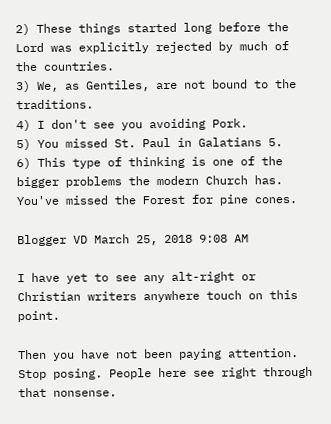2) These things started long before the Lord was explicitly rejected by much of the countries.
3) We, as Gentiles, are not bound to the traditions.
4) I don't see you avoiding Pork.
5) You missed St. Paul in Galatians 5.
6) This type of thinking is one of the bigger problems the modern Church has. You've missed the Forest for pine cones.

Blogger VD March 25, 2018 9:08 AM

I have yet to see any alt-right or Christian writers anywhere touch on this point.

Then you have not been paying attention. Stop posing. People here see right through that nonsense.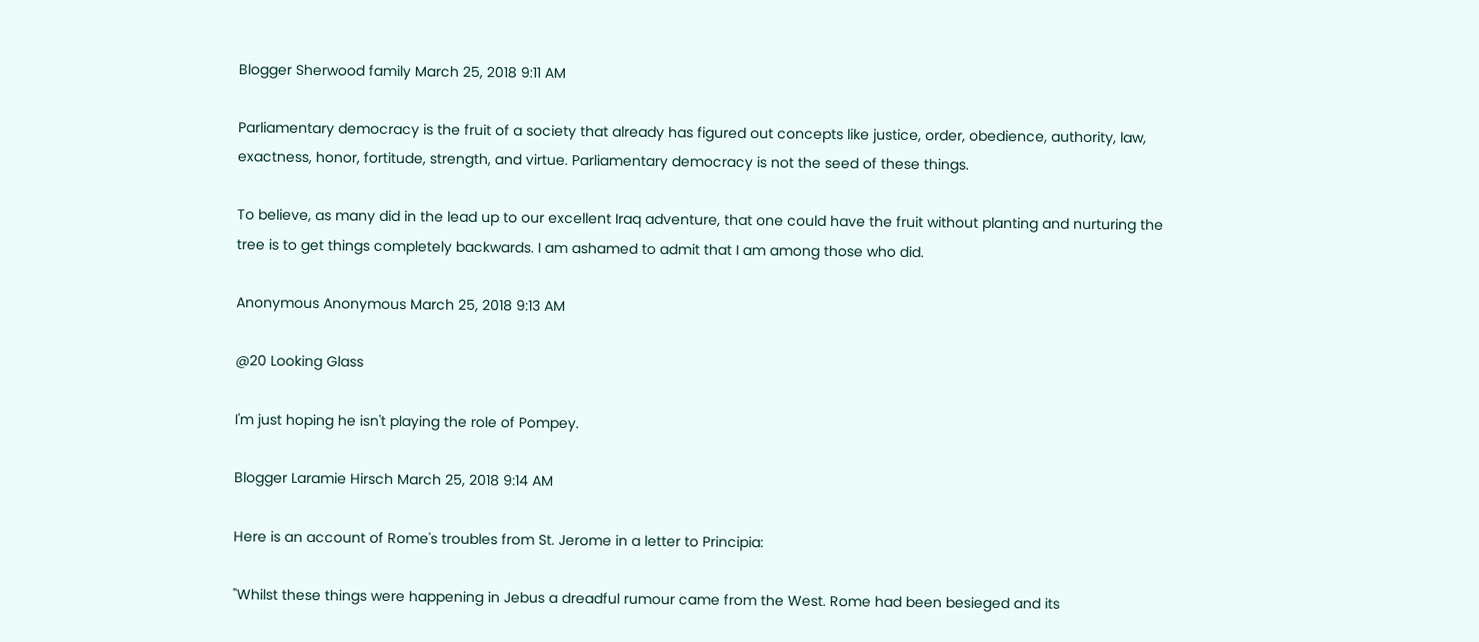Blogger Sherwood family March 25, 2018 9:11 AM

Parliamentary democracy is the fruit of a society that already has figured out concepts like justice, order, obedience, authority, law, exactness, honor, fortitude, strength, and virtue. Parliamentary democracy is not the seed of these things.

To believe, as many did in the lead up to our excellent Iraq adventure, that one could have the fruit without planting and nurturing the tree is to get things completely backwards. I am ashamed to admit that I am among those who did.

Anonymous Anonymous March 25, 2018 9:13 AM

@20 Looking Glass

I'm just hoping he isn't playing the role of Pompey.

Blogger Laramie Hirsch March 25, 2018 9:14 AM

Here is an account of Rome's troubles from St. Jerome in a letter to Principia:

"Whilst these things were happening in Jebus a dreadful rumour came from the West. Rome had been besieged and its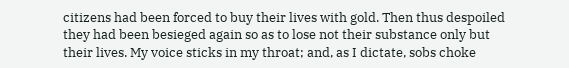citizens had been forced to buy their lives with gold. Then thus despoiled they had been besieged again so as to lose not their substance only but their lives. My voice sticks in my throat; and, as I dictate, sobs choke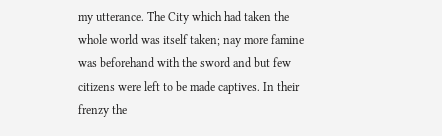my utterance. The City which had taken the whole world was itself taken; nay more famine was beforehand with the sword and but few citizens were left to be made captives. In their frenzy the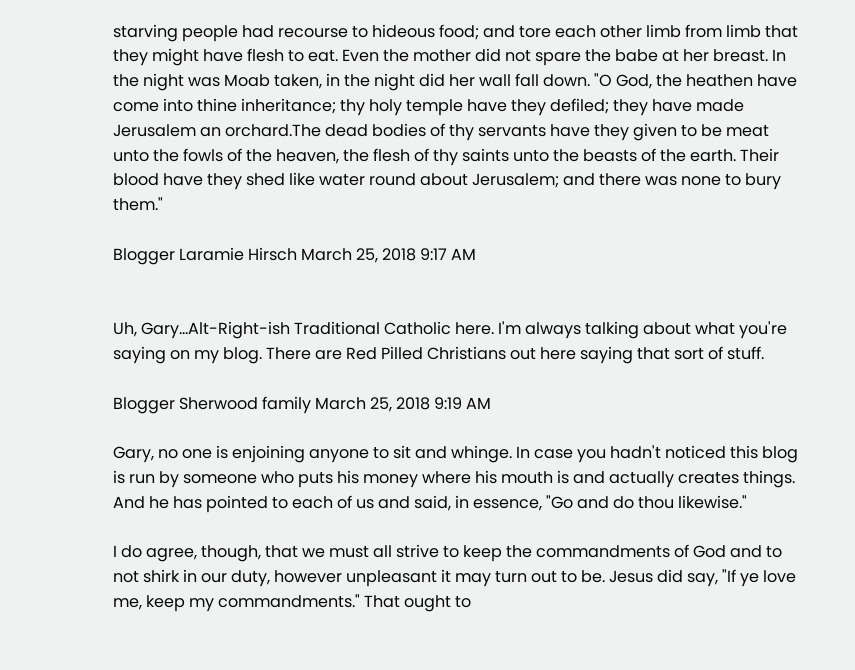starving people had recourse to hideous food; and tore each other limb from limb that they might have flesh to eat. Even the mother did not spare the babe at her breast. In the night was Moab taken, in the night did her wall fall down. "O God, the heathen have come into thine inheritance; thy holy temple have they defiled; they have made Jerusalem an orchard.The dead bodies of thy servants have they given to be meat unto the fowls of the heaven, the flesh of thy saints unto the beasts of the earth. Their blood have they shed like water round about Jerusalem; and there was none to bury them."

Blogger Laramie Hirsch March 25, 2018 9:17 AM


Uh, Gary...Alt-Right-ish Traditional Catholic here. I'm always talking about what you're saying on my blog. There are Red Pilled Christians out here saying that sort of stuff.

Blogger Sherwood family March 25, 2018 9:19 AM

Gary, no one is enjoining anyone to sit and whinge. In case you hadn't noticed this blog is run by someone who puts his money where his mouth is and actually creates things. And he has pointed to each of us and said, in essence, "Go and do thou likewise."

I do agree, though, that we must all strive to keep the commandments of God and to not shirk in our duty, however unpleasant it may turn out to be. Jesus did say, "If ye love me, keep my commandments." That ought to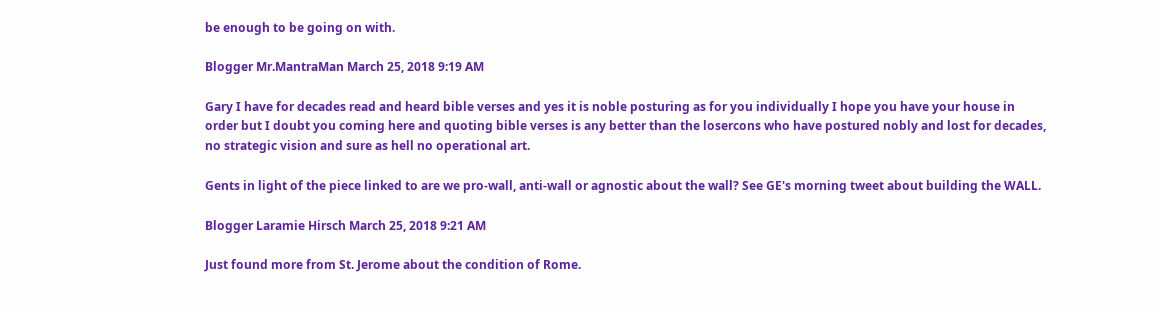be enough to be going on with.

Blogger Mr.MantraMan March 25, 2018 9:19 AM

Gary I have for decades read and heard bible verses and yes it is noble posturing as for you individually I hope you have your house in order but I doubt you coming here and quoting bible verses is any better than the losercons who have postured nobly and lost for decades, no strategic vision and sure as hell no operational art.

Gents in light of the piece linked to are we pro-wall, anti-wall or agnostic about the wall? See GE's morning tweet about building the WALL.

Blogger Laramie Hirsch March 25, 2018 9:21 AM

Just found more from St. Jerome about the condition of Rome.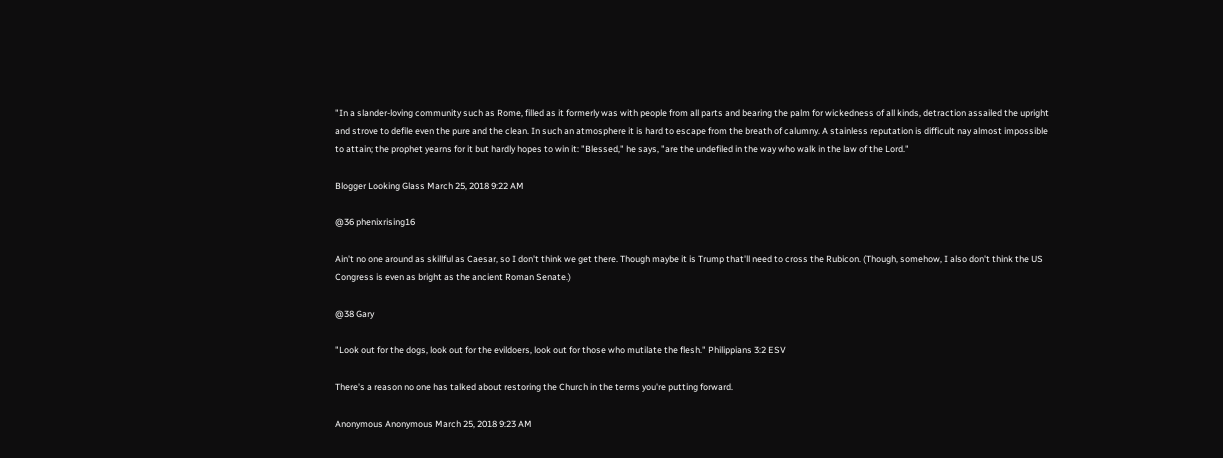"In a slander-loving community such as Rome, filled as it formerly was with people from all parts and bearing the palm for wickedness of all kinds, detraction assailed the upright and strove to defile even the pure and the clean. In such an atmosphere it is hard to escape from the breath of calumny. A stainless reputation is difficult nay almost impossible to attain; the prophet yearns for it but hardly hopes to win it: "Blessed," he says, "are the undefiled in the way who walk in the law of the Lord."

Blogger Looking Glass March 25, 2018 9:22 AM

@36 phenixrising16

Ain't no one around as skillful as Caesar, so I don't think we get there. Though maybe it is Trump that'll need to cross the Rubicon. (Though, somehow, I also don't think the US Congress is even as bright as the ancient Roman Senate.)

@38 Gary

"Look out for the dogs, look out for the evildoers, look out for those who mutilate the flesh." Philippians 3:2 ESV

There's a reason no one has talked about restoring the Church in the terms you're putting forward.

Anonymous Anonymous March 25, 2018 9:23 AM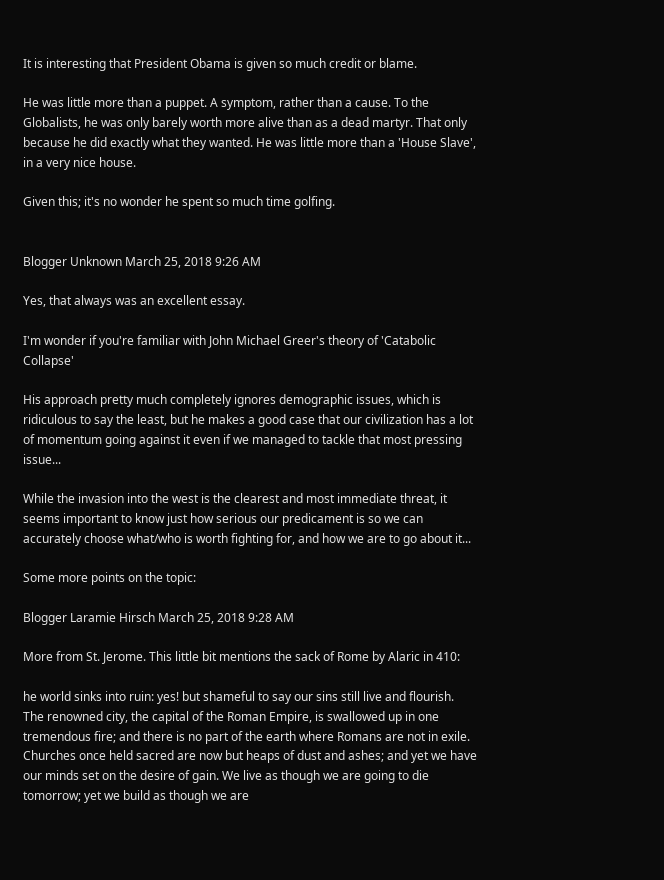It is interesting that President Obama is given so much credit or blame.

He was little more than a puppet. A symptom, rather than a cause. To the Globalists, he was only barely worth more alive than as a dead martyr. That only because he did exactly what they wanted. He was little more than a 'House Slave', in a very nice house.

Given this; it's no wonder he spent so much time golfing.


Blogger Unknown March 25, 2018 9:26 AM

Yes, that always was an excellent essay.

I'm wonder if you're familiar with John Michael Greer's theory of 'Catabolic Collapse'

His approach pretty much completely ignores demographic issues, which is ridiculous to say the least, but he makes a good case that our civilization has a lot of momentum going against it even if we managed to tackle that most pressing issue...

While the invasion into the west is the clearest and most immediate threat, it seems important to know just how serious our predicament is so we can accurately choose what/who is worth fighting for, and how we are to go about it...

Some more points on the topic:

Blogger Laramie Hirsch March 25, 2018 9:28 AM

More from St. Jerome. This little bit mentions the sack of Rome by Alaric in 410:

he world sinks into ruin: yes! but shameful to say our sins still live and flourish. The renowned city, the capital of the Roman Empire, is swallowed up in one tremendous fire; and there is no part of the earth where Romans are not in exile. Churches once held sacred are now but heaps of dust and ashes; and yet we have our minds set on the desire of gain. We live as though we are going to die tomorrow; yet we build as though we are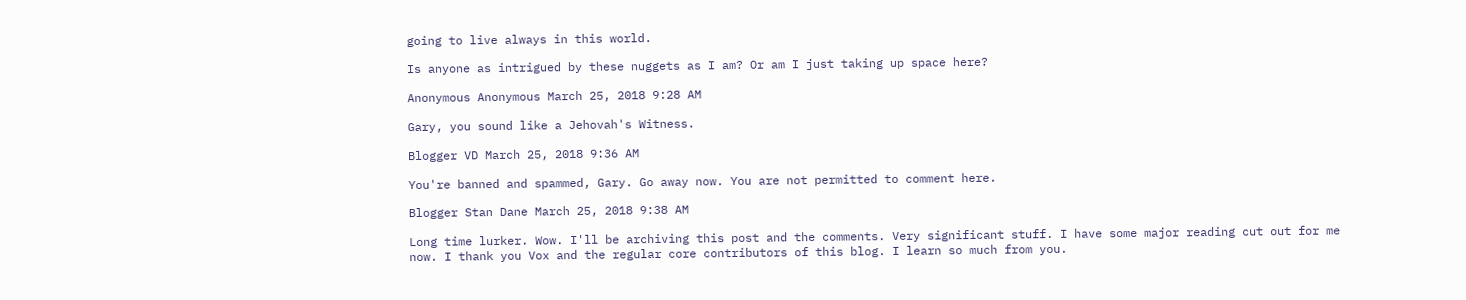going to live always in this world.

Is anyone as intrigued by these nuggets as I am? Or am I just taking up space here?

Anonymous Anonymous March 25, 2018 9:28 AM

Gary, you sound like a Jehovah's Witness.

Blogger VD March 25, 2018 9:36 AM

You're banned and spammed, Gary. Go away now. You are not permitted to comment here.

Blogger Stan Dane March 25, 2018 9:38 AM

Long time lurker. Wow. I'll be archiving this post and the comments. Very significant stuff. I have some major reading cut out for me now. I thank you Vox and the regular core contributors of this blog. I learn so much from you.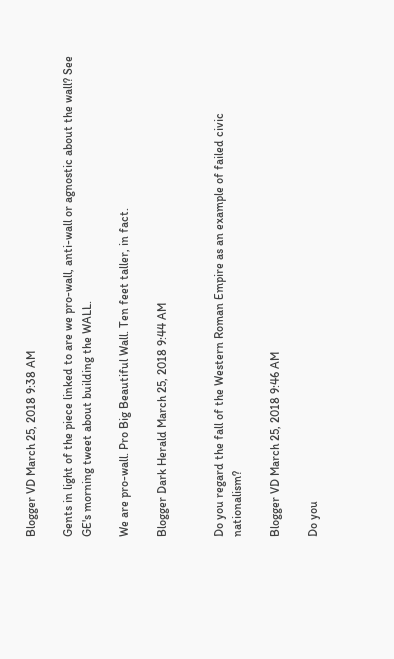Blogger VD March 25, 2018 9:38 AM

Gents in light of the piece linked to are we pro-wall, anti-wall or agnostic about the wall? See GE's morning tweet about building the WALL.

We are pro-wall. Pro Big Beautiful Wall. Ten feet taller, in fact.

Blogger Dark Herald March 25, 2018 9:44 AM


Do you regard the fall of the Western Roman Empire as an example of failed civic nationalism?

Blogger VD March 25, 2018 9:46 AM

Do you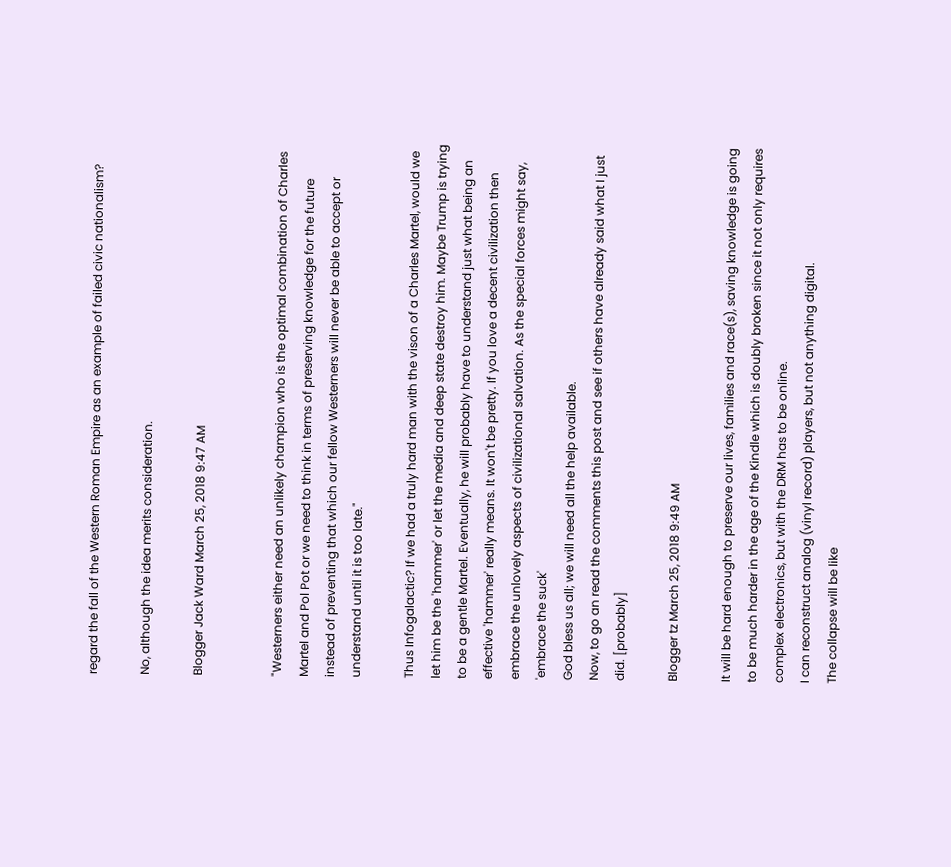regard the fall of the Western Roman Empire as an example of failed civic nationalism?

No, although the idea merits consideration.

Blogger Jack Ward March 25, 2018 9:47 AM


"Westerners either need an unlikely champion who is the optimal combination of Charles Martel and Pol Pot or we need to think in terms of preserving knowledge for the future instead of preventing that which our fellow Westerners will never be able to accept or understand until it is too late."

Thus Infogalactic? If we had a truly hard man with the vison of a Charles Martel, would we let him be the 'hammer' or let the media and deep state destroy him. Maybe Trump is trying to be a gentle Martel. Eventually, he will probably have to understand just what being an effective 'hammer' really means. It won't be pretty. If you love a decent civilization then embrace the unlovely aspects of civilizational salvation. As the special forces might say, 'embrace the suck'
God bless us all; we will need all the help available.
Now, to go an read the comments this post and see if others have already said what I just did. [probably]

Blogger tz March 25, 2018 9:49 AM

It will be hard enough to preserve our lives, families and race(s), saving knowledge is going to be much harder in the age of the Kindle which is doubly broken since it not only requires complex electronics, but with the DRM has to be online.
I can reconstruct analog (vinyl record) players, but not anything digital.
The collapse will be like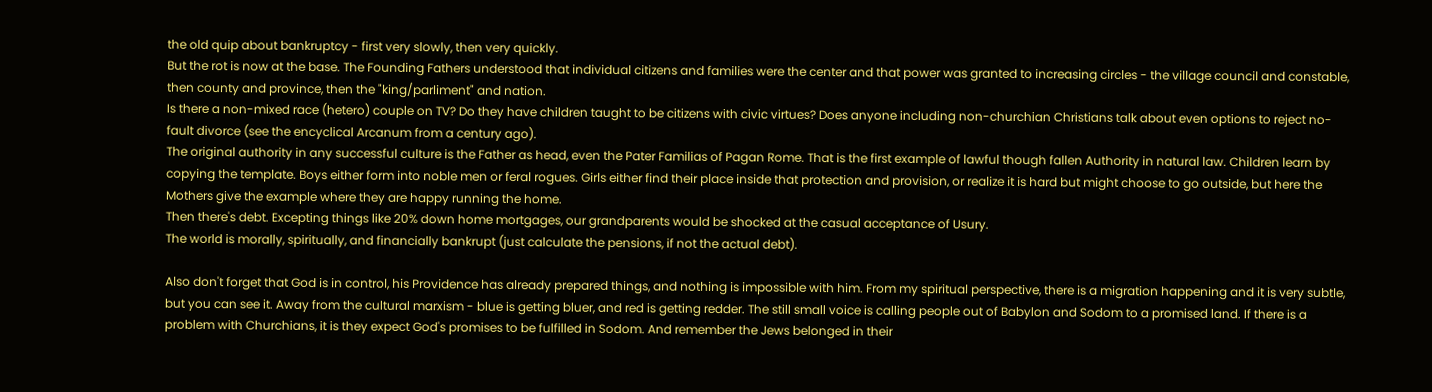the old quip about bankruptcy - first very slowly, then very quickly.
But the rot is now at the base. The Founding Fathers understood that individual citizens and families were the center and that power was granted to increasing circles - the village council and constable, then county and province, then the "king/parliment" and nation.
Is there a non-mixed race (hetero) couple on TV? Do they have children taught to be citizens with civic virtues? Does anyone including non-churchian Christians talk about even options to reject no-fault divorce (see the encyclical Arcanum from a century ago).
The original authority in any successful culture is the Father as head, even the Pater Familias of Pagan Rome. That is the first example of lawful though fallen Authority in natural law. Children learn by copying the template. Boys either form into noble men or feral rogues. Girls either find their place inside that protection and provision, or realize it is hard but might choose to go outside, but here the Mothers give the example where they are happy running the home.
Then there's debt. Excepting things like 20% down home mortgages, our grandparents would be shocked at the casual acceptance of Usury.
The world is morally, spiritually, and financially bankrupt (just calculate the pensions, if not the actual debt).

Also don't forget that God is in control, his Providence has already prepared things, and nothing is impossible with him. From my spiritual perspective, there is a migration happening and it is very subtle, but you can see it. Away from the cultural marxism - blue is getting bluer, and red is getting redder. The still small voice is calling people out of Babylon and Sodom to a promised land. If there is a problem with Churchians, it is they expect God's promises to be fulfilled in Sodom. And remember the Jews belonged in their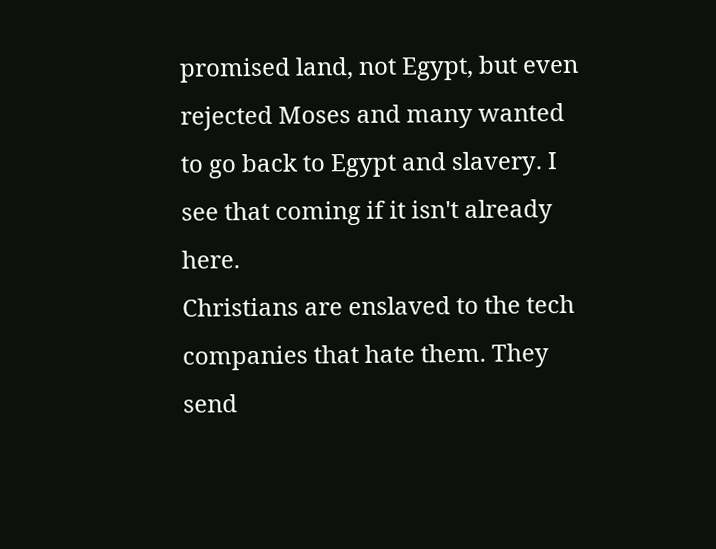promised land, not Egypt, but even rejected Moses and many wanted to go back to Egypt and slavery. I see that coming if it isn't already here.
Christians are enslaved to the tech companies that hate them. They send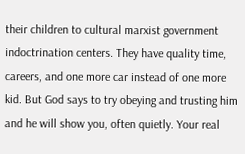their children to cultural marxist government indoctrination centers. They have quality time, careers, and one more car instead of one more kid. But God says to try obeying and trusting him and he will show you, often quietly. Your real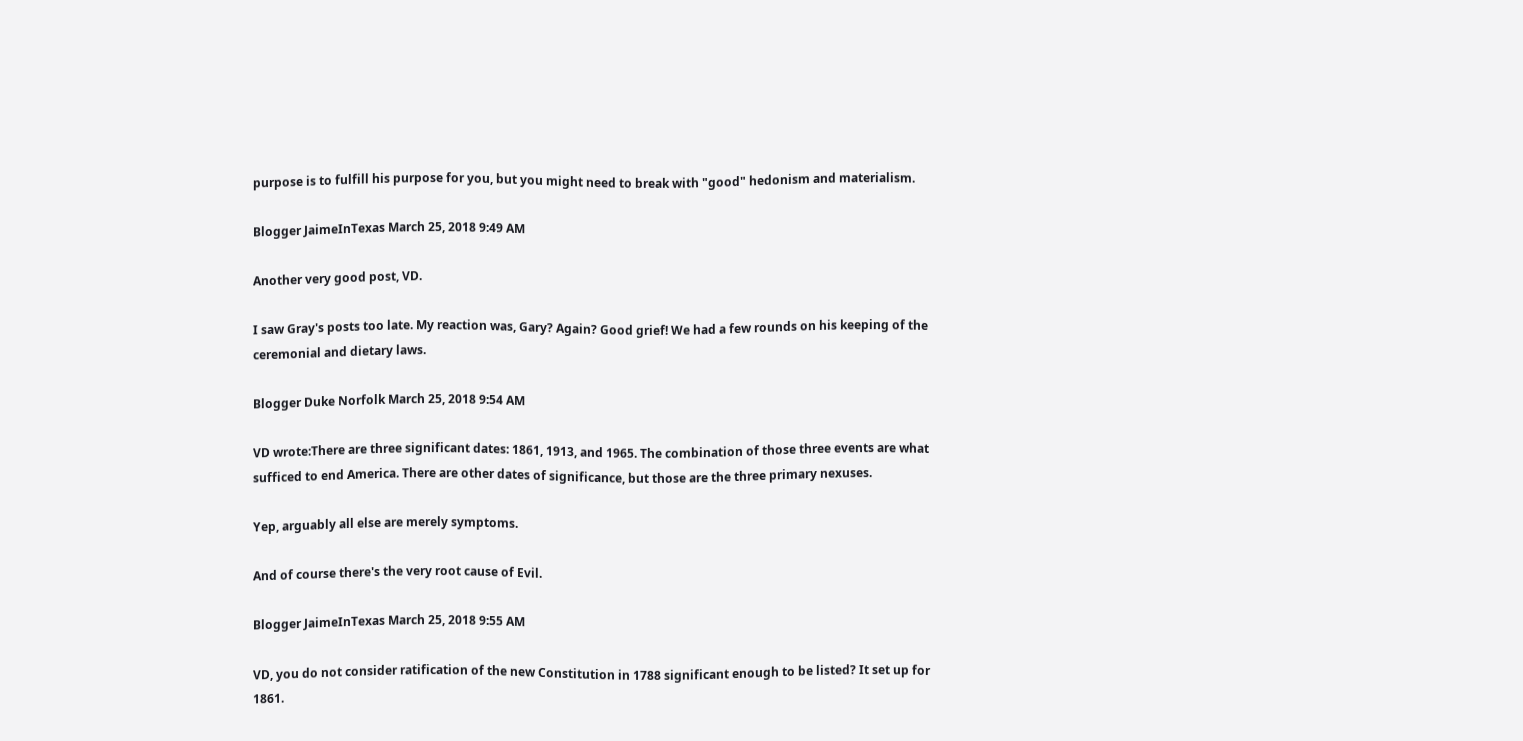purpose is to fulfill his purpose for you, but you might need to break with "good" hedonism and materialism.

Blogger JaimeInTexas March 25, 2018 9:49 AM

Another very good post, VD.

I saw Gray's posts too late. My reaction was, Gary? Again? Good grief! We had a few rounds on his keeping of the ceremonial and dietary laws.

Blogger Duke Norfolk March 25, 2018 9:54 AM

VD wrote:There are three significant dates: 1861, 1913, and 1965. The combination of those three events are what sufficed to end America. There are other dates of significance, but those are the three primary nexuses.

Yep, arguably all else are merely symptoms.

And of course there's the very root cause of Evil.

Blogger JaimeInTexas March 25, 2018 9:55 AM

VD, you do not consider ratification of the new Constitution in 1788 significant enough to be listed? It set up for 1861.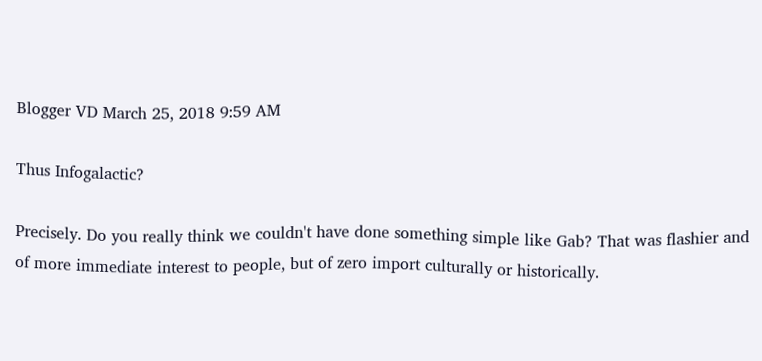Blogger VD March 25, 2018 9:59 AM

Thus Infogalactic?

Precisely. Do you really think we couldn't have done something simple like Gab? That was flashier and of more immediate interest to people, but of zero import culturally or historically.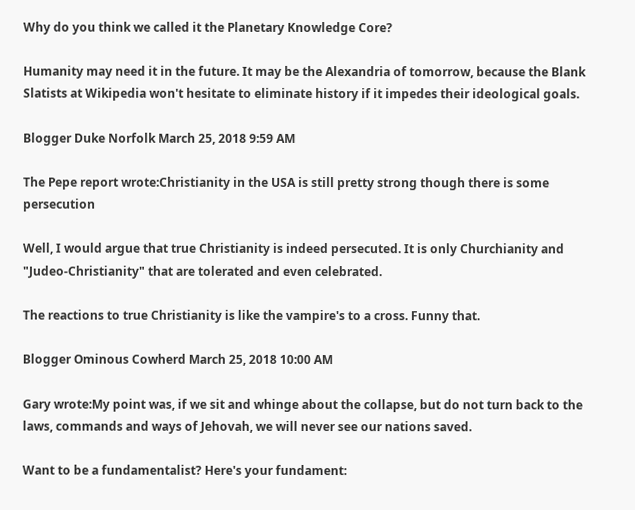Why do you think we called it the Planetary Knowledge Core?

Humanity may need it in the future. It may be the Alexandria of tomorrow, because the Blank Slatists at Wikipedia won't hesitate to eliminate history if it impedes their ideological goals.

Blogger Duke Norfolk March 25, 2018 9:59 AM

The Pepe report wrote:Christianity in the USA is still pretty strong though there is some persecution

Well, I would argue that true Christianity is indeed persecuted. It is only Churchianity and "Judeo-Christianity" that are tolerated and even celebrated.

The reactions to true Christianity is like the vampire's to a cross. Funny that.

Blogger Ominous Cowherd March 25, 2018 10:00 AM

Gary wrote:My point was, if we sit and whinge about the collapse, but do not turn back to the laws, commands and ways of Jehovah, we will never see our nations saved.

Want to be a fundamentalist? Here's your fundament: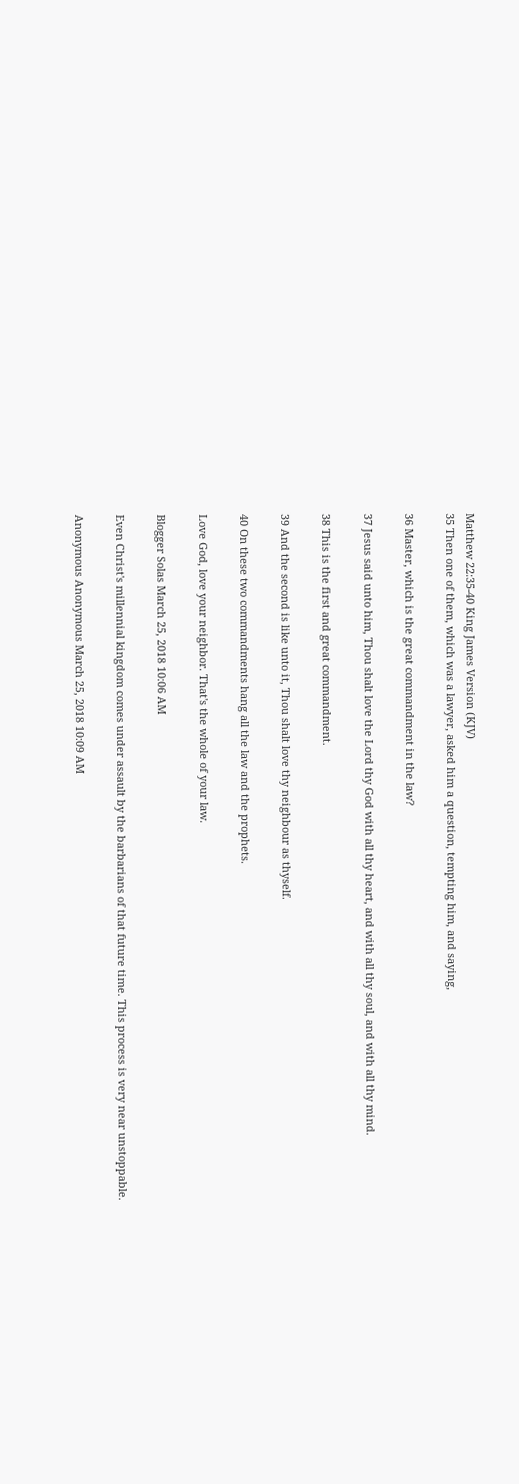Matthew 22:35-40 King James Version (KJV)
35 Then one of them, which was a lawyer, asked him a question, tempting him, and saying,

36 Master, which is the great commandment in the law?

37 Jesus said unto him, Thou shalt love the Lord thy God with all thy heart, and with all thy soul, and with all thy mind.

38 This is the first and great commandment.

39 And the second is like unto it, Thou shalt love thy neighbour as thyself.

40 On these two commandments hang all the law and the prophets.

Love God, love your neighbor. That's the whole of your law.

Blogger Solas March 25, 2018 10:06 AM

Even Christ's millennial kingdom comes under assault by the barbarians of that future time. This process is very near unstoppable.

Anonymous Anonymous March 25, 2018 10:09 AM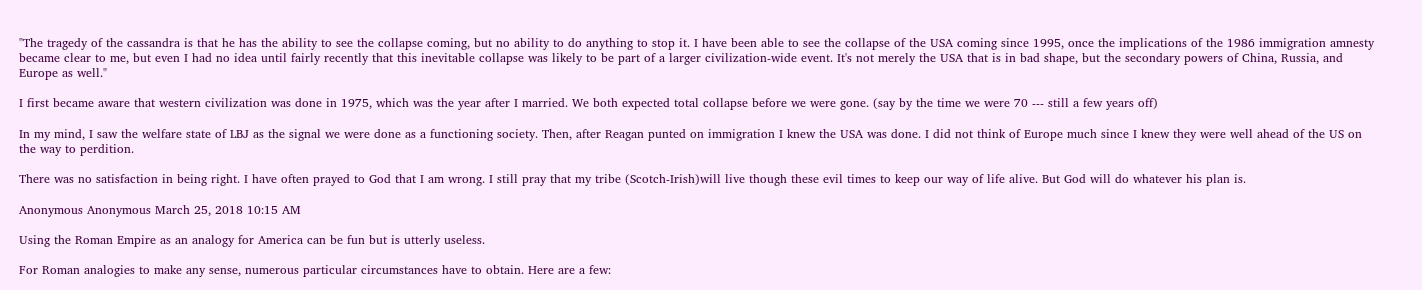"The tragedy of the cassandra is that he has the ability to see the collapse coming, but no ability to do anything to stop it. I have been able to see the collapse of the USA coming since 1995, once the implications of the 1986 immigration amnesty became clear to me, but even I had no idea until fairly recently that this inevitable collapse was likely to be part of a larger civilization-wide event. It's not merely the USA that is in bad shape, but the secondary powers of China, Russia, and Europe as well."

I first became aware that western civilization was done in 1975, which was the year after I married. We both expected total collapse before we were gone. (say by the time we were 70 --- still a few years off)

In my mind, I saw the welfare state of LBJ as the signal we were done as a functioning society. Then, after Reagan punted on immigration I knew the USA was done. I did not think of Europe much since I knew they were well ahead of the US on the way to perdition.

There was no satisfaction in being right. I have often prayed to God that I am wrong. I still pray that my tribe (Scotch-Irish)will live though these evil times to keep our way of life alive. But God will do whatever his plan is.

Anonymous Anonymous March 25, 2018 10:15 AM

Using the Roman Empire as an analogy for America can be fun but is utterly useless.

For Roman analogies to make any sense, numerous particular circumstances have to obtain. Here are a few: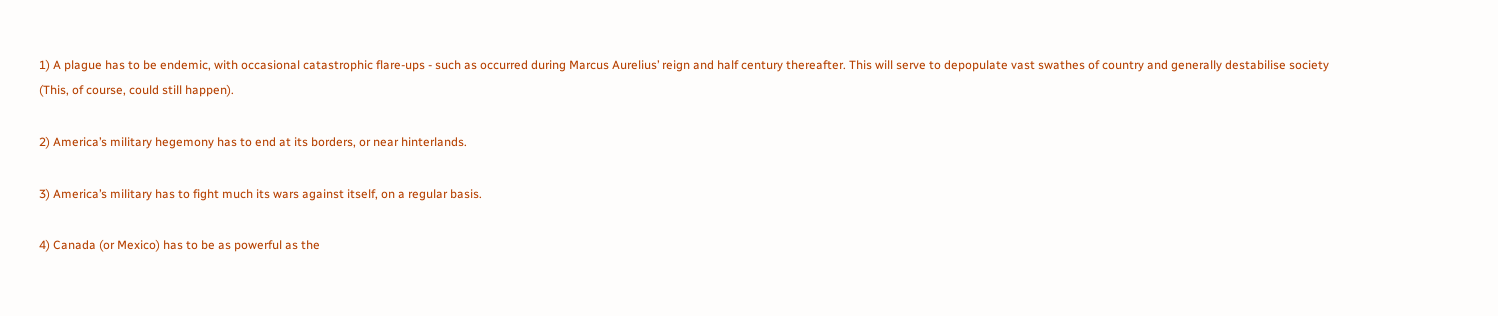1) A plague has to be endemic, with occasional catastrophic flare-ups - such as occurred during Marcus Aurelius’ reign and half century thereafter. This will serve to depopulate vast swathes of country and generally destabilise society (This, of course, could still happen).

2) America’s military hegemony has to end at its borders, or near hinterlands.

3) America’s military has to fight much its wars against itself, on a regular basis.

4) Canada (or Mexico) has to be as powerful as the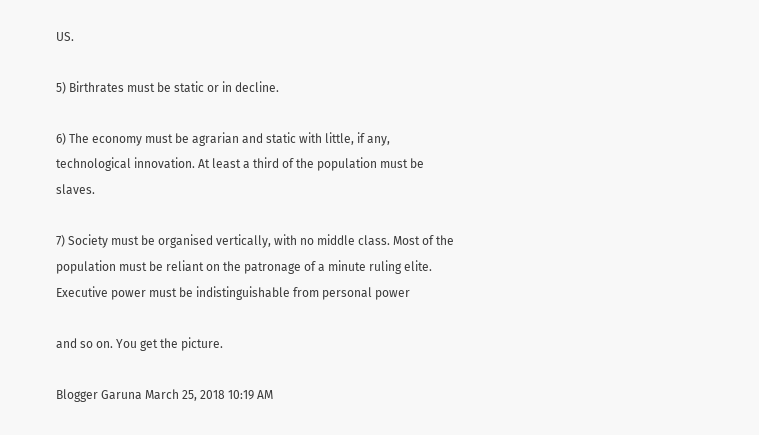US.

5) Birthrates must be static or in decline.

6) The economy must be agrarian and static with little, if any, technological innovation. At least a third of the population must be slaves.

7) Society must be organised vertically, with no middle class. Most of the population must be reliant on the patronage of a minute ruling elite. Executive power must be indistinguishable from personal power

and so on. You get the picture.

Blogger Garuna March 25, 2018 10:19 AM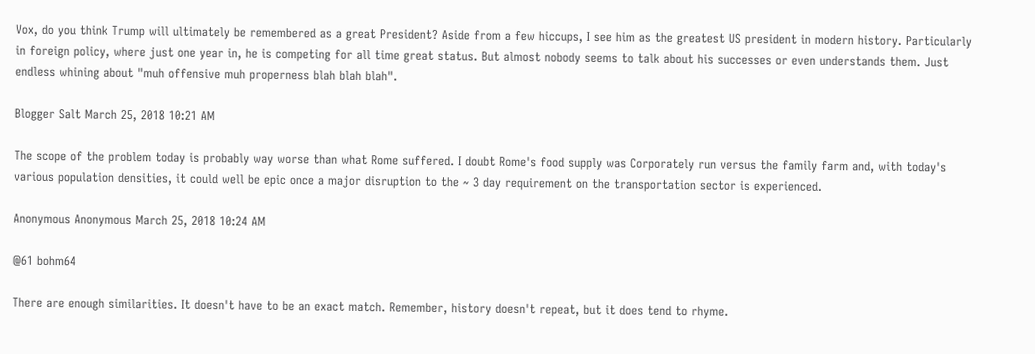Vox, do you think Trump will ultimately be remembered as a great President? Aside from a few hiccups, I see him as the greatest US president in modern history. Particularly in foreign policy, where just one year in, he is competing for all time great status. But almost nobody seems to talk about his successes or even understands them. Just endless whining about "muh offensive muh properness blah blah blah".

Blogger Salt March 25, 2018 10:21 AM

The scope of the problem today is probably way worse than what Rome suffered. I doubt Rome's food supply was Corporately run versus the family farm and, with today's various population densities, it could well be epic once a major disruption to the ~ 3 day requirement on the transportation sector is experienced.

Anonymous Anonymous March 25, 2018 10:24 AM

@61 bohm64

There are enough similarities. It doesn't have to be an exact match. Remember, history doesn't repeat, but it does tend to rhyme.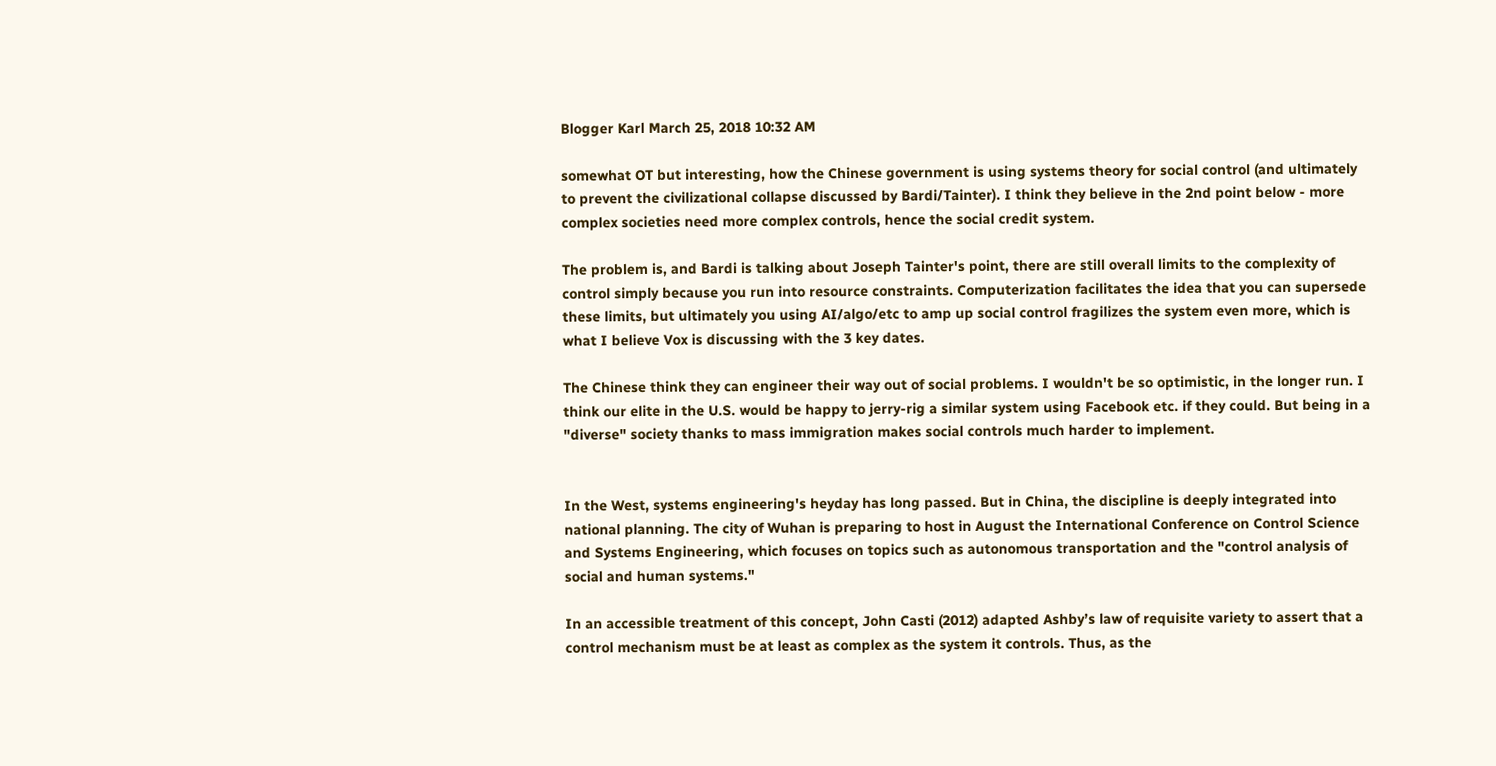Blogger Karl March 25, 2018 10:32 AM

somewhat OT but interesting, how the Chinese government is using systems theory for social control (and ultimately to prevent the civilizational collapse discussed by Bardi/Tainter). I think they believe in the 2nd point below - more complex societies need more complex controls, hence the social credit system.

The problem is, and Bardi is talking about Joseph Tainter's point, there are still overall limits to the complexity of control simply because you run into resource constraints. Computerization facilitates the idea that you can supersede these limits, but ultimately you using AI/algo/etc to amp up social control fragilizes the system even more, which is what I believe Vox is discussing with the 3 key dates.

The Chinese think they can engineer their way out of social problems. I wouldn't be so optimistic, in the longer run. I think our elite in the U.S. would be happy to jerry-rig a similar system using Facebook etc. if they could. But being in a "diverse" society thanks to mass immigration makes social controls much harder to implement.


In the West, systems engineering's heyday has long passed. But in China, the discipline is deeply integrated into national planning. The city of Wuhan is preparing to host in August the International Conference on Control Science and Systems Engineering, which focuses on topics such as autonomous transportation and the "control analysis of social and human systems."

In an accessible treatment of this concept, John Casti (2012) adapted Ashby’s law of requisite variety to assert that a control mechanism must be at least as complex as the system it controls. Thus, as the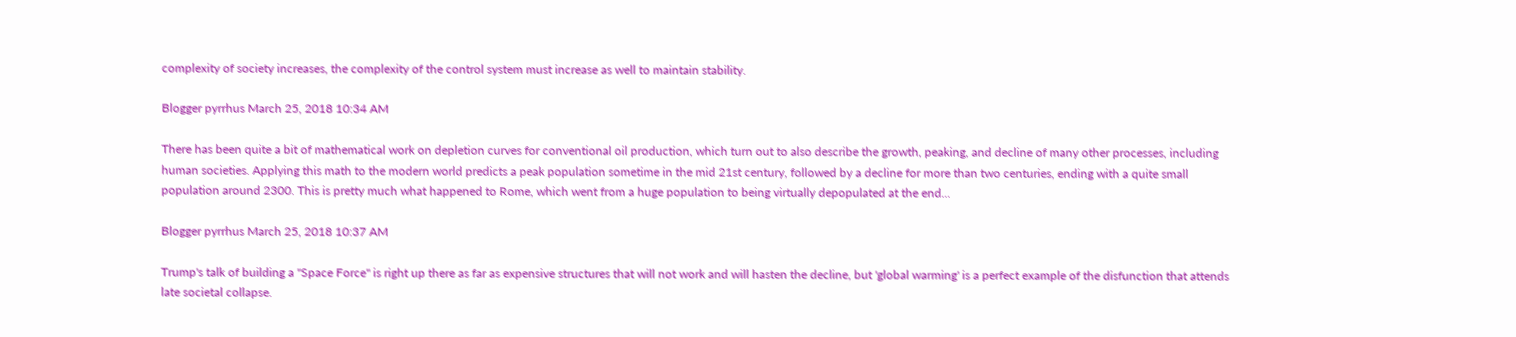complexity of society increases, the complexity of the control system must increase as well to maintain stability.

Blogger pyrrhus March 25, 2018 10:34 AM

There has been quite a bit of mathematical work on depletion curves for conventional oil production, which turn out to also describe the growth, peaking, and decline of many other processes, including human societies. Applying this math to the modern world predicts a peak population sometime in the mid 21st century, followed by a decline for more than two centuries, ending with a quite small population around 2300. This is pretty much what happened to Rome, which went from a huge population to being virtually depopulated at the end...

Blogger pyrrhus March 25, 2018 10:37 AM

Trump's talk of building a "Space Force" is right up there as far as expensive structures that will not work and will hasten the decline, but 'global warming' is a perfect example of the disfunction that attends late societal collapse.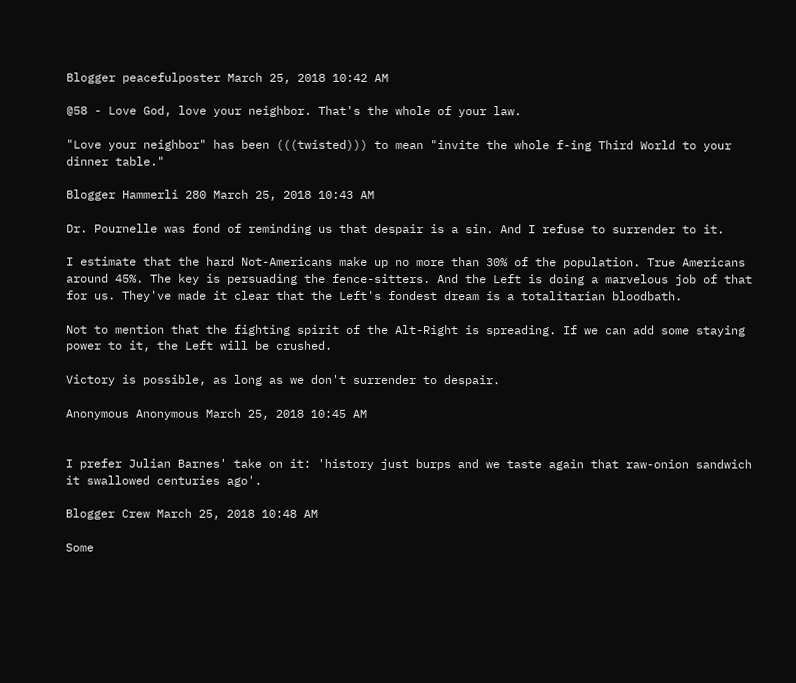Blogger peacefulposter March 25, 2018 10:42 AM

@58 - Love God, love your neighbor. That's the whole of your law.

"Love your neighbor" has been (((twisted))) to mean "invite the whole f-ing Third World to your dinner table."

Blogger Hammerli 280 March 25, 2018 10:43 AM

Dr. Pournelle was fond of reminding us that despair is a sin. And I refuse to surrender to it.

I estimate that the hard Not-Americans make up no more than 30% of the population. True Americans around 45%. The key is persuading the fence-sitters. And the Left is doing a marvelous job of that for us. They've made it clear that the Left's fondest dream is a totalitarian bloodbath.

Not to mention that the fighting spirit of the Alt-Right is spreading. If we can add some staying power to it, the Left will be crushed.

Victory is possible, as long as we don't surrender to despair.

Anonymous Anonymous March 25, 2018 10:45 AM


I prefer Julian Barnes' take on it: 'history just burps and we taste again that raw-onion sandwich it swallowed centuries ago'.

Blogger Crew March 25, 2018 10:48 AM

Some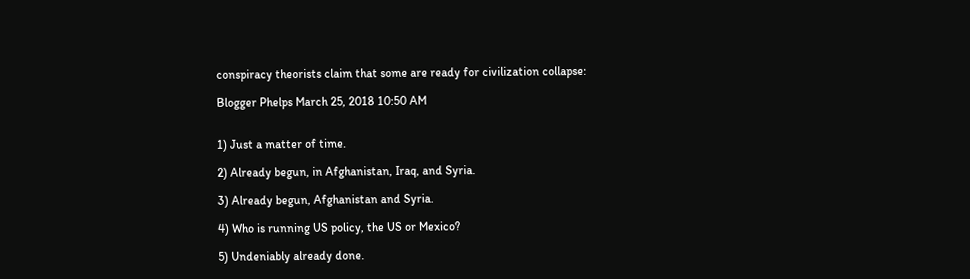conspiracy theorists claim that some are ready for civilization collapse:

Blogger Phelps March 25, 2018 10:50 AM


1) Just a matter of time.

2) Already begun, in Afghanistan, Iraq, and Syria.

3) Already begun, Afghanistan and Syria.

4) Who is running US policy, the US or Mexico?

5) Undeniably already done.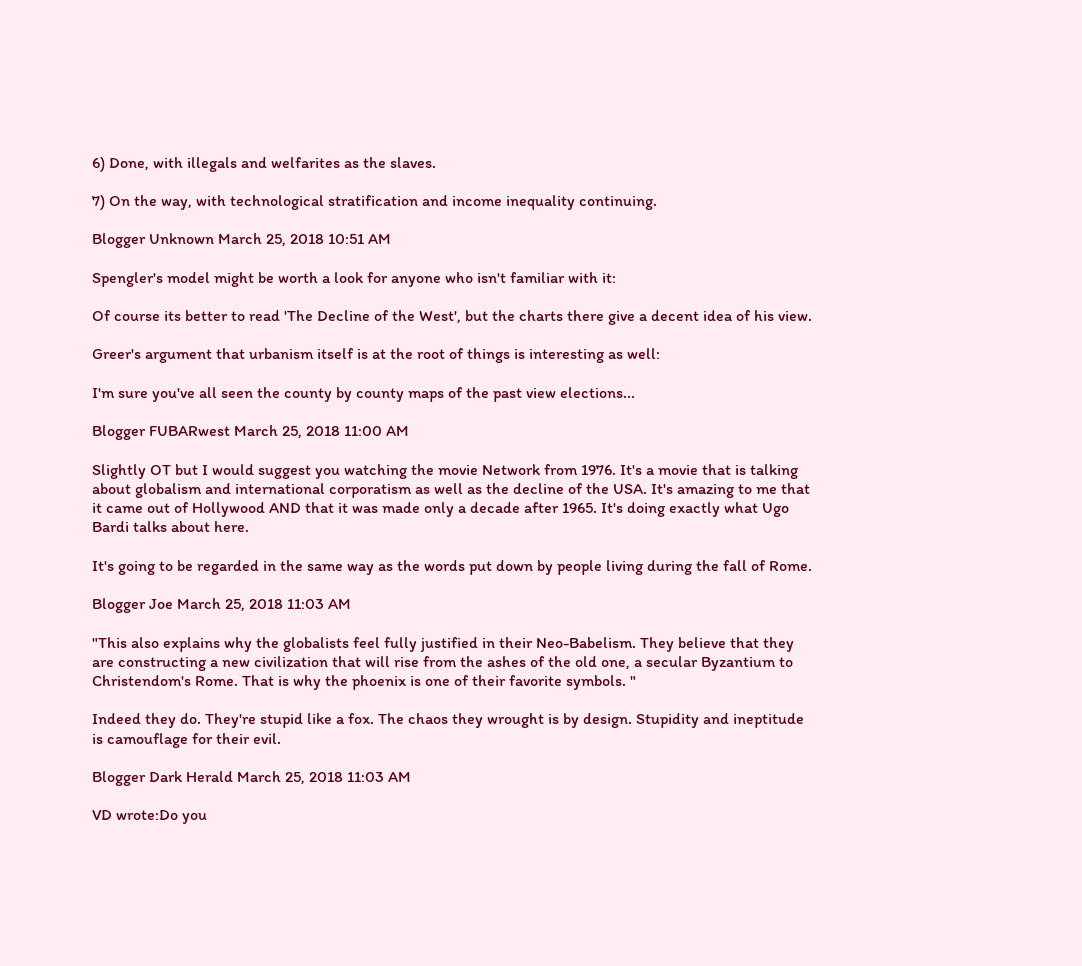6) Done, with illegals and welfarites as the slaves.

7) On the way, with technological stratification and income inequality continuing.

Blogger Unknown March 25, 2018 10:51 AM

Spengler's model might be worth a look for anyone who isn't familiar with it:

Of course its better to read 'The Decline of the West', but the charts there give a decent idea of his view.

Greer's argument that urbanism itself is at the root of things is interesting as well:

I'm sure you've all seen the county by county maps of the past view elections...

Blogger FUBARwest March 25, 2018 11:00 AM

Slightly OT but I would suggest you watching the movie Network from 1976. It's a movie that is talking about globalism and international corporatism as well as the decline of the USA. It's amazing to me that it came out of Hollywood AND that it was made only a decade after 1965. It's doing exactly what Ugo Bardi talks about here.

It's going to be regarded in the same way as the words put down by people living during the fall of Rome.

Blogger Joe March 25, 2018 11:03 AM

"This also explains why the globalists feel fully justified in their Neo-Babelism. They believe that they are constructing a new civilization that will rise from the ashes of the old one, a secular Byzantium to Christendom's Rome. That is why the phoenix is one of their favorite symbols. "

Indeed they do. They're stupid like a fox. The chaos they wrought is by design. Stupidity and ineptitude is camouflage for their evil.

Blogger Dark Herald March 25, 2018 11:03 AM

VD wrote:Do you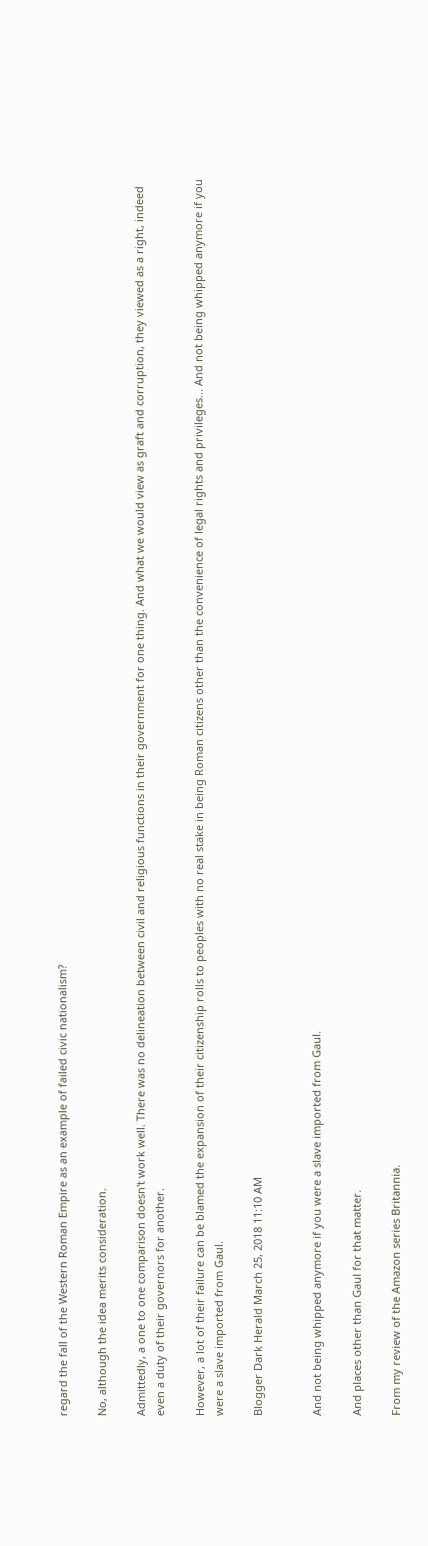regard the fall of the Western Roman Empire as an example of failed civic nationalism?

No, although the idea merits consideration.

Admittedly, a one to one comparison doesn't work well. There was no delineation between civil and religious functions in their government for one thing. And what we would view as graft and corruption, they viewed as a right, indeed even a duty of their governors for another.

However, a lot of their failure can be blamed the expansion of their citizenship rolls to peoples with no real stake in being Roman citizens other than the convenience of legal rights and privileges... And not being whipped anymore if you were a slave imported from Gaul.

Blogger Dark Herald March 25, 2018 11:10 AM


And not being whipped anymore if you were a slave imported from Gaul.

And places other than Gaul for that matter.

From my review of the Amazon series Britannia.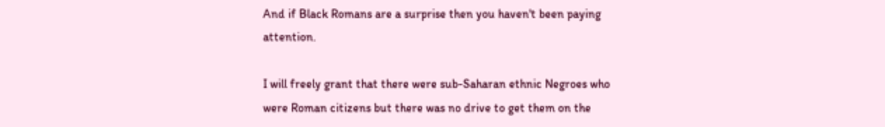And if Black Romans are a surprise then you haven't been paying attention.

I will freely grant that there were sub-Saharan ethnic Negroes who were Roman citizens but there was no drive to get them on the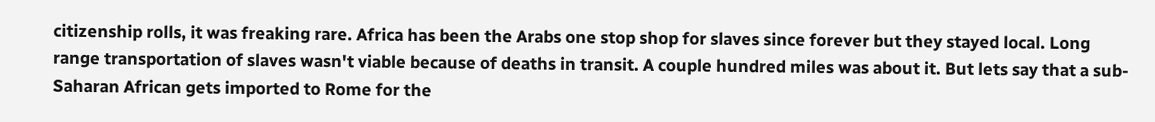citizenship rolls, it was freaking rare. Africa has been the Arabs one stop shop for slaves since forever but they stayed local. Long range transportation of slaves wasn't viable because of deaths in transit. A couple hundred miles was about it. But lets say that a sub-Saharan African gets imported to Rome for the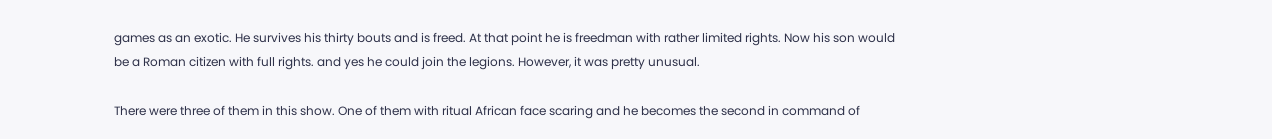games as an exotic. He survives his thirty bouts and is freed. At that point he is freedman with rather limited rights. Now his son would be a Roman citizen with full rights. and yes he could join the legions. However, it was pretty unusual.

There were three of them in this show. One of them with ritual African face scaring and he becomes the second in command of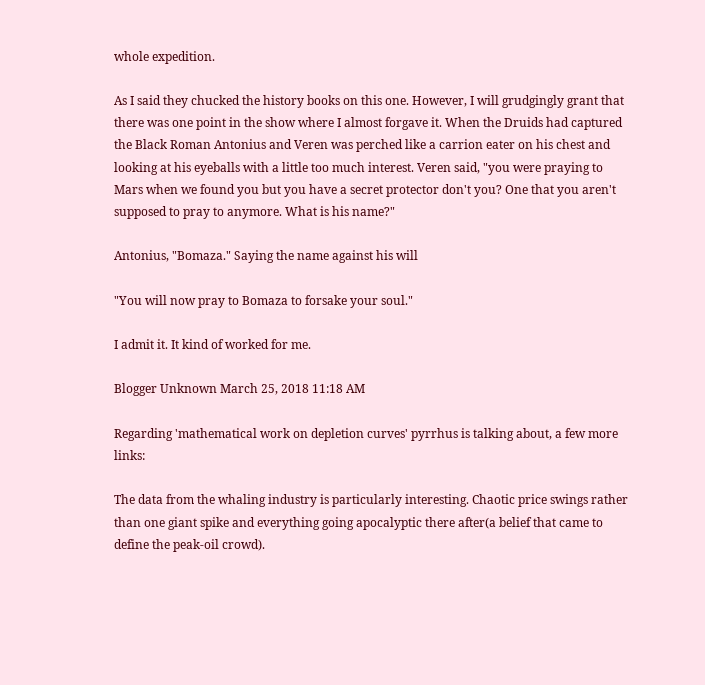whole expedition.

As I said they chucked the history books on this one. However, I will grudgingly grant that there was one point in the show where I almost forgave it. When the Druids had captured the Black Roman Antonius and Veren was perched like a carrion eater on his chest and looking at his eyeballs with a little too much interest. Veren said, "you were praying to Mars when we found you but you have a secret protector don't you? One that you aren't supposed to pray to anymore. What is his name?"

Antonius, "Bomaza." Saying the name against his will

"You will now pray to Bomaza to forsake your soul."

I admit it. It kind of worked for me.

Blogger Unknown March 25, 2018 11:18 AM

Regarding 'mathematical work on depletion curves' pyrrhus is talking about, a few more links:

The data from the whaling industry is particularly interesting. Chaotic price swings rather than one giant spike and everything going apocalyptic there after(a belief that came to define the peak-oil crowd).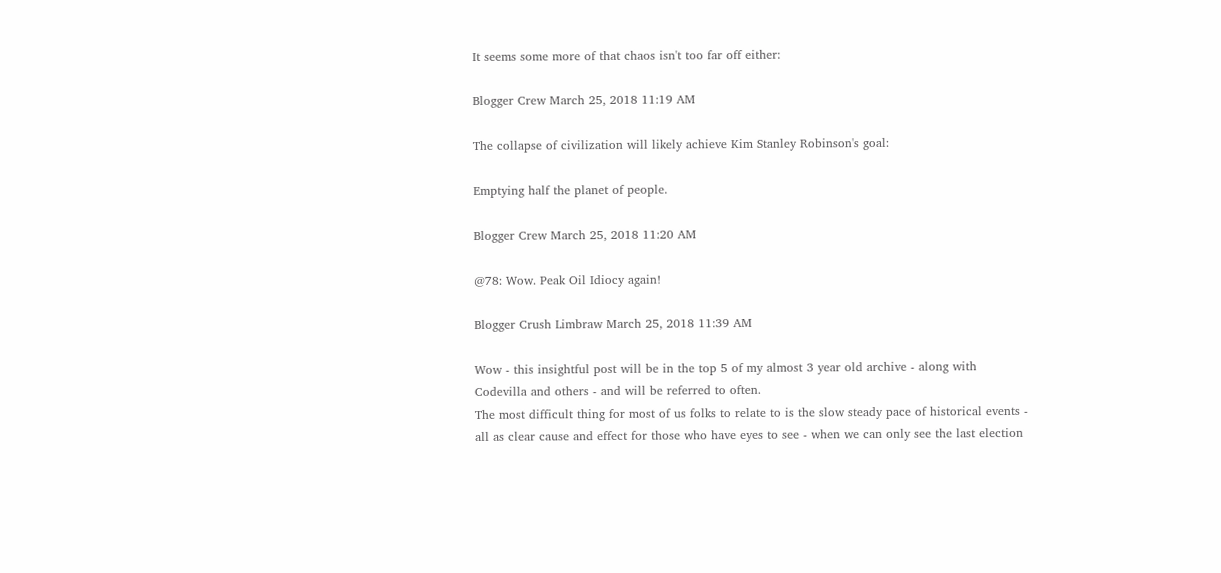It seems some more of that chaos isn't too far off either:

Blogger Crew March 25, 2018 11:19 AM

The collapse of civilization will likely achieve Kim Stanley Robinson's goal:

Emptying half the planet of people.

Blogger Crew March 25, 2018 11:20 AM

@78: Wow. Peak Oil Idiocy again!

Blogger Crush Limbraw March 25, 2018 11:39 AM

Wow - this insightful post will be in the top 5 of my almost 3 year old archive - along with Codevilla and others - and will be referred to often.
The most difficult thing for most of us folks to relate to is the slow steady pace of historical events - all as clear cause and effect for those who have eyes to see - when we can only see the last election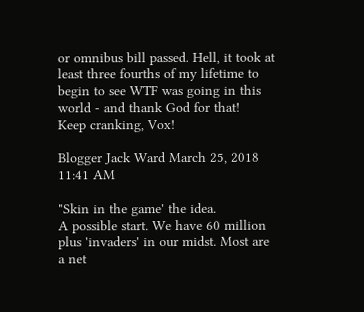or omnibus bill passed. Hell, it took at least three fourths of my lifetime to begin to see WTF was going in this world - and thank God for that!
Keep cranking, Vox!

Blogger Jack Ward March 25, 2018 11:41 AM

"Skin in the game' the idea.
A possible start. We have 60 million plus 'invaders' in our midst. Most are a net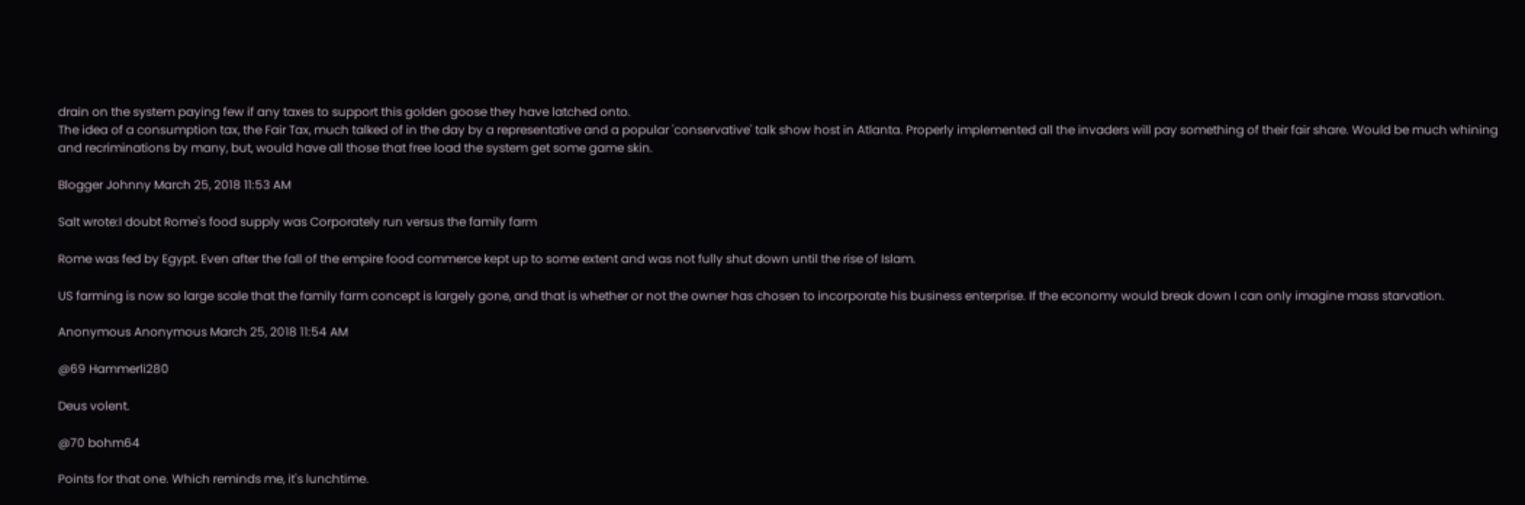drain on the system paying few if any taxes to support this golden goose they have latched onto.
The idea of a consumption tax, the Fair Tax, much talked of in the day by a representative and a popular 'conservative' talk show host in Atlanta. Properly implemented all the invaders will pay something of their fair share. Would be much whining and recriminations by many, but, would have all those that free load the system get some game skin.

Blogger Johnny March 25, 2018 11:53 AM

Salt wrote:I doubt Rome's food supply was Corporately run versus the family farm

Rome was fed by Egypt. Even after the fall of the empire food commerce kept up to some extent and was not fully shut down until the rise of Islam.

US farming is now so large scale that the family farm concept is largely gone, and that is whether or not the owner has chosen to incorporate his business enterprise. If the economy would break down I can only imagine mass starvation.

Anonymous Anonymous March 25, 2018 11:54 AM

@69 Hammerli280

Deus volent.

@70 bohm64

Points for that one. Which reminds me, it's lunchtime.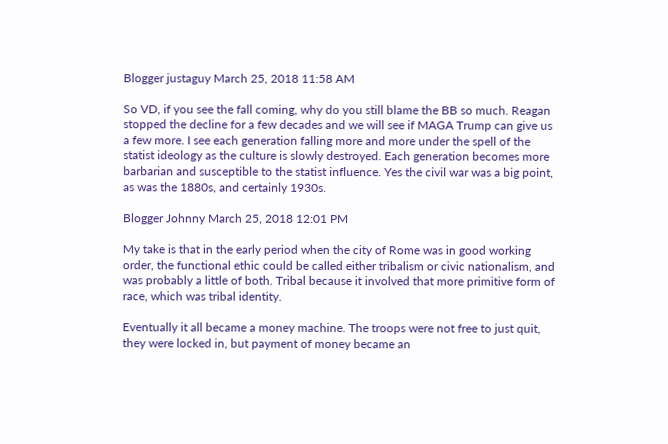Blogger justaguy March 25, 2018 11:58 AM

So VD, if you see the fall coming, why do you still blame the BB so much. Reagan stopped the decline for a few decades and we will see if MAGA Trump can give us a few more. I see each generation falling more and more under the spell of the statist ideology as the culture is slowly destroyed. Each generation becomes more barbarian and susceptible to the statist influence. Yes the civil war was a big point, as was the 1880s, and certainly 1930s.

Blogger Johnny March 25, 2018 12:01 PM

My take is that in the early period when the city of Rome was in good working order, the functional ethic could be called either tribalism or civic nationalism, and was probably a little of both. Tribal because it involved that more primitive form of race, which was tribal identity.

Eventually it all became a money machine. The troops were not free to just quit, they were locked in, but payment of money became an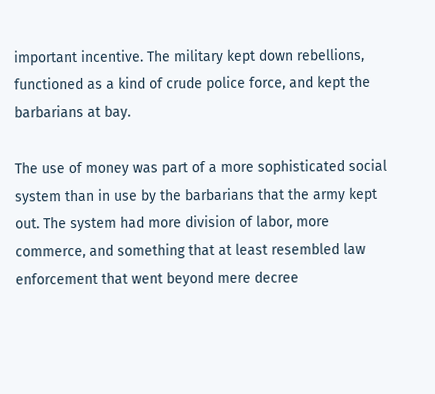important incentive. The military kept down rebellions, functioned as a kind of crude police force, and kept the barbarians at bay.

The use of money was part of a more sophisticated social system than in use by the barbarians that the army kept out. The system had more division of labor, more commerce, and something that at least resembled law enforcement that went beyond mere decree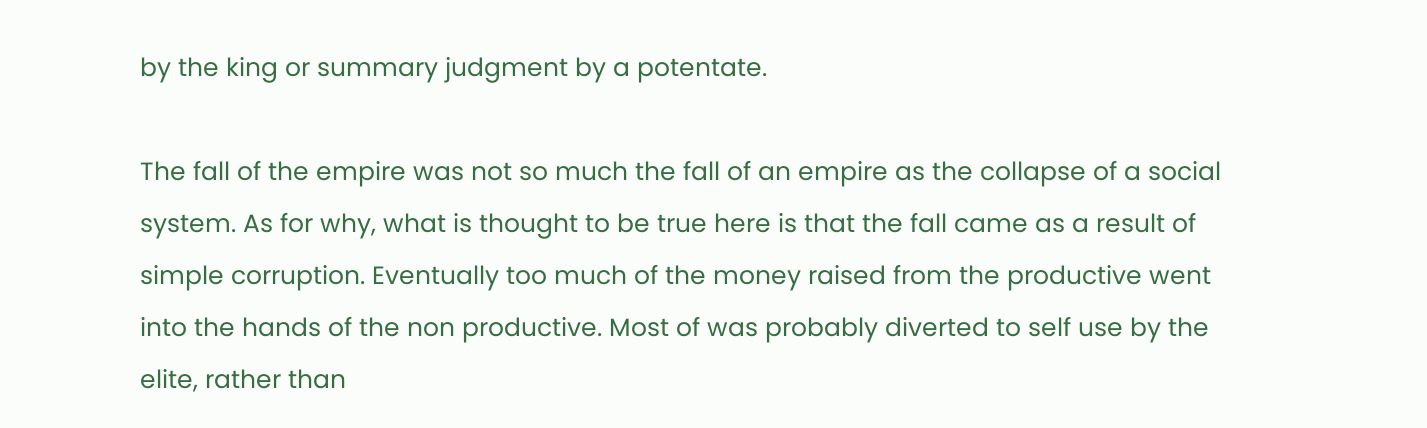by the king or summary judgment by a potentate.

The fall of the empire was not so much the fall of an empire as the collapse of a social system. As for why, what is thought to be true here is that the fall came as a result of simple corruption. Eventually too much of the money raised from the productive went into the hands of the non productive. Most of was probably diverted to self use by the elite, rather than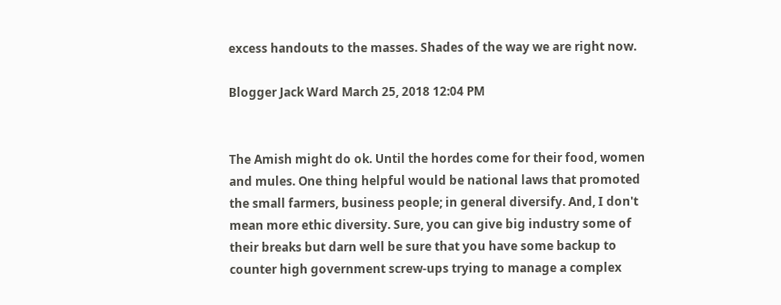excess handouts to the masses. Shades of the way we are right now.

Blogger Jack Ward March 25, 2018 12:04 PM


The Amish might do ok. Until the hordes come for their food, women and mules. One thing helpful would be national laws that promoted the small farmers, business people; in general diversify. And, I don't mean more ethic diversity. Sure, you can give big industry some of their breaks but darn well be sure that you have some backup to counter high government screw-ups trying to manage a complex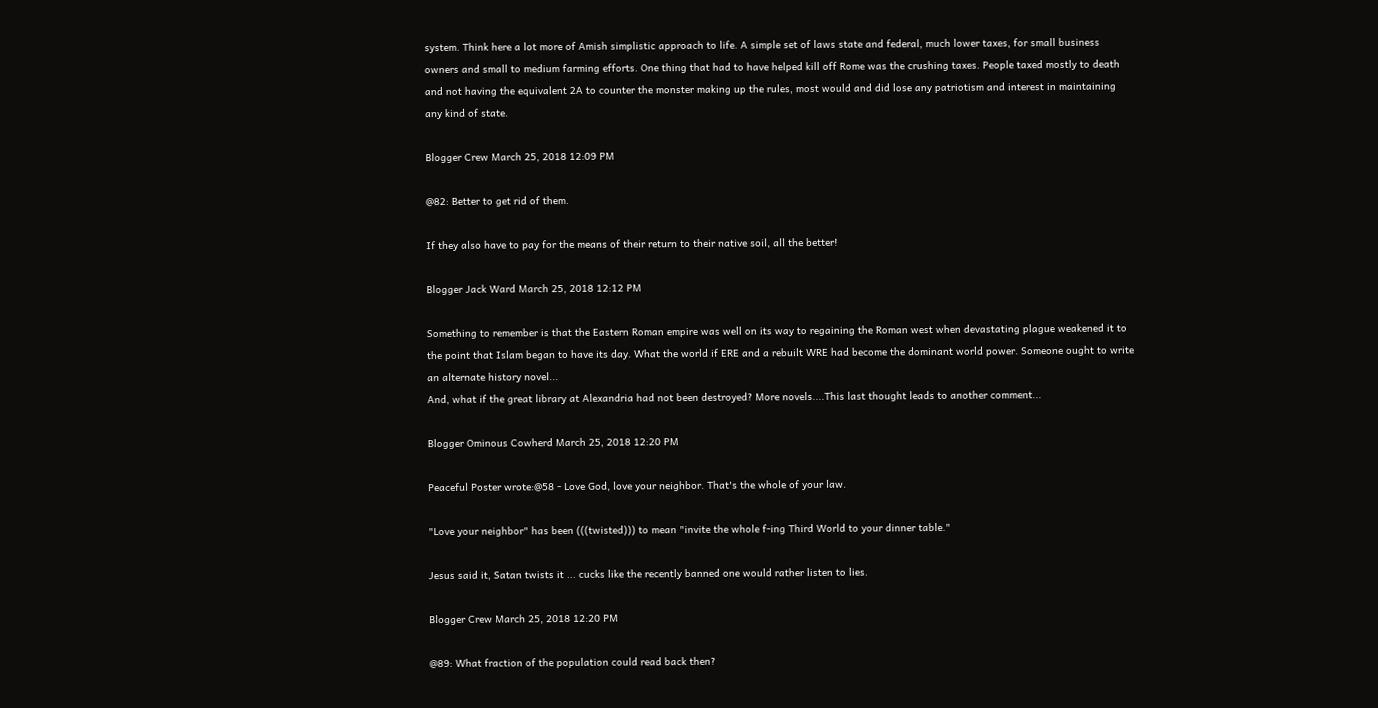system. Think here a lot more of Amish simplistic approach to life. A simple set of laws state and federal, much lower taxes, for small business owners and small to medium farming efforts. One thing that had to have helped kill off Rome was the crushing taxes. People taxed mostly to death and not having the equivalent 2A to counter the monster making up the rules, most would and did lose any patriotism and interest in maintaining any kind of state.

Blogger Crew March 25, 2018 12:09 PM

@82: Better to get rid of them.

If they also have to pay for the means of their return to their native soil, all the better!

Blogger Jack Ward March 25, 2018 12:12 PM

Something to remember is that the Eastern Roman empire was well on its way to regaining the Roman west when devastating plague weakened it to the point that Islam began to have its day. What the world if ERE and a rebuilt WRE had become the dominant world power. Someone ought to write an alternate history novel...
And, what if the great library at Alexandria had not been destroyed? More novels....This last thought leads to another comment...

Blogger Ominous Cowherd March 25, 2018 12:20 PM

Peaceful Poster wrote:@58 - Love God, love your neighbor. That's the whole of your law.

"Love your neighbor" has been (((twisted))) to mean "invite the whole f-ing Third World to your dinner table."

Jesus said it, Satan twists it ... cucks like the recently banned one would rather listen to lies.

Blogger Crew March 25, 2018 12:20 PM

@89: What fraction of the population could read back then?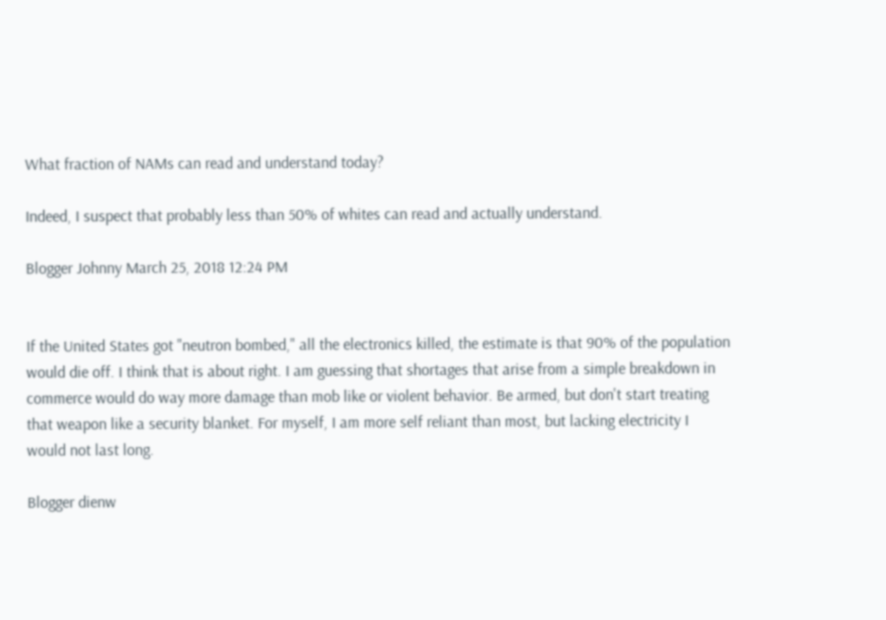What fraction of NAMs can read and understand today?

Indeed, I suspect that probably less than 50% of whites can read and actually understand.

Blogger Johnny March 25, 2018 12:24 PM


If the United States got "neutron bombed," all the electronics killed, the estimate is that 90% of the population would die off. I think that is about right. I am guessing that shortages that arise from a simple breakdown in commerce would do way more damage than mob like or violent behavior. Be armed, but don't start treating that weapon like a security blanket. For myself, I am more self reliant than most, but lacking electricity I would not last long.

Blogger dienw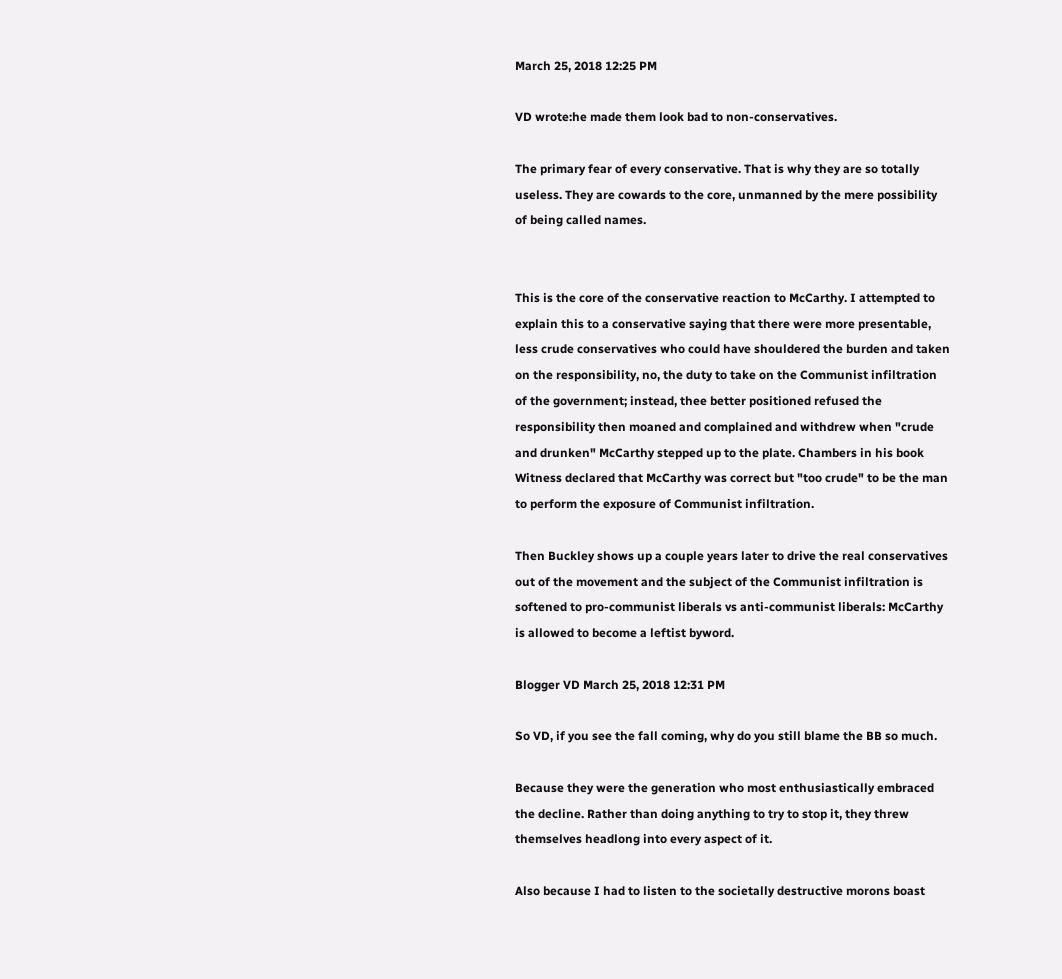March 25, 2018 12:25 PM

VD wrote:he made them look bad to non-conservatives.

The primary fear of every conservative. That is why they are so totally useless. They are cowards to the core, unmanned by the mere possibility of being called names.


This is the core of the conservative reaction to McCarthy. I attempted to explain this to a conservative saying that there were more presentable, less crude conservatives who could have shouldered the burden and taken on the responsibility, no, the duty to take on the Communist infiltration of the government; instead, thee better positioned refused the responsibility then moaned and complained and withdrew when "crude and drunken" McCarthy stepped up to the plate. Chambers in his book Witness declared that McCarthy was correct but "too crude" to be the man to perform the exposure of Communist infiltration.

Then Buckley shows up a couple years later to drive the real conservatives out of the movement and the subject of the Communist infiltration is softened to pro-communist liberals vs anti-communist liberals: McCarthy is allowed to become a leftist byword.

Blogger VD March 25, 2018 12:31 PM

So VD, if you see the fall coming, why do you still blame the BB so much.

Because they were the generation who most enthusiastically embraced the decline. Rather than doing anything to try to stop it, they threw themselves headlong into every aspect of it.

Also because I had to listen to the societally destructive morons boast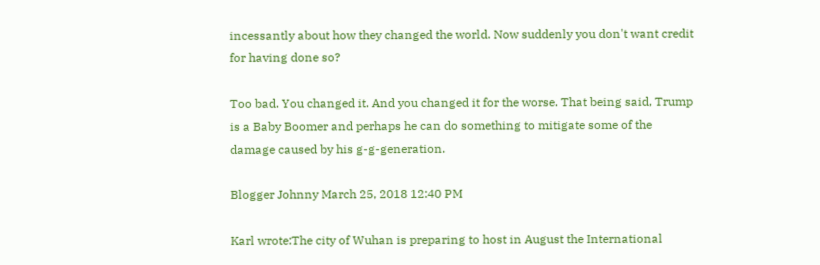incessantly about how they changed the world. Now suddenly you don't want credit for having done so?

Too bad. You changed it. And you changed it for the worse. That being said, Trump is a Baby Boomer and perhaps he can do something to mitigate some of the damage caused by his g-g-generation.

Blogger Johnny March 25, 2018 12:40 PM

Karl wrote:The city of Wuhan is preparing to host in August the International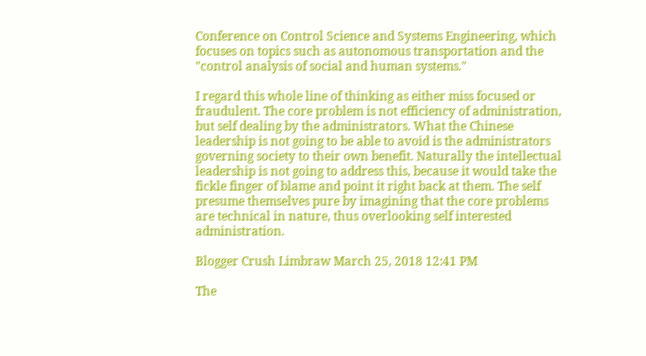Conference on Control Science and Systems Engineering, which focuses on topics such as autonomous transportation and the "control analysis of social and human systems."

I regard this whole line of thinking as either miss focused or fraudulent. The core problem is not efficiency of administration, but self dealing by the administrators. What the Chinese leadership is not going to be able to avoid is the administrators governing society to their own benefit. Naturally the intellectual leadership is not going to address this, because it would take the fickle finger of blame and point it right back at them. The self presume themselves pure by imagining that the core problems are technical in nature, thus overlooking self interested administration.

Blogger Crush Limbraw March 25, 2018 12:41 PM

The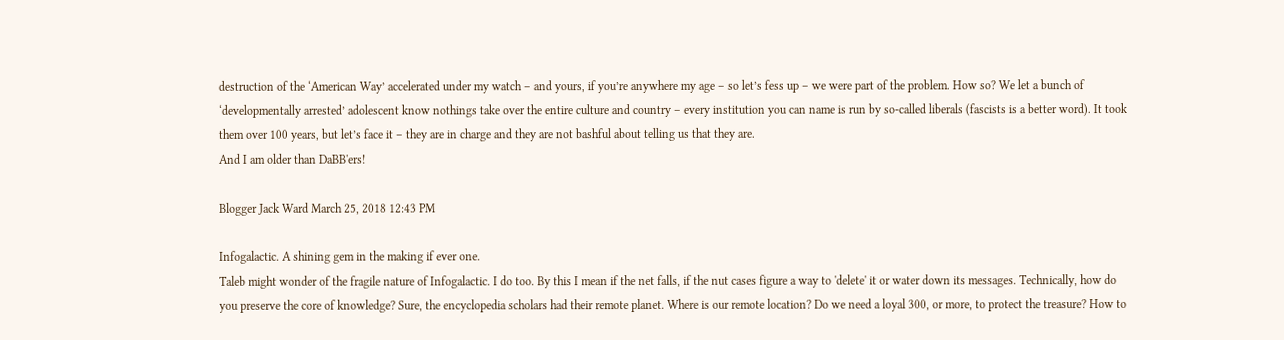destruction of the ‘American Way’ accelerated under my watch – and yours, if you’re anywhere my age – so let’s fess up – we were part of the problem. How so? We let a bunch of ‘developmentally arrested’ adolescent know nothings take over the entire culture and country – every institution you can name is run by so-called liberals (fascists is a better word). It took them over 100 years, but let’s face it – they are in charge and they are not bashful about telling us that they are.
And I am older than DaBB'ers!

Blogger Jack Ward March 25, 2018 12:43 PM

Infogalactic. A shining gem in the making if ever one.
Taleb might wonder of the fragile nature of Infogalactic. I do too. By this I mean if the net falls, if the nut cases figure a way to 'delete' it or water down its messages. Technically, how do you preserve the core of knowledge? Sure, the encyclopedia scholars had their remote planet. Where is our remote location? Do we need a loyal 300, or more, to protect the treasure? How to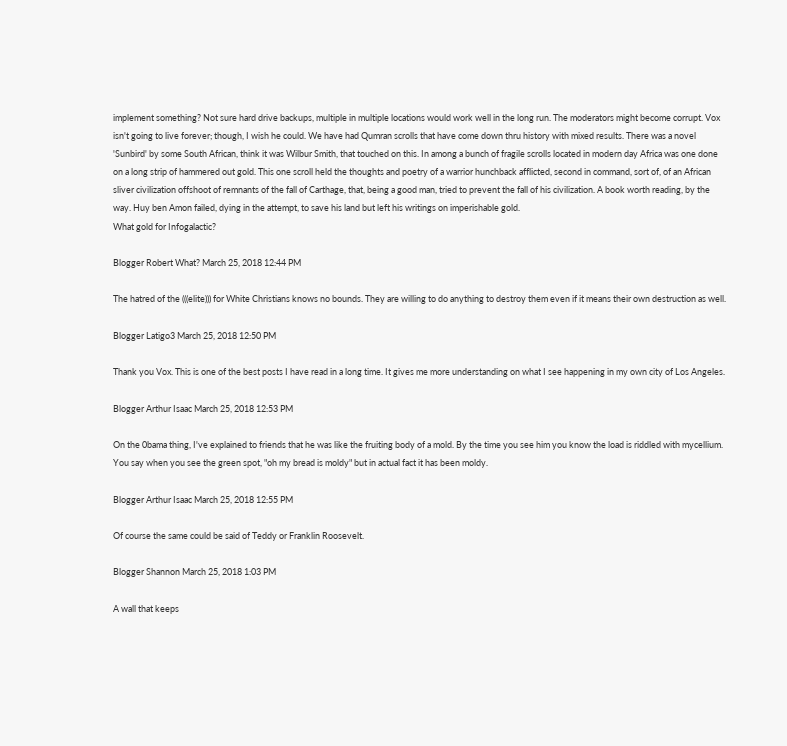implement something? Not sure hard drive backups, multiple in multiple locations would work well in the long run. The moderators might become corrupt. Vox isn't going to live forever; though, I wish he could. We have had Qumran scrolls that have come down thru history with mixed results. There was a novel 'Sunbird' by some South African, think it was Wilbur Smith, that touched on this. In among a bunch of fragile scrolls located in modern day Africa was one done on a long strip of hammered out gold. This one scroll held the thoughts and poetry of a warrior hunchback afflicted, second in command, sort of, of an African sliver civilization offshoot of remnants of the fall of Carthage, that, being a good man, tried to prevent the fall of his civilization. A book worth reading, by the way. Huy ben Amon failed, dying in the attempt, to save his land but left his writings on imperishable gold.
What gold for Infogalactic?

Blogger Robert What? March 25, 2018 12:44 PM

The hatred of the (((elite))) for White Christians knows no bounds. They are willing to do anything to destroy them even if it means their own destruction as well.

Blogger Latigo3 March 25, 2018 12:50 PM

Thank you Vox. This is one of the best posts I have read in a long time. It gives me more understanding on what I see happening in my own city of Los Angeles.

Blogger Arthur Isaac March 25, 2018 12:53 PM

On the 0bama thing, I've explained to friends that he was like the fruiting body of a mold. By the time you see him you know the load is riddled with mycellium. You say when you see the green spot, "oh my bread is moldy" but in actual fact it has been moldy.

Blogger Arthur Isaac March 25, 2018 12:55 PM

Of course the same could be said of Teddy or Franklin Roosevelt.

Blogger Shannon March 25, 2018 1:03 PM

A wall that keeps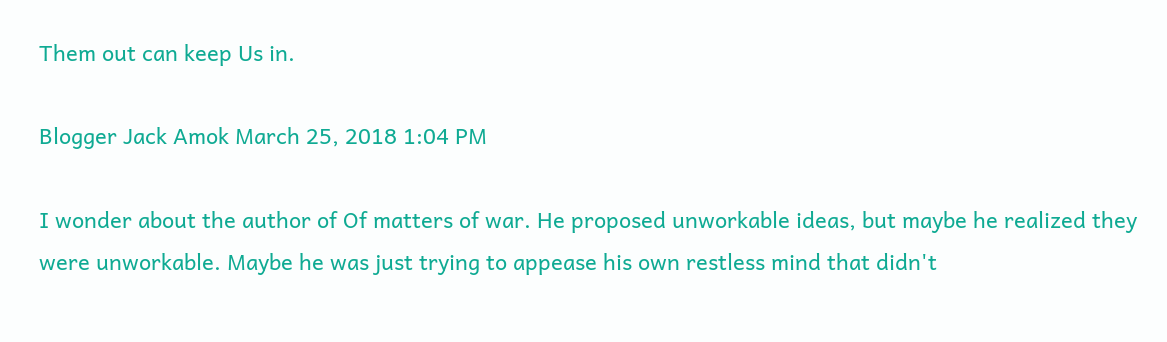Them out can keep Us in.

Blogger Jack Amok March 25, 2018 1:04 PM

I wonder about the author of Of matters of war. He proposed unworkable ideas, but maybe he realized they were unworkable. Maybe he was just trying to appease his own restless mind that didn't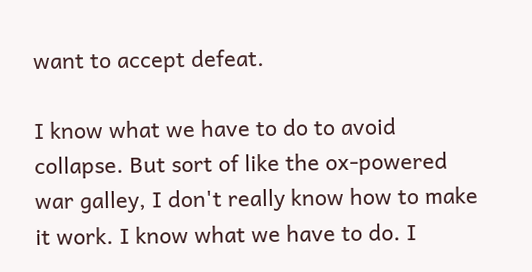want to accept defeat.

I know what we have to do to avoid collapse. But sort of like the ox-powered war galley, I don't really know how to make it work. I know what we have to do. I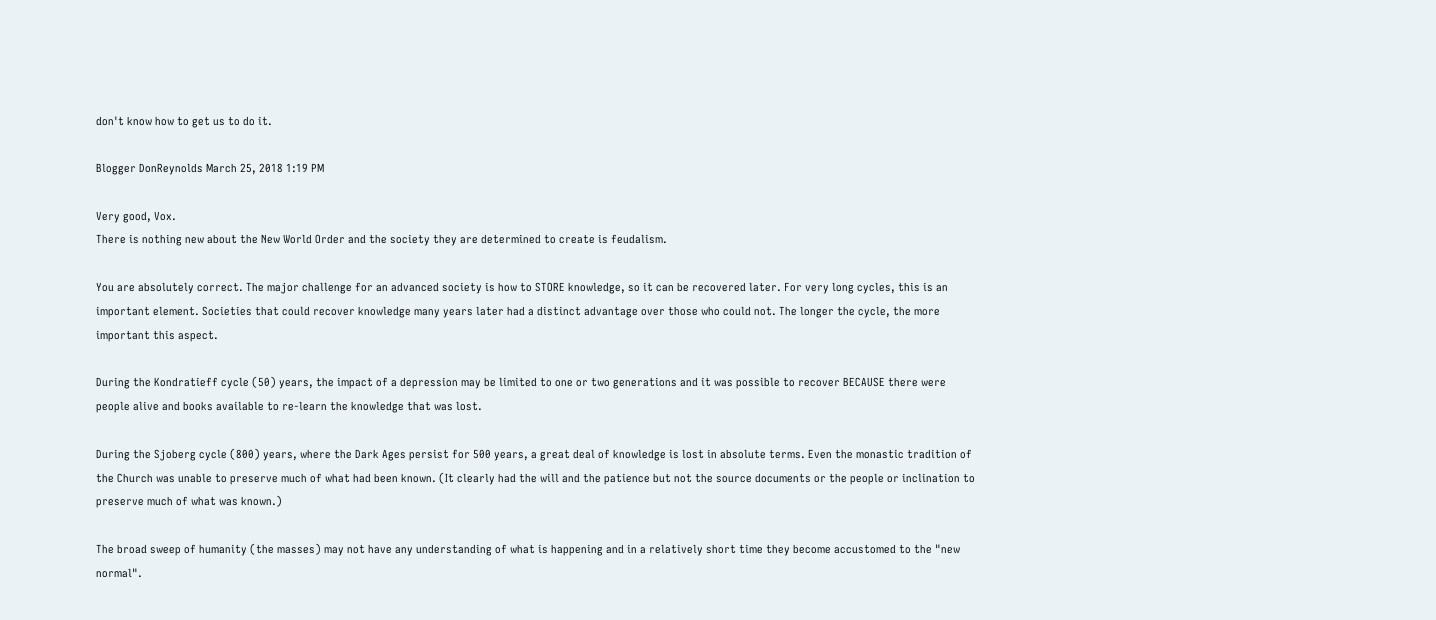don't know how to get us to do it.

Blogger DonReynolds March 25, 2018 1:19 PM

Very good, Vox.
There is nothing new about the New World Order and the society they are determined to create is feudalism.

You are absolutely correct. The major challenge for an advanced society is how to STORE knowledge, so it can be recovered later. For very long cycles, this is an important element. Societies that could recover knowledge many years later had a distinct advantage over those who could not. The longer the cycle, the more important this aspect.

During the Kondratieff cycle (50) years, the impact of a depression may be limited to one or two generations and it was possible to recover BECAUSE there were people alive and books available to re-learn the knowledge that was lost.

During the Sjoberg cycle (800) years, where the Dark Ages persist for 500 years, a great deal of knowledge is lost in absolute terms. Even the monastic tradition of the Church was unable to preserve much of what had been known. (It clearly had the will and the patience but not the source documents or the people or inclination to preserve much of what was known.)

The broad sweep of humanity (the masses) may not have any understanding of what is happening and in a relatively short time they become accustomed to the "new normal".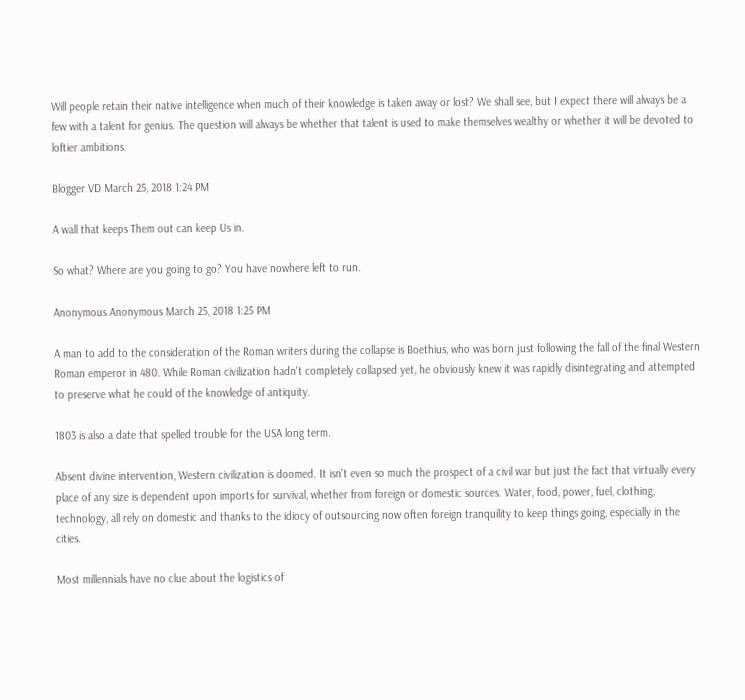Will people retain their native intelligence when much of their knowledge is taken away or lost? We shall see, but I expect there will always be a few with a talent for genius. The question will always be whether that talent is used to make themselves wealthy or whether it will be devoted to loftier ambitions.

Blogger VD March 25, 2018 1:24 PM

A wall that keeps Them out can keep Us in.

So what? Where are you going to go? You have nowhere left to run.

Anonymous Anonymous March 25, 2018 1:25 PM

A man to add to the consideration of the Roman writers during the collapse is Boethius, who was born just following the fall of the final Western Roman emperor in 480. While Roman civilization hadn't completely collapsed yet, he obviously knew it was rapidly disintegrating and attempted to preserve what he could of the knowledge of antiquity.

1803 is also a date that spelled trouble for the USA long term.

Absent divine intervention, Western civilization is doomed. It isn't even so much the prospect of a civil war but just the fact that virtually every place of any size is dependent upon imports for survival, whether from foreign or domestic sources. Water, food, power, fuel, clothing, technology, all rely on domestic and thanks to the idiocy of outsourcing now often foreign tranquility to keep things going, especially in the cities.

Most millennials have no clue about the logistics of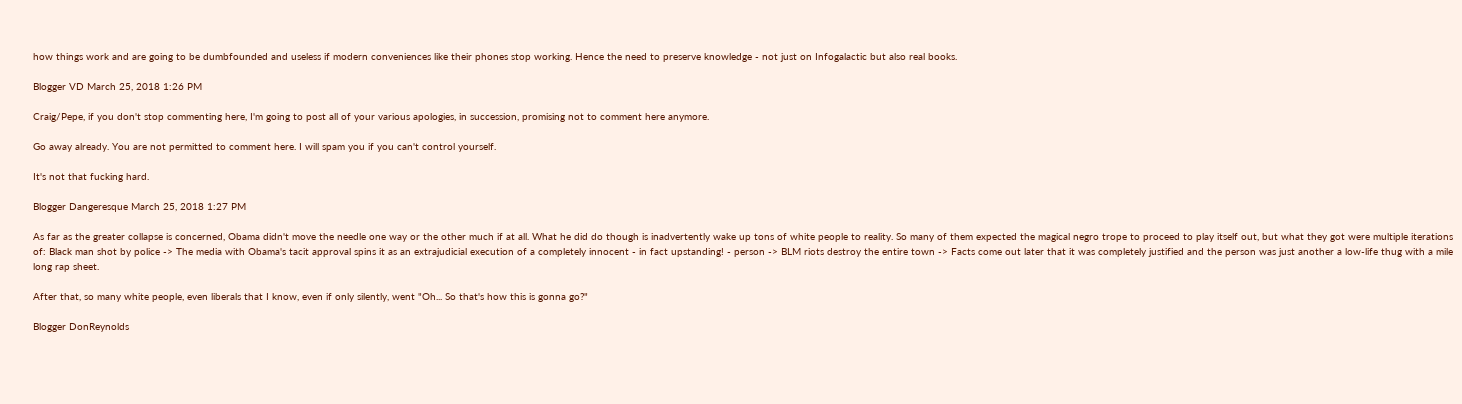how things work and are going to be dumbfounded and useless if modern conveniences like their phones stop working. Hence the need to preserve knowledge - not just on Infogalactic but also real books.

Blogger VD March 25, 2018 1:26 PM

Craig/Pepe, if you don't stop commenting here, I'm going to post all of your various apologies, in succession, promising not to comment here anymore.

Go away already. You are not permitted to comment here. I will spam you if you can't control yourself.

It's not that fucking hard.

Blogger Dangeresque March 25, 2018 1:27 PM

As far as the greater collapse is concerned, Obama didn't move the needle one way or the other much if at all. What he did do though is inadvertently wake up tons of white people to reality. So many of them expected the magical negro trope to proceed to play itself out, but what they got were multiple iterations of: Black man shot by police -> The media with Obama's tacit approval spins it as an extrajudicial execution of a completely innocent - in fact upstanding! - person -> BLM riots destroy the entire town -> Facts come out later that it was completely justified and the person was just another a low-life thug with a mile long rap sheet.

After that, so many white people, even liberals that I know, even if only silently, went "Oh... So that's how this is gonna go?"

Blogger DonReynolds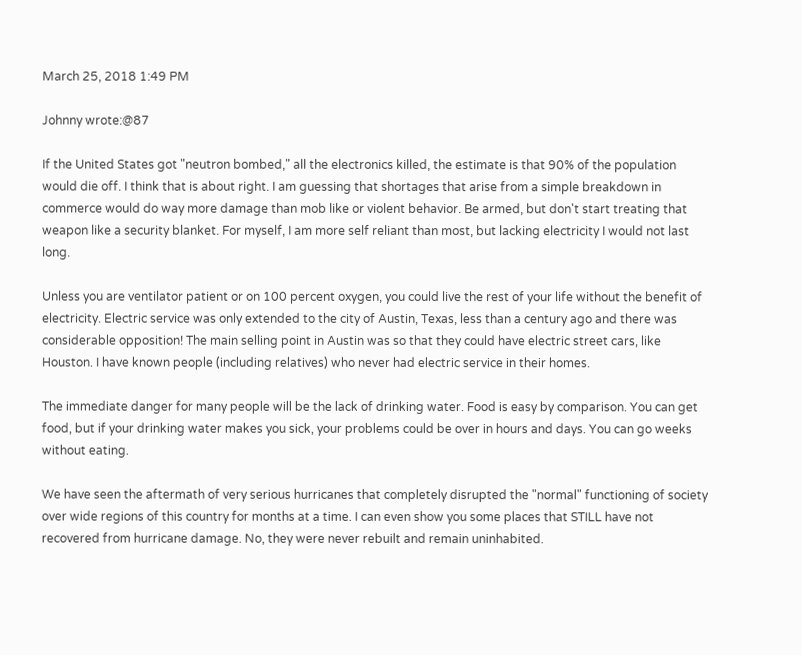March 25, 2018 1:49 PM

Johnny wrote:@87

If the United States got "neutron bombed," all the electronics killed, the estimate is that 90% of the population would die off. I think that is about right. I am guessing that shortages that arise from a simple breakdown in commerce would do way more damage than mob like or violent behavior. Be armed, but don't start treating that weapon like a security blanket. For myself, I am more self reliant than most, but lacking electricity I would not last long.

Unless you are ventilator patient or on 100 percent oxygen, you could live the rest of your life without the benefit of electricity. Electric service was only extended to the city of Austin, Texas, less than a century ago and there was considerable opposition! The main selling point in Austin was so that they could have electric street cars, like Houston. I have known people (including relatives) who never had electric service in their homes.

The immediate danger for many people will be the lack of drinking water. Food is easy by comparison. You can get food, but if your drinking water makes you sick, your problems could be over in hours and days. You can go weeks without eating.

We have seen the aftermath of very serious hurricanes that completely disrupted the "normal" functioning of society over wide regions of this country for months at a time. I can even show you some places that STILL have not recovered from hurricane damage. No, they were never rebuilt and remain uninhabited.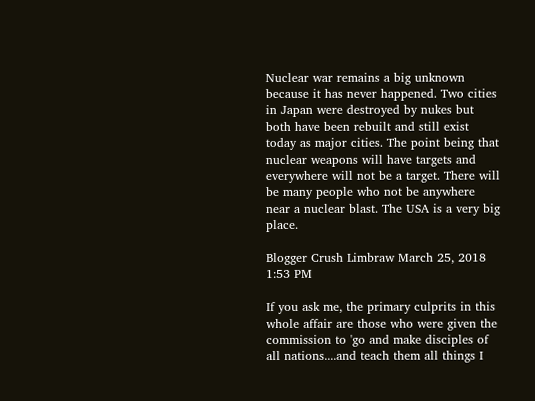Nuclear war remains a big unknown because it has never happened. Two cities in Japan were destroyed by nukes but both have been rebuilt and still exist today as major cities. The point being that nuclear weapons will have targets and everywhere will not be a target. There will be many people who not be anywhere near a nuclear blast. The USA is a very big place.

Blogger Crush Limbraw March 25, 2018 1:53 PM

If you ask me, the primary culprits in this whole affair are those who were given the commission to 'go and make disciples of all nations....and teach them all things I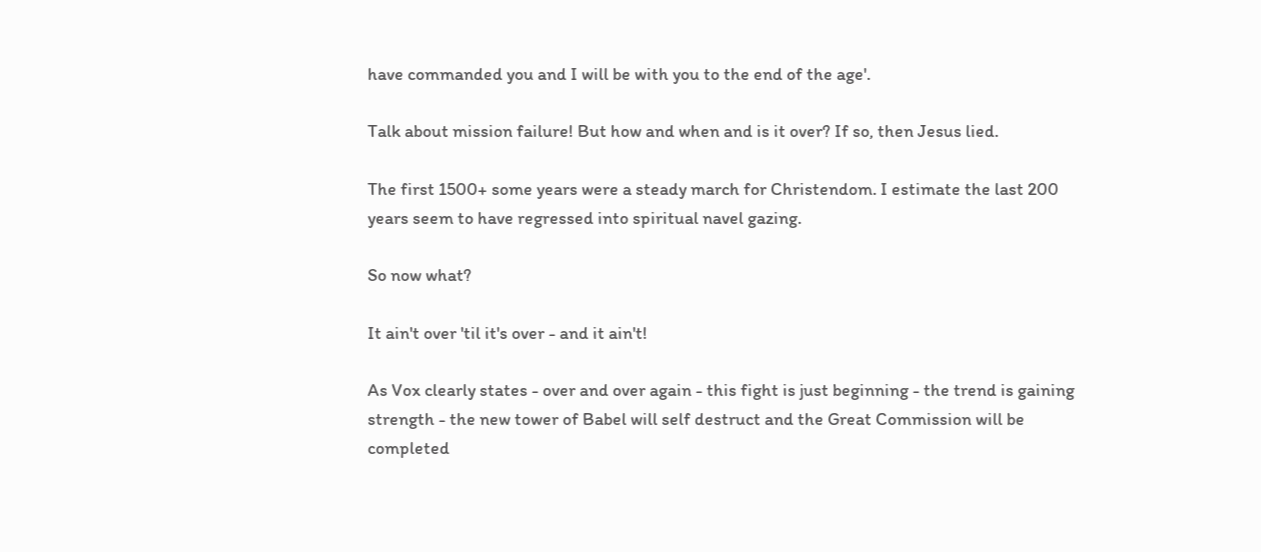have commanded you and I will be with you to the end of the age'.

Talk about mission failure! But how and when and is it over? If so, then Jesus lied.

The first 1500+ some years were a steady march for Christendom. I estimate the last 200 years seem to have regressed into spiritual navel gazing.

So now what?

It ain't over 'til it's over - and it ain't!

As Vox clearly states - over and over again - this fight is just beginning - the trend is gaining strength - the new tower of Babel will self destruct and the Great Commission will be completed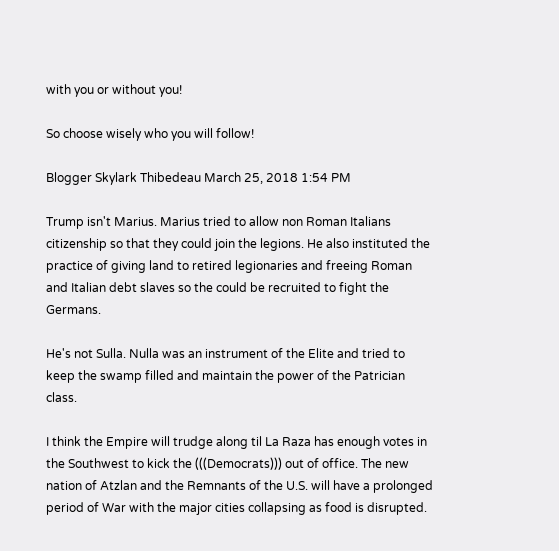with you or without you!

So choose wisely who you will follow!

Blogger Skylark Thibedeau March 25, 2018 1:54 PM

Trump isn't Marius. Marius tried to allow non Roman Italians citizenship so that they could join the legions. He also instituted the practice of giving land to retired legionaries and freeing Roman and Italian debt slaves so the could be recruited to fight the Germans.

He's not Sulla. Nulla was an instrument of the Elite and tried to keep the swamp filled and maintain the power of the Patrician class.

I think the Empire will trudge along til La Raza has enough votes in the Southwest to kick the (((Democrats))) out of office. The new nation of Atzlan and the Remnants of the U.S. will have a prolonged period of War with the major cities collapsing as food is disrupted.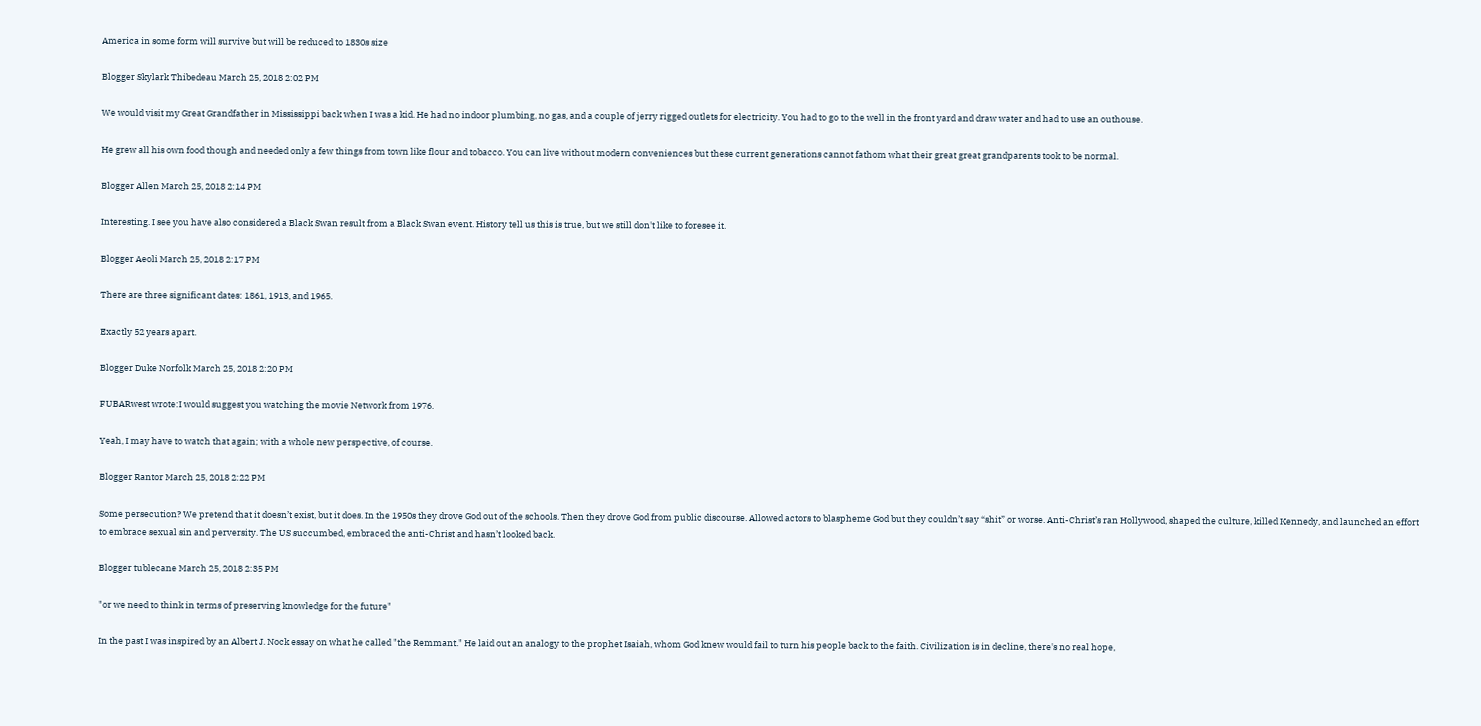America in some form will survive but will be reduced to 1830s size

Blogger Skylark Thibedeau March 25, 2018 2:02 PM

We would visit my Great Grandfather in Mississippi back when I was a kid. He had no indoor plumbing, no gas, and a couple of jerry rigged outlets for electricity. You had to go to the well in the front yard and draw water and had to use an outhouse.

He grew all his own food though and needed only a few things from town like flour and tobacco. You can live without modern conveniences but these current generations cannot fathom what their great great grandparents took to be normal.

Blogger Allen March 25, 2018 2:14 PM

Interesting. I see you have also considered a Black Swan result from a Black Swan event. History tell us this is true, but we still don't like to foresee it.

Blogger Aeoli March 25, 2018 2:17 PM

There are three significant dates: 1861, 1913, and 1965.

Exactly 52 years apart.

Blogger Duke Norfolk March 25, 2018 2:20 PM

FUBARwest wrote:I would suggest you watching the movie Network from 1976.

Yeah, I may have to watch that again; with a whole new perspective, of course.

Blogger Rantor March 25, 2018 2:22 PM

Some persecution? We pretend that it doesn’t exist, but it does. In the 1950s they drove God out of the schools. Then they drove God from public discourse. Allowed actors to blaspheme God but they couldn’t say “shit” or worse. Anti-Christ’s ran Hollywood, shaped the culture, killed Kennedy, and launched an effort to embrace sexual sin and perversity. The US succumbed, embraced the anti-Christ and hasn’t looked back.

Blogger tublecane March 25, 2018 2:35 PM

"or we need to think in terms of preserving knowledge for the future"

In the past I was inspired by an Albert J. Nock essay on what he called "the Remmant." He laid out an analogy to the prophet Isaiah, whom God knew would fail to turn his people back to the faith. Civilization is in decline, there's no real hope,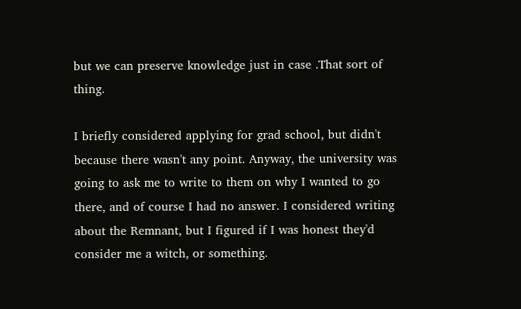but we can preserve knowledge just in case .That sort of thing.

I briefly considered applying for grad school, but didn't because there wasn't any point. Anyway, the university was going to ask me to write to them on why I wanted to go there, and of course I had no answer. I considered writing about the Remnant, but I figured if I was honest they'd consider me a witch, or something.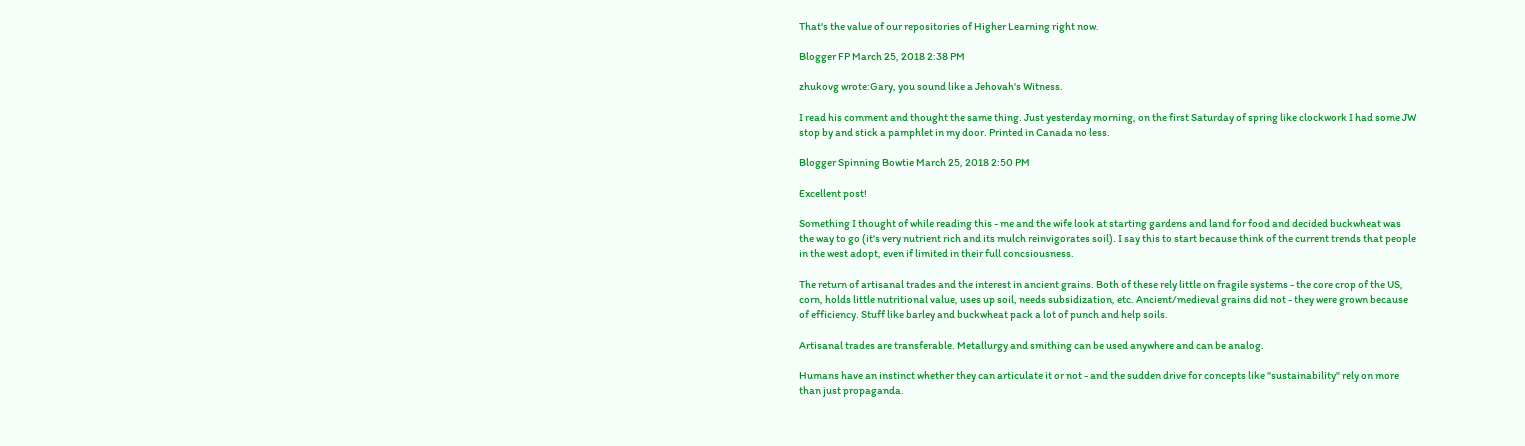That's the value of our repositories of Higher Learning right now.

Blogger FP March 25, 2018 2:38 PM

zhukovg wrote:Gary, you sound like a Jehovah's Witness.

I read his comment and thought the same thing. Just yesterday morning, on the first Saturday of spring like clockwork I had some JW stop by and stick a pamphlet in my door. Printed in Canada no less.

Blogger Spinning Bowtie March 25, 2018 2:50 PM

Excellent post!

Something I thought of while reading this - me and the wife look at starting gardens and land for food and decided buckwheat was the way to go (it's very nutrient rich and its mulch reinvigorates soil). I say this to start because think of the current trends that people in the west adopt, even if limited in their full concsiousness.

The return of artisanal trades and the interest in ancient grains. Both of these rely little on fragile systems - the core crop of the US, corn, holds little nutritional value, uses up soil, needs subsidization, etc. Ancient/medieval grains did not - they were grown because of efficiency. Stuff like barley and buckwheat pack a lot of punch and help soils.

Artisanal trades are transferable. Metallurgy and smithing can be used anywhere and can be analog.

Humans have an instinct whether they can articulate it or not - and the sudden drive for concepts like "sustainability" rely on more than just propaganda.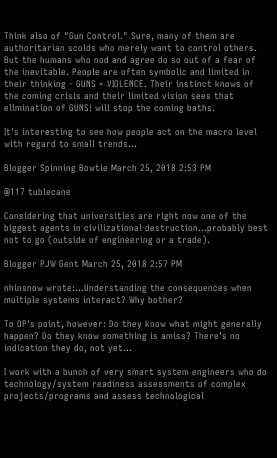Think also of "Gun Control." Sure, many of them are authoritarian scolds who merely want to control others. But the humans who nod and agree do so out of a fear of the inevitable. People are often symbolic and limited in their thinking - GUNS = VIOLENCE. Their instinct knows of the coming crisis and their limited vision sees that elimination of GUNS! will stop the coming baths.

It's interesting to see how people act on the macro level with regard to small trends...

Blogger Spinning Bowtie March 25, 2018 2:53 PM

@117 tublecane

Considering that universities are right now one of the biggest agents in civilizational destruction...probably best not to go (outside of engineering or a trade).

Blogger PJW Gent March 25, 2018 2:57 PM

nhinsnow wrote:...Understanding the consequences when multiple systems interact? Why bother?

To OP's point, however: Do they know what might generally happen? Do they know something is amiss? There's no indication they do, not yet...

I work with a bunch of very smart system engineers who do technology/system readiness assessments of complex projects/programs and assess technological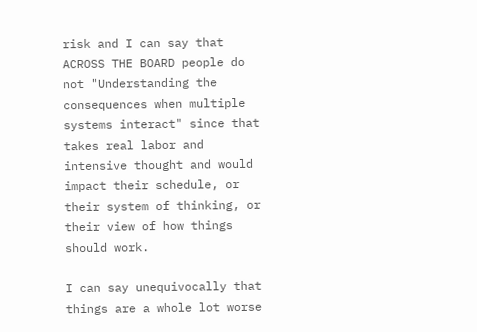risk and I can say that ACROSS THE BOARD people do not "Understanding the consequences when multiple systems interact" since that takes real labor and intensive thought and would impact their schedule, or their system of thinking, or their view of how things should work.

I can say unequivocally that things are a whole lot worse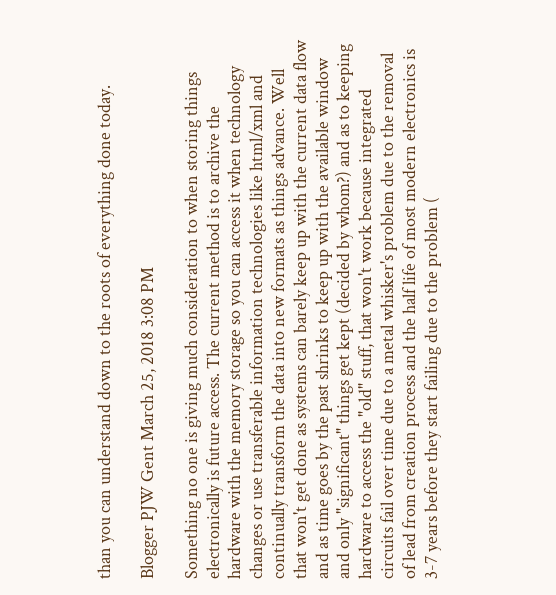than you can understand down to the roots of everything done today.

Blogger PJW Gent March 25, 2018 3:08 PM

Something no one is giving much consideration to when storing things electronically is future access. The current method is to archive the hardware with the memory storage so you can access it when technology changes or use transferable information technologies like html/xml and continually transform the data into new formats as things advance. Well that won't get done as systems can barely keep up with the current data flow and as time goes by the past shrinks to keep up with the available window and only "significant" things get kept (decided by whom?) and as to keeping hardware to access the "old" stuff, that won't work because integrated circuits fail over time due to a metal whisker's problem due to the removal of lead from creation process and the half life of most modern electronics is 3-7 years before they start failing due to the problem (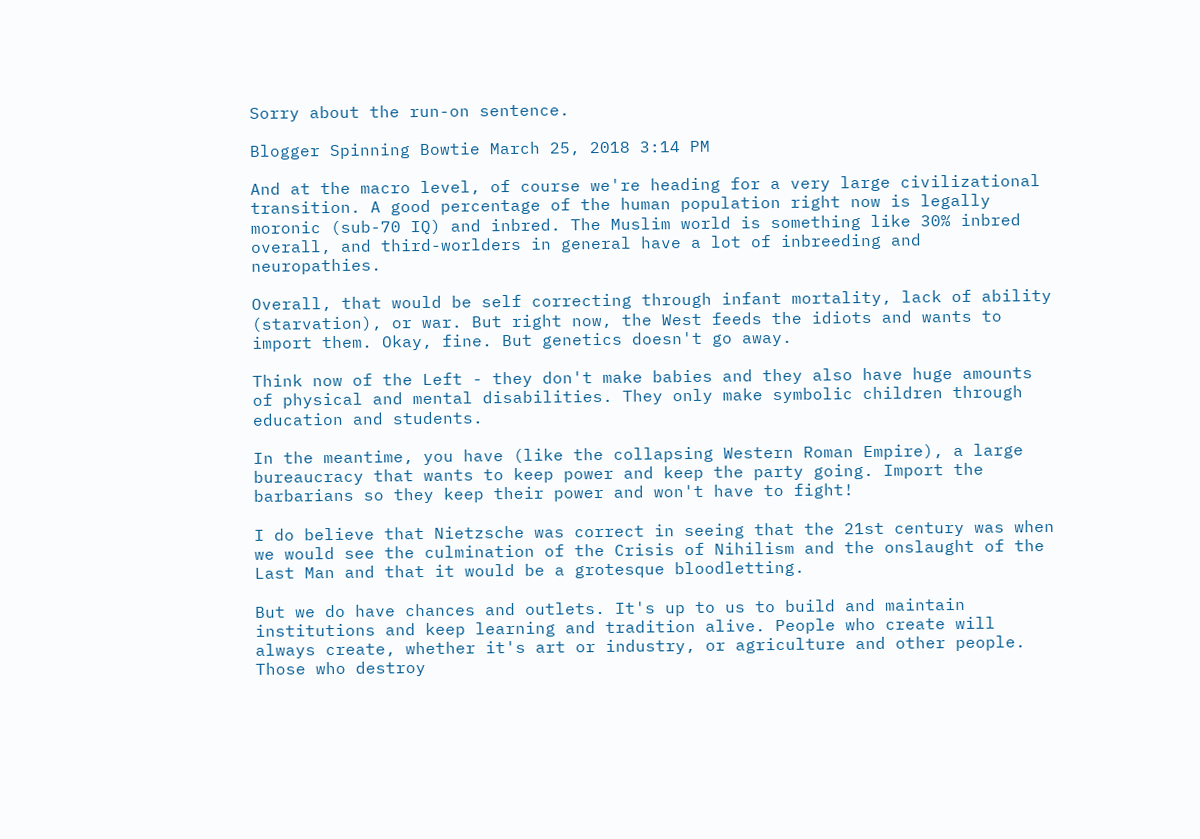Sorry about the run-on sentence.

Blogger Spinning Bowtie March 25, 2018 3:14 PM

And at the macro level, of course we're heading for a very large civilizational transition. A good percentage of the human population right now is legally moronic (sub-70 IQ) and inbred. The Muslim world is something like 30% inbred overall, and third-worlders in general have a lot of inbreeding and neuropathies.

Overall, that would be self correcting through infant mortality, lack of ability (starvation), or war. But right now, the West feeds the idiots and wants to import them. Okay, fine. But genetics doesn't go away.

Think now of the Left - they don't make babies and they also have huge amounts of physical and mental disabilities. They only make symbolic children through education and students.

In the meantime, you have (like the collapsing Western Roman Empire), a large bureaucracy that wants to keep power and keep the party going. Import the barbarians so they keep their power and won't have to fight!

I do believe that Nietzsche was correct in seeing that the 21st century was when we would see the culmination of the Crisis of Nihilism and the onslaught of the Last Man and that it would be a grotesque bloodletting.

But we do have chances and outlets. It's up to us to build and maintain institutions and keep learning and tradition alive. People who create will always create, whether it's art or industry, or agriculture and other people. Those who destroy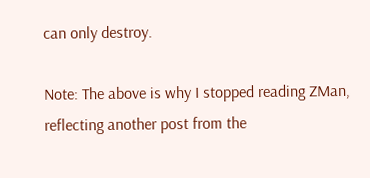can only destroy.

Note: The above is why I stopped reading ZMan, reflecting another post from the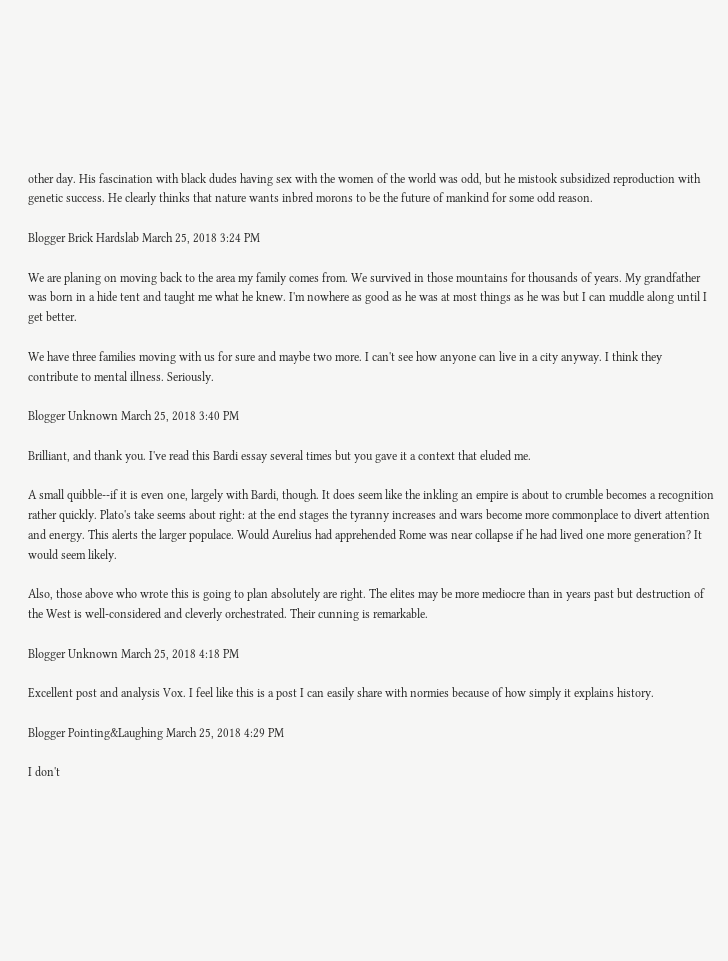other day. His fascination with black dudes having sex with the women of the world was odd, but he mistook subsidized reproduction with genetic success. He clearly thinks that nature wants inbred morons to be the future of mankind for some odd reason.

Blogger Brick Hardslab March 25, 2018 3:24 PM

We are planing on moving back to the area my family comes from. We survived in those mountains for thousands of years. My grandfather was born in a hide tent and taught me what he knew. I'm nowhere as good as he was at most things as he was but I can muddle along until I get better.

We have three families moving with us for sure and maybe two more. I can't see how anyone can live in a city anyway. I think they contribute to mental illness. Seriously.

Blogger Unknown March 25, 2018 3:40 PM

Brilliant, and thank you. I've read this Bardi essay several times but you gave it a context that eluded me.

A small quibble--if it is even one, largely with Bardi, though. It does seem like the inkling an empire is about to crumble becomes a recognition rather quickly. Plato's take seems about right: at the end stages the tyranny increases and wars become more commonplace to divert attention and energy. This alerts the larger populace. Would Aurelius had apprehended Rome was near collapse if he had lived one more generation? It would seem likely.

Also, those above who wrote this is going to plan absolutely are right. The elites may be more mediocre than in years past but destruction of the West is well-considered and cleverly orchestrated. Their cunning is remarkable.

Blogger Unknown March 25, 2018 4:18 PM

Excellent post and analysis Vox. I feel like this is a post I can easily share with normies because of how simply it explains history.

Blogger Pointing&Laughing March 25, 2018 4:29 PM

I don't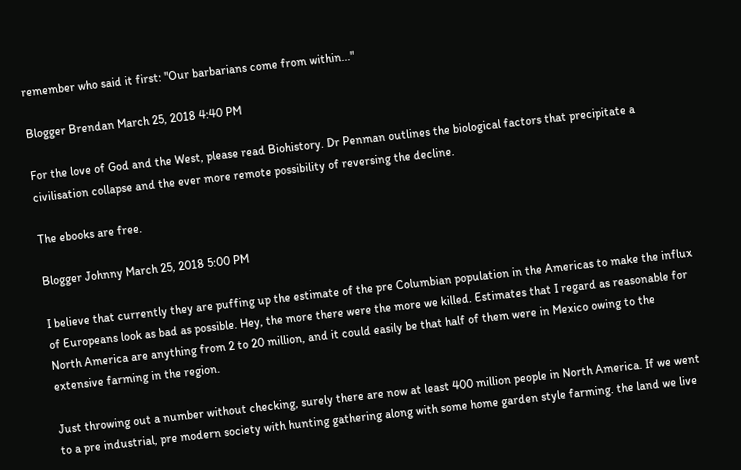remember who said it first: "Our barbarians come from within..."

Blogger Brendan March 25, 2018 4:40 PM

For the love of God and the West, please read Biohistory. Dr Penman outlines the biological factors that precipitate a civilisation collapse and the ever more remote possibility of reversing the decline.

The ebooks are free.

Blogger Johnny March 25, 2018 5:00 PM

I believe that currently they are puffing up the estimate of the pre Columbian population in the Americas to make the influx of Europeans look as bad as possible. Hey, the more there were the more we killed. Estimates that I regard as reasonable for North America are anything from 2 to 20 million, and it could easily be that half of them were in Mexico owing to the extensive farming in the region.

Just throwing out a number without checking, surely there are now at least 400 million people in North America. If we went to a pre industrial, pre modern society with hunting gathering along with some home garden style farming. the land we live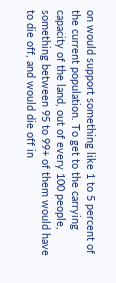on would support something like 1 to 5 percent of the current population. To get to the carrying capacity of the land, out of every 100 people, something between 95 to 99+ of them would have to die off, and would die off in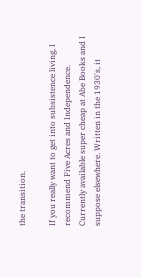the transition.

If you really want to get into subsistence living, I recommend Five Acres and Independence. Currently available super cheap at Abe Books and I suppose elsewhere. Written in the 1930's, it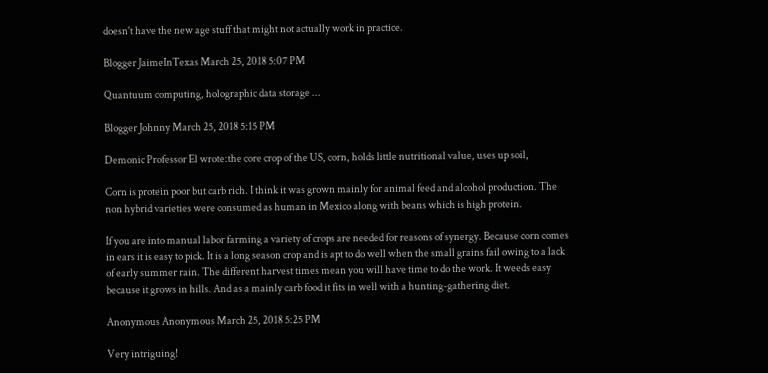doesn't have the new age stuff that might not actually work in practice.

Blogger JaimeInTexas March 25, 2018 5:07 PM

Quantuum computing, holographic data storage ...

Blogger Johnny March 25, 2018 5:15 PM

Demonic Professor El wrote:the core crop of the US, corn, holds little nutritional value, uses up soil,

Corn is protein poor but carb rich. I think it was grown mainly for animal feed and alcohol production. The non hybrid varieties were consumed as human in Mexico along with beans which is high protein.

If you are into manual labor farming a variety of crops are needed for reasons of synergy. Because corn comes in ears it is easy to pick. It is a long season crop and is apt to do well when the small grains fail owing to a lack of early summer rain. The different harvest times mean you will have time to do the work. It weeds easy because it grows in hills. And as a mainly carb food it fits in well with a hunting-gathering diet.

Anonymous Anonymous March 25, 2018 5:25 PM

Very intriguing!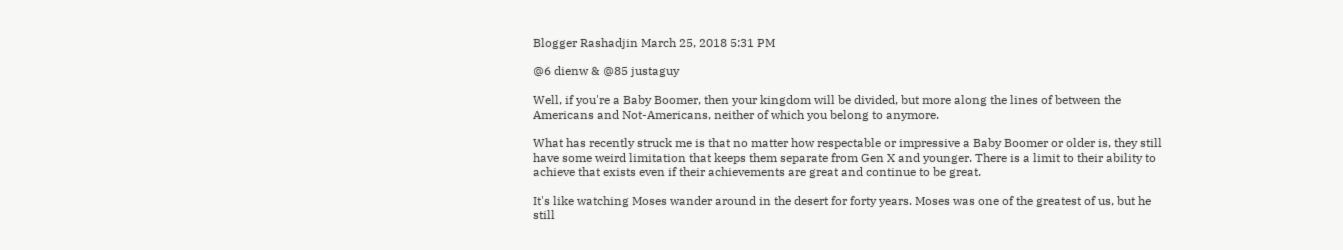Blogger Rashadjin March 25, 2018 5:31 PM

@6 dienw & @85 justaguy

Well, if you're a Baby Boomer, then your kingdom will be divided, but more along the lines of between the Americans and Not-Americans, neither of which you belong to anymore.

What has recently struck me is that no matter how respectable or impressive a Baby Boomer or older is, they still have some weird limitation that keeps them separate from Gen X and younger. There is a limit to their ability to achieve that exists even if their achievements are great and continue to be great.

It's like watching Moses wander around in the desert for forty years. Moses was one of the greatest of us, but he still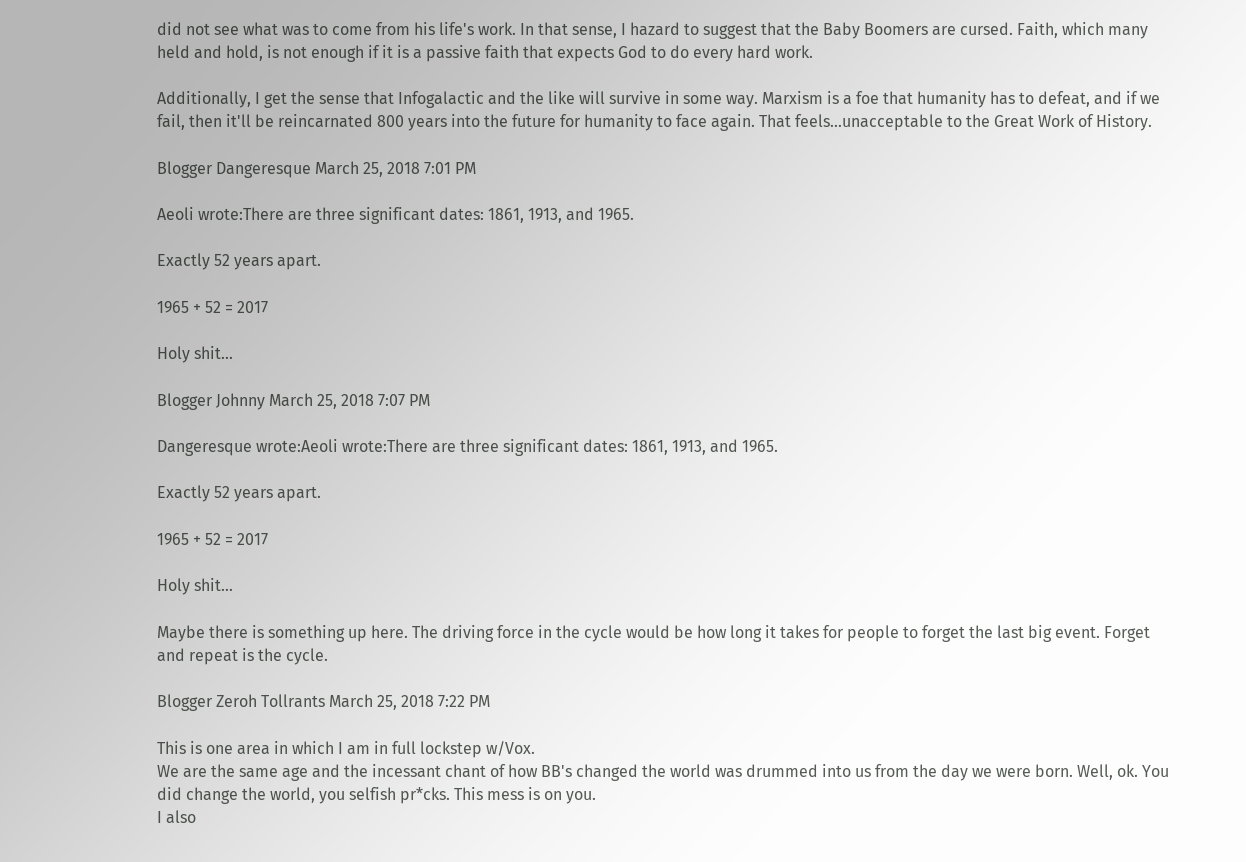did not see what was to come from his life's work. In that sense, I hazard to suggest that the Baby Boomers are cursed. Faith, which many held and hold, is not enough if it is a passive faith that expects God to do every hard work.

Additionally, I get the sense that Infogalactic and the like will survive in some way. Marxism is a foe that humanity has to defeat, and if we fail, then it'll be reincarnated 800 years into the future for humanity to face again. That feels...unacceptable to the Great Work of History.

Blogger Dangeresque March 25, 2018 7:01 PM

Aeoli wrote:There are three significant dates: 1861, 1913, and 1965.

Exactly 52 years apart.

1965 + 52 = 2017

Holy shit...

Blogger Johnny March 25, 2018 7:07 PM

Dangeresque wrote:Aeoli wrote:There are three significant dates: 1861, 1913, and 1965.

Exactly 52 years apart.

1965 + 52 = 2017

Holy shit...

Maybe there is something up here. The driving force in the cycle would be how long it takes for people to forget the last big event. Forget and repeat is the cycle.

Blogger Zeroh Tollrants March 25, 2018 7:22 PM

This is one area in which I am in full lockstep w/Vox.
We are the same age and the incessant chant of how BB's changed the world was drummed into us from the day we were born. Well, ok. You did change the world, you selfish pr*cks. This mess is on you.
I also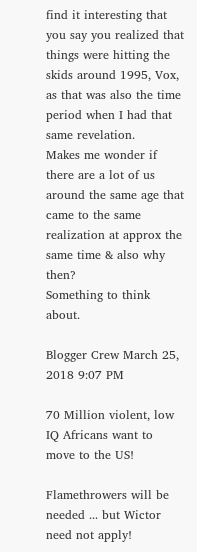find it interesting that you say you realized that things were hitting the skids around 1995, Vox, as that was also the time period when I had that same revelation.
Makes me wonder if there are a lot of us around the same age that came to the same realization at approx the same time & also why then?
Something to think about.

Blogger Crew March 25, 2018 9:07 PM

70 Million violent, low IQ Africans want to move to the US!

Flamethrowers will be needed ... but Wictor need not apply!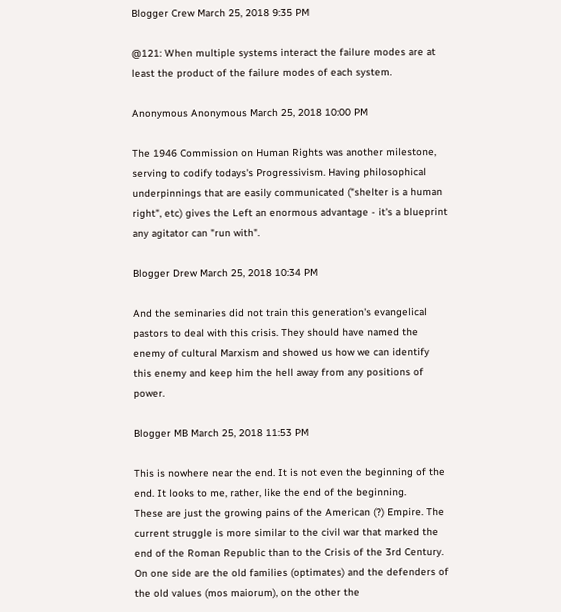Blogger Crew March 25, 2018 9:35 PM

@121: When multiple systems interact the failure modes are at least the product of the failure modes of each system.

Anonymous Anonymous March 25, 2018 10:00 PM

The 1946 Commission on Human Rights was another milestone, serving to codify todays's Progressivism. Having philosophical underpinnings that are easily communicated ("shelter is a human right", etc) gives the Left an enormous advantage - it's a blueprint any agitator can "run with".

Blogger Drew March 25, 2018 10:34 PM

And the seminaries did not train this generation's evangelical pastors to deal with this crisis. They should have named the enemy of cultural Marxism and showed us how we can identify this enemy and keep him the hell away from any positions of power.

Blogger MB March 25, 2018 11:53 PM

This is nowhere near the end. It is not even the beginning of the end. It looks to me, rather, like the end of the beginning.
These are just the growing pains of the American (?) Empire. The current struggle is more similar to the civil war that marked the end of the Roman Republic than to the Crisis of the 3rd Century.
On one side are the old families (optimates) and the defenders of the old values (mos maiorum), on the other the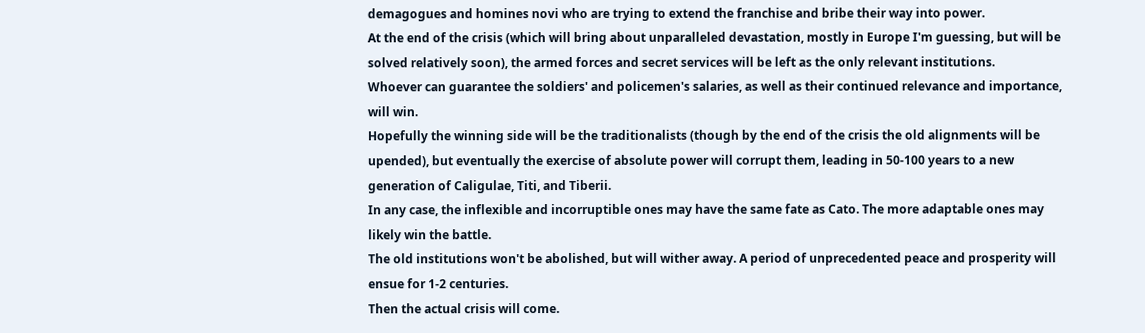demagogues and homines novi who are trying to extend the franchise and bribe their way into power.
At the end of the crisis (which will bring about unparalleled devastation, mostly in Europe I'm guessing, but will be solved relatively soon), the armed forces and secret services will be left as the only relevant institutions.
Whoever can guarantee the soldiers' and policemen's salaries, as well as their continued relevance and importance, will win.
Hopefully the winning side will be the traditionalists (though by the end of the crisis the old alignments will be upended), but eventually the exercise of absolute power will corrupt them, leading in 50-100 years to a new generation of Caligulae, Titi, and Tiberii.
In any case, the inflexible and incorruptible ones may have the same fate as Cato. The more adaptable ones may likely win the battle.
The old institutions won't be abolished, but will wither away. A period of unprecedented peace and prosperity will ensue for 1-2 centuries.
Then the actual crisis will come.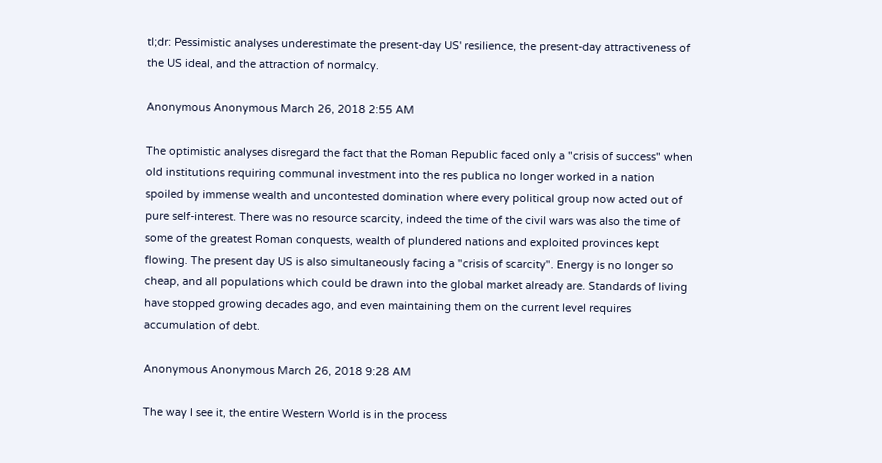tl;dr: Pessimistic analyses underestimate the present-day US' resilience, the present-day attractiveness of the US ideal, and the attraction of normalcy.

Anonymous Anonymous March 26, 2018 2:55 AM

The optimistic analyses disregard the fact that the Roman Republic faced only a "crisis of success" when old institutions requiring communal investment into the res publica no longer worked in a nation spoiled by immense wealth and uncontested domination where every political group now acted out of pure self-interest. There was no resource scarcity, indeed the time of the civil wars was also the time of some of the greatest Roman conquests, wealth of plundered nations and exploited provinces kept flowing. The present day US is also simultaneously facing a "crisis of scarcity". Energy is no longer so cheap, and all populations which could be drawn into the global market already are. Standards of living have stopped growing decades ago, and even maintaining them on the current level requires accumulation of debt.

Anonymous Anonymous March 26, 2018 9:28 AM

The way I see it, the entire Western World is in the process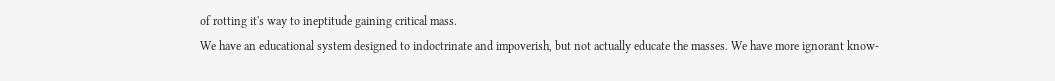of rotting it's way to ineptitude gaining critical mass.
We have an educational system designed to indoctrinate and impoverish, but not actually educate the masses. We have more ignorant know-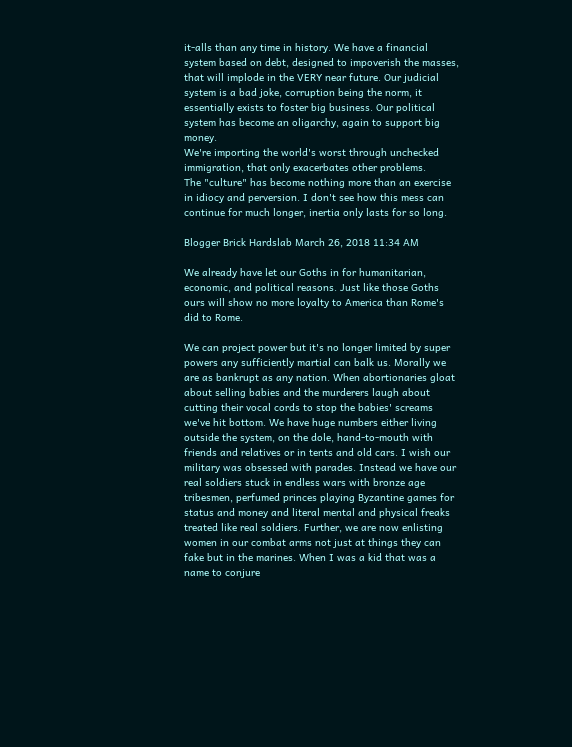it-alls than any time in history. We have a financial system based on debt, designed to impoverish the masses, that will implode in the VERY near future. Our judicial system is a bad joke, corruption being the norm, it essentially exists to foster big business. Our political system has become an oligarchy, again to support big money.
We're importing the world's worst through unchecked immigration, that only exacerbates other problems.
The "culture" has become nothing more than an exercise in idiocy and perversion. I don't see how this mess can continue for much longer, inertia only lasts for so long.

Blogger Brick Hardslab March 26, 2018 11:34 AM

We already have let our Goths in for humanitarian, economic, and political reasons. Just like those Goths ours will show no more loyalty to America than Rome's did to Rome.

We can project power but it's no longer limited by super powers any sufficiently martial can balk us. Morally we are as bankrupt as any nation. When abortionaries gloat about selling babies and the murderers laugh about cutting their vocal cords to stop the babies' screams we've hit bottom. We have huge numbers either living outside the system, on the dole, hand-to-mouth with friends and relatives or in tents and old cars. I wish our military was obsessed with parades. Instead we have our real soldiers stuck in endless wars with bronze age tribesmen, perfumed princes playing Byzantine games for status and money and literal mental and physical freaks treated like real soldiers. Further, we are now enlisting women in our combat arms not just at things they can fake but in the marines. When I was a kid that was a name to conjure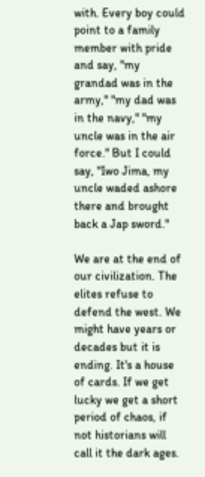with. Every boy could point to a family member with pride and say, "my grandad was in the army," "my dad was in the navy," "my uncle was in the air force." But I could say, "Iwo Jima, my uncle waded ashore there and brought back a Jap sword."

We are at the end of our civilization. The elites refuse to defend the west. We might have years or decades but it is ending. It's a house of cards. If we get lucky we get a short period of chaos, if not historians will call it the dark ages.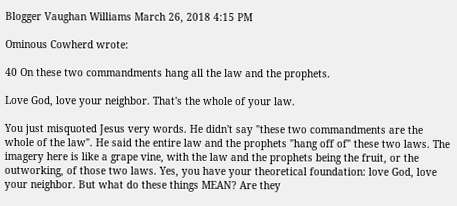Blogger Vaughan Williams March 26, 2018 4:15 PM

Ominous Cowherd wrote:

40 On these two commandments hang all the law and the prophets.

Love God, love your neighbor. That's the whole of your law.

You just misquoted Jesus very words. He didn't say "these two commandments are the whole of the law". He said the entire law and the prophets "hang off of" these two laws. The imagery here is like a grape vine, with the law and the prophets being the fruit, or the outworking, of those two laws. Yes, you have your theoretical foundation: love God, love your neighbor. But what do these things MEAN? Are they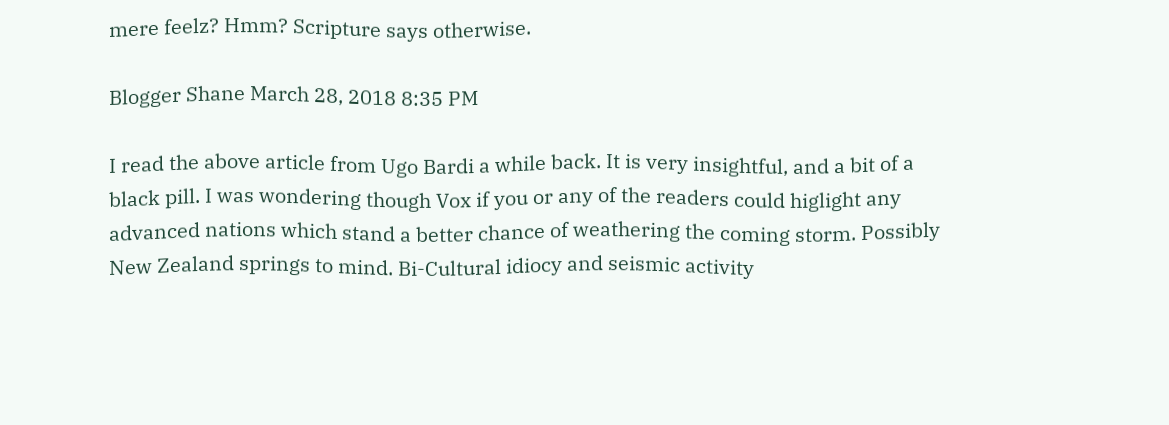mere feelz? Hmm? Scripture says otherwise.

Blogger Shane March 28, 2018 8:35 PM

I read the above article from Ugo Bardi a while back. It is very insightful, and a bit of a black pill. I was wondering though Vox if you or any of the readers could higlight any advanced nations which stand a better chance of weathering the coming storm. Possibly New Zealand springs to mind. Bi-Cultural idiocy and seismic activity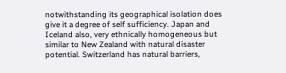notwithstanding its geographical isolation does give it a degree of self sufficiency. Japan and Iceland also, very ethnically homogeneous but similar to New Zealand with natural disaster potential. Switzerland has natural barriers,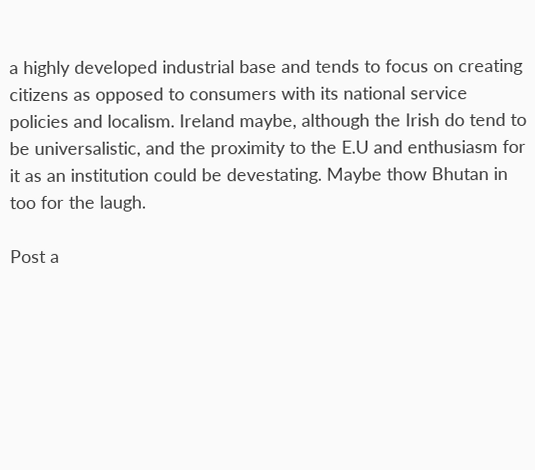a highly developed industrial base and tends to focus on creating citizens as opposed to consumers with its national service policies and localism. Ireland maybe, although the Irish do tend to be universalistic, and the proximity to the E.U and enthusiasm for it as an institution could be devestating. Maybe thow Bhutan in too for the laugh.

Post a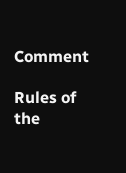Comment

Rules of the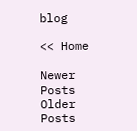blog

<< Home

Newer Posts Older Posts